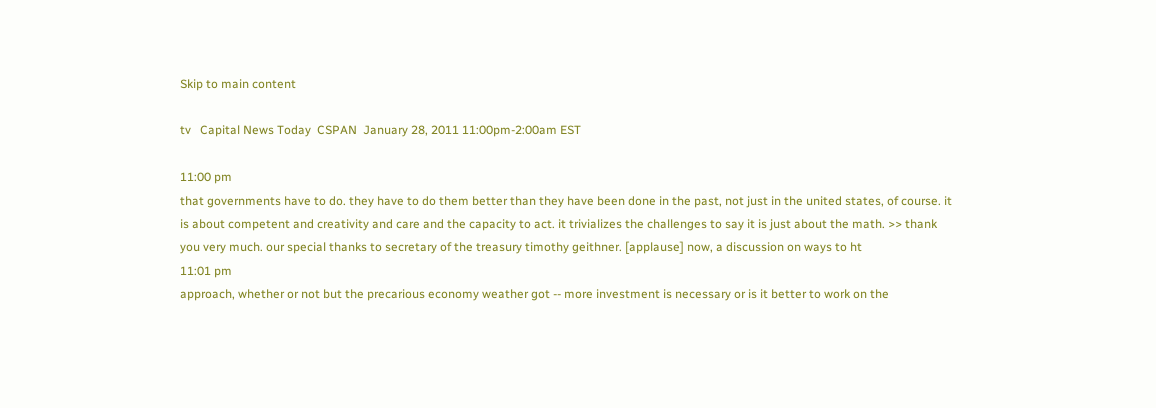Skip to main content

tv   Capital News Today  CSPAN  January 28, 2011 11:00pm-2:00am EST

11:00 pm
that governments have to do. they have to do them better than they have been done in the past, not just in the united states, of course. it is about competent and creativity and care and the capacity to act. it trivializes the challenges to say it is just about the math. >> thank you very much. our special thanks to secretary of the treasury timothy geithner. [applause] now, a discussion on ways to ht
11:01 pm
approach, whether or not but the precarious economy weather got -- more investment is necessary or is it better to work on the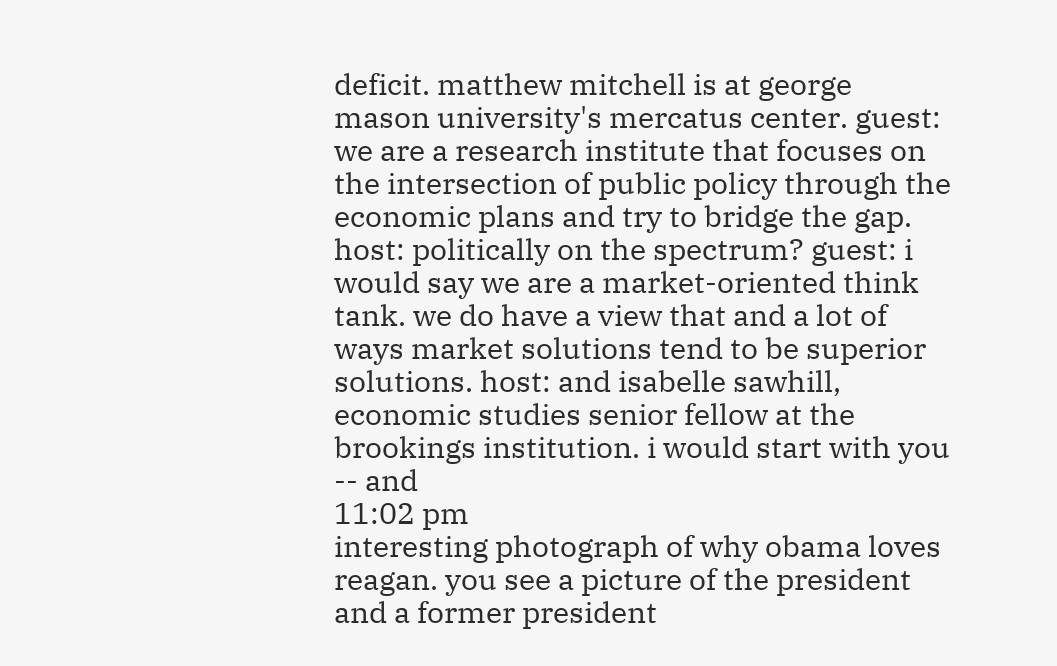deficit. matthew mitchell is at george mason university's mercatus center. guest: we are a research institute that focuses on the intersection of public policy through the economic plans and try to bridge the gap. host: politically on the spectrum? guest: i would say we are a market-oriented think tank. we do have a view that and a lot of ways market solutions tend to be superior solutions. host: and isabelle sawhill, economic studies senior fellow at the brookings institution. i would start with you -- and
11:02 pm
interesting photograph of why obama loves reagan. you see a picture of the president and a former president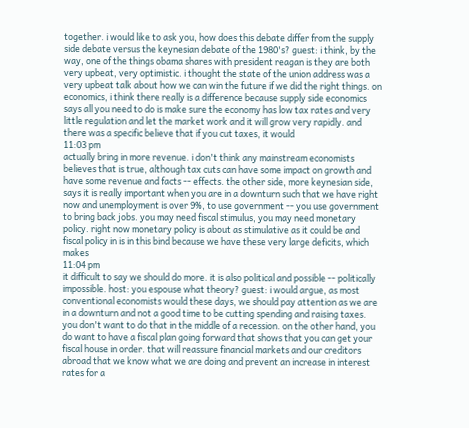together. i would like to ask you, how does this debate differ from the supply side debate versus the keynesian debate of the 1980's? guest: i think, by the way, one of the things obama shares with president reagan is they are both very upbeat, very optimistic. i thought the state of the union address was a very upbeat talk about how we can win the future if we did the right things. on economics, i think there really is a difference because supply side economics says all you need to do is make sure the economy has low tax rates and very little regulation and let the market work and it will grow very rapidly. and there was a specific believe that if you cut taxes, it would
11:03 pm
actually bring in more revenue. i don't think any mainstream economists believes that is true, although tax cuts can have some impact on growth and have some revenue and facts -- effects. the other side, more keynesian side, says it is really important when you are in a downturn such that we have right now and unemployment is over 9%, to use government -- you use government to bring back jobs. you may need fiscal stimulus, you may need monetary policy. right now monetary policy is about as stimulative as it could be and fiscal policy in is in this bind because we have these very large deficits, which makes
11:04 pm
it difficult to say we should do more. it is also political and possible -- politically impossible. host: you espouse what theory? guest: i would argue, as most conventional economists would these days, we should pay attention as we are in a downturn and not a good time to be cutting spending and raising taxes. you don't want to do that in the middle of a recession. on the other hand, you do want to have a fiscal plan going forward that shows that you can get your fiscal house in order. that will reassure financial markets and our creditors abroad that we know what we are doing and prevent an increase in interest rates for a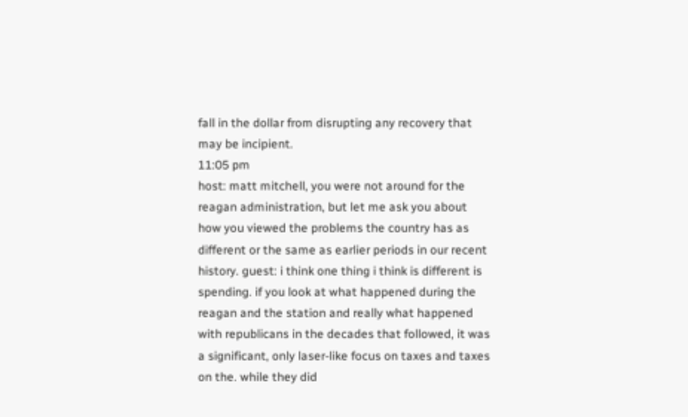fall in the dollar from disrupting any recovery that may be incipient.
11:05 pm
host: matt mitchell, you were not around for the reagan administration, but let me ask you about how you viewed the problems the country has as different or the same as earlier periods in our recent history. guest: i think one thing i think is different is spending. if you look at what happened during the reagan and the station and really what happened with republicans in the decades that followed, it was a significant, only laser-like focus on taxes and taxes on the. while they did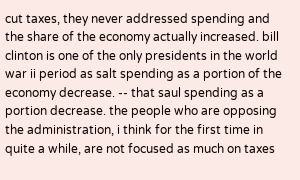cut taxes, they never addressed spending and the share of the economy actually increased. bill clinton is one of the only presidents in the world war ii period as salt spending as a portion of the economy decrease. -- that saul spending as a portion decrease. the people who are opposing the administration, i think for the first time in quite a while, are not focused as much on taxes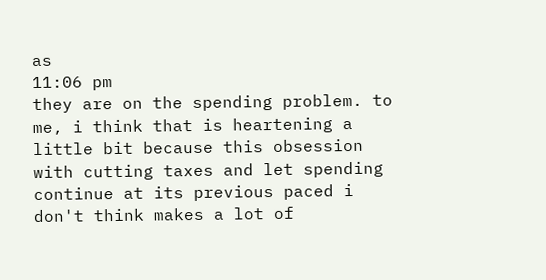as
11:06 pm
they are on the spending problem. to me, i think that is heartening a little bit because this obsession with cutting taxes and let spending continue at its previous paced i don't think makes a lot of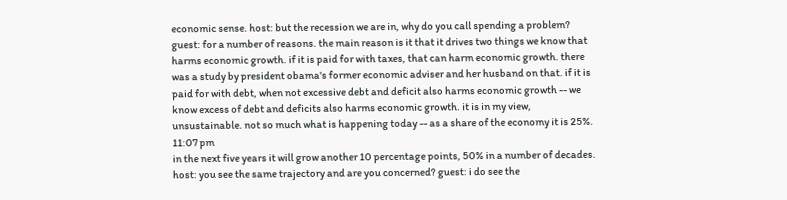economic sense. host: but the recession we are in, why do you call spending a problem? guest: for a number of reasons. the main reason is it that it drives two things we know that harms economic growth. if it is paid for with taxes, that can harm economic growth. there was a study by president obama's former economic adviser and her husband on that. if it is paid for with debt, when not excessive debt and deficit also harms economic growth -- we know excess of debt and deficits also harms economic growth. it is in my view, unsustainable. not so much what is happening today -- as a share of the economy it is 25%.
11:07 pm
in the next five years it will grow another 10 percentage points, 50% in a number of decades. host: you see the same trajectory and are you concerned? guest: i do see the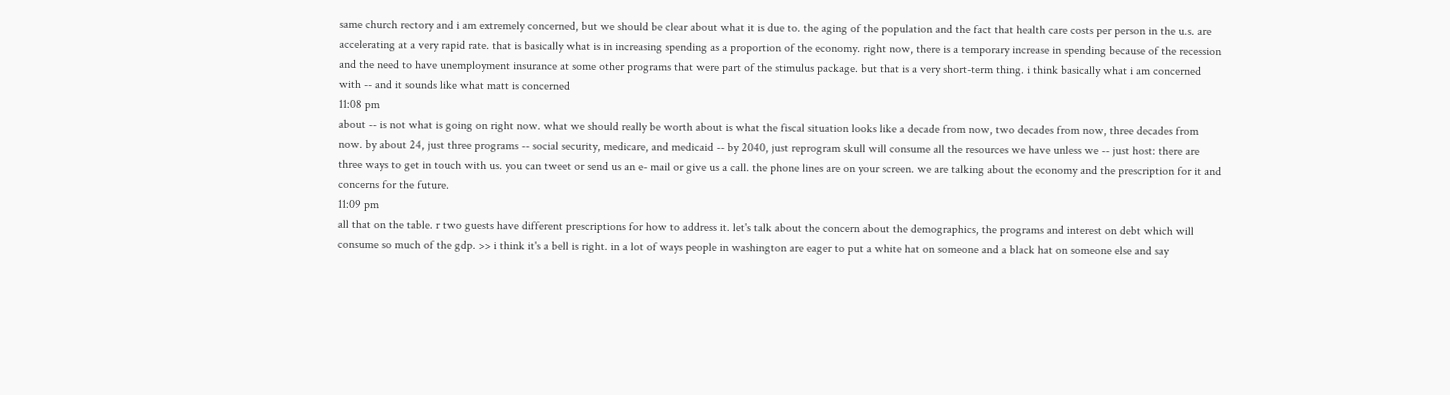same church rectory and i am extremely concerned, but we should be clear about what it is due to. the aging of the population and the fact that health care costs per person in the u.s. are accelerating at a very rapid rate. that is basically what is in increasing spending as a proportion of the economy. right now, there is a temporary increase in spending because of the recession and the need to have unemployment insurance at some other programs that were part of the stimulus package. but that is a very short-term thing. i think basically what i am concerned with -- and it sounds like what matt is concerned
11:08 pm
about -- is not what is going on right now. what we should really be worth about is what the fiscal situation looks like a decade from now, two decades from now, three decades from now. by about 24, just three programs -- social security, medicare, and medicaid -- by 2040, just reprogram skull will consume all the resources we have unless we -- just host: there are three ways to get in touch with us. you can tweet or send us an e- mail or give us a call. the phone lines are on your screen. we are talking about the economy and the prescription for it and concerns for the future.
11:09 pm
all that on the table. r two guests have different prescriptions for how to address it. let's talk about the concern about the demographics, the programs and interest on debt which will consume so much of the gdp. >> i think it's a bell is right. in a lot of ways people in washington are eager to put a white hat on someone and a black hat on someone else and say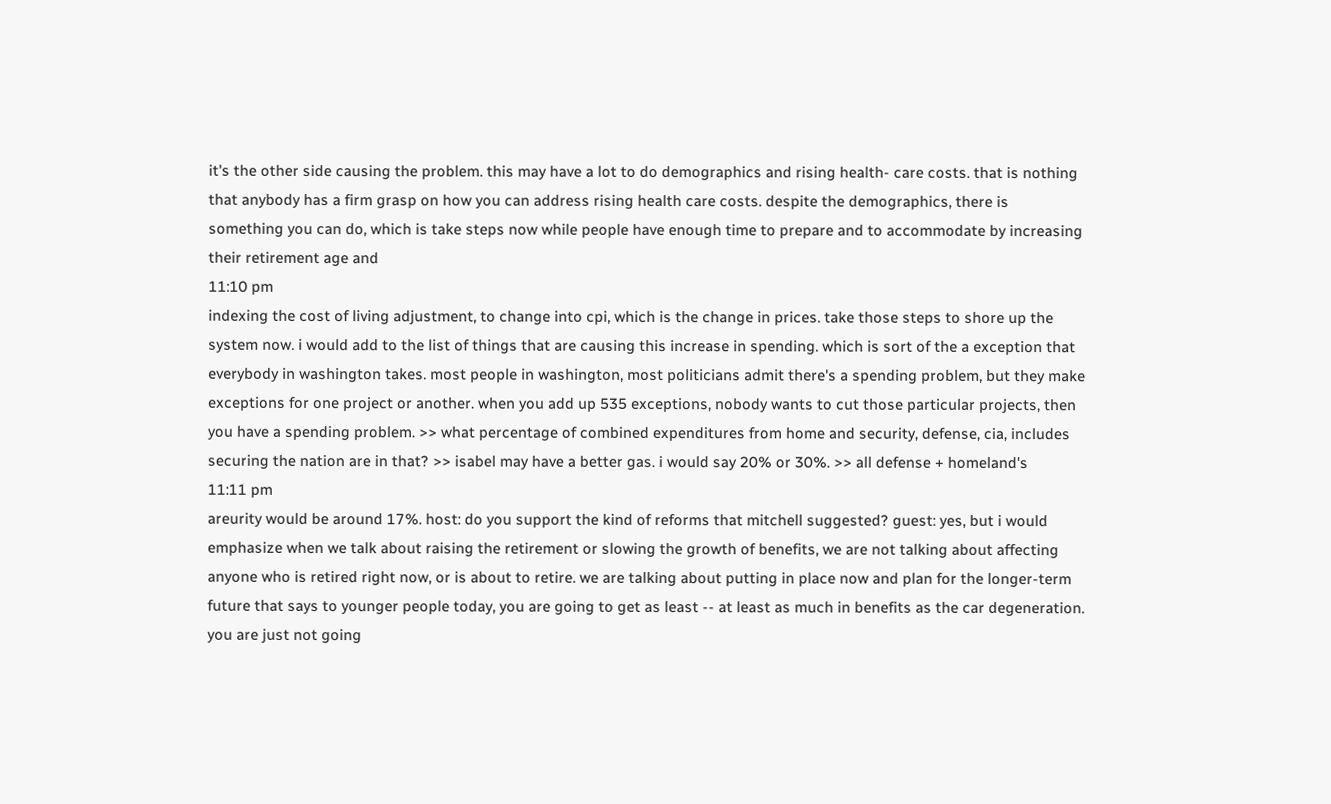it's the other side causing the problem. this may have a lot to do demographics and rising health- care costs. that is nothing that anybody has a firm grasp on how you can address rising health care costs. despite the demographics, there is something you can do, which is take steps now while people have enough time to prepare and to accommodate by increasing their retirement age and
11:10 pm
indexing the cost of living adjustment, to change into cpi, which is the change in prices. take those steps to shore up the system now. i would add to the list of things that are causing this increase in spending. which is sort of the a exception that everybody in washington takes. most people in washington, most politicians admit there's a spending problem, but they make exceptions for one project or another. when you add up 535 exceptions, nobody wants to cut those particular projects, then you have a spending problem. >> what percentage of combined expenditures from home and security, defense, cia, includes securing the nation are in that? >> isabel may have a better gas. i would say 20% or 30%. >> all defense + homeland's
11:11 pm
areurity would be around 17%. host: do you support the kind of reforms that mitchell suggested? guest: yes, but i would emphasize when we talk about raising the retirement or slowing the growth of benefits, we are not talking about affecting anyone who is retired right now, or is about to retire. we are talking about putting in place now and plan for the longer-term future that says to younger people today, you are going to get as least -- at least as much in benefits as the car degeneration. you are just not going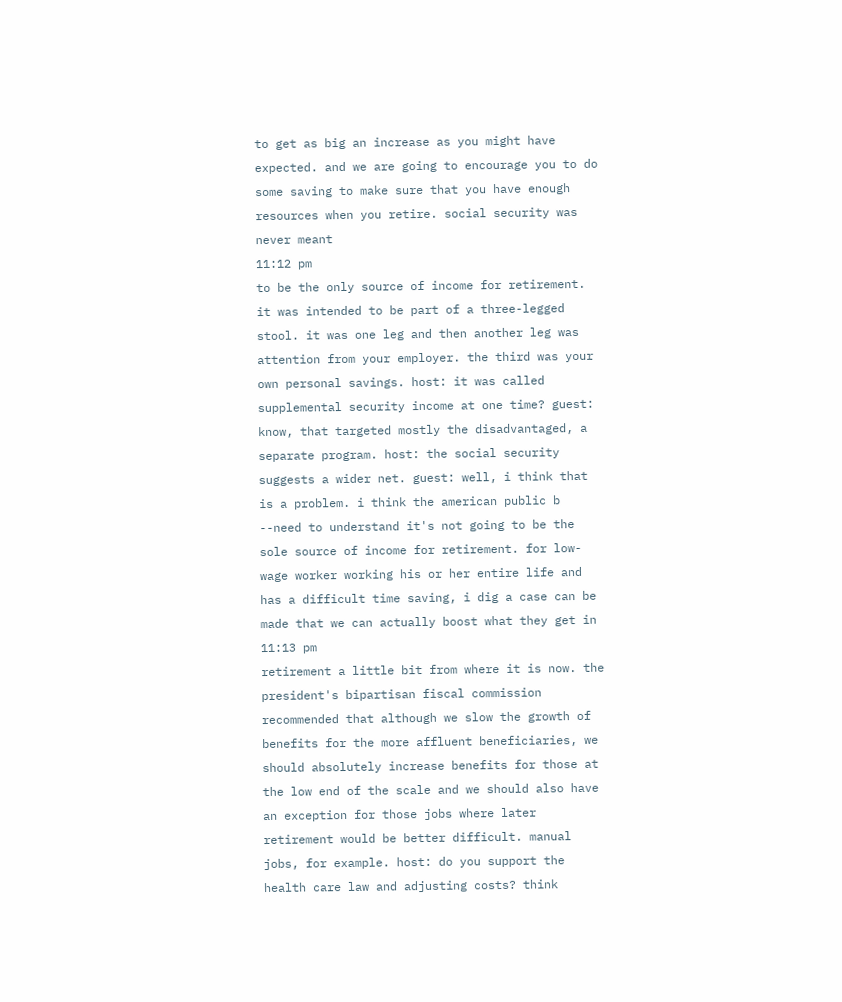to get as big an increase as you might have expected. and we are going to encourage you to do some saving to make sure that you have enough resources when you retire. social security was never meant
11:12 pm
to be the only source of income for retirement. it was intended to be part of a three-legged stool. it was one leg and then another leg was attention from your employer. the third was your own personal savings. host: it was called supplemental security income at one time? guest: know, that targeted mostly the disadvantaged, a separate program. host: the social security suggests a wider net. guest: well, i think that is a problem. i think the american public b --need to understand it's not going to be the sole source of income for retirement. for low-wage worker working his or her entire life and has a difficult time saving, i dig a case can be made that we can actually boost what they get in
11:13 pm
retirement a little bit from where it is now. the president's bipartisan fiscal commission recommended that although we slow the growth of benefits for the more affluent beneficiaries, we should absolutely increase benefits for those at the low end of the scale and we should also have an exception for those jobs where later retirement would be better difficult. manual jobs, for example. host: do you support the health care law and adjusting costs? think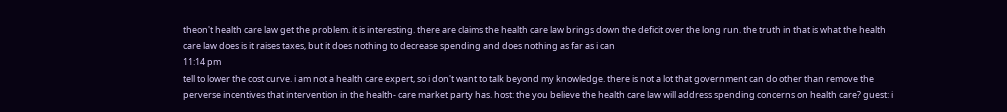theon't health care law get the problem. it is interesting. there are claims the health care law brings down the deficit over the long run. the truth in that is what the health care law does is it raises taxes, but it does nothing to decrease spending and does nothing as far as i can
11:14 pm
tell to lower the cost curve. i am not a health care expert, so i don't want to talk beyond my knowledge. there is not a lot that government can do other than remove the perverse incentives that intervention in the health- care market party has. host: the you believe the health care law will address spending concerns on health care? guest: i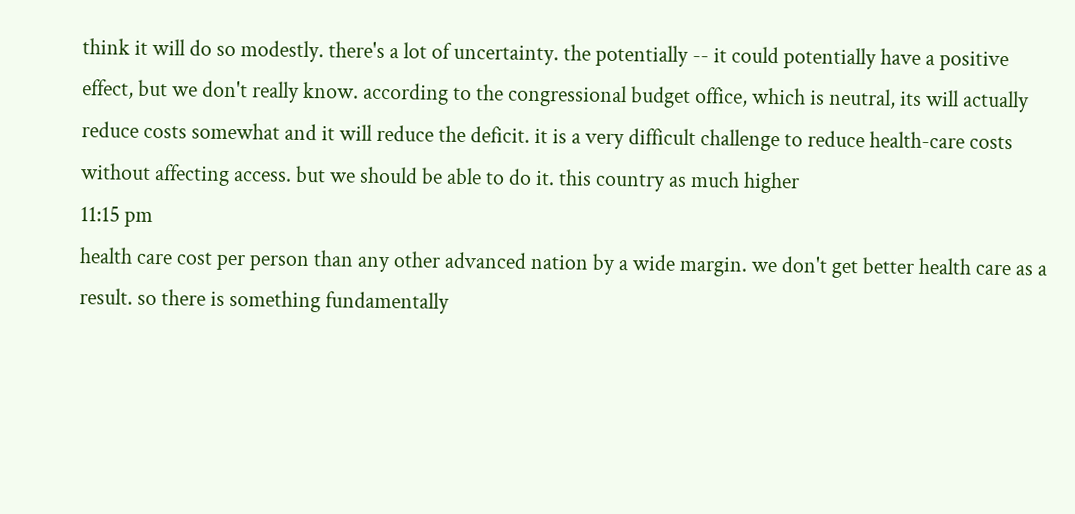think it will do so modestly. there's a lot of uncertainty. the potentially -- it could potentially have a positive effect, but we don't really know. according to the congressional budget office, which is neutral, its will actually reduce costs somewhat and it will reduce the deficit. it is a very difficult challenge to reduce health-care costs without affecting access. but we should be able to do it. this country as much higher
11:15 pm
health care cost per person than any other advanced nation by a wide margin. we don't get better health care as a result. so there is something fundamentally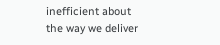inefficient about the way we deliver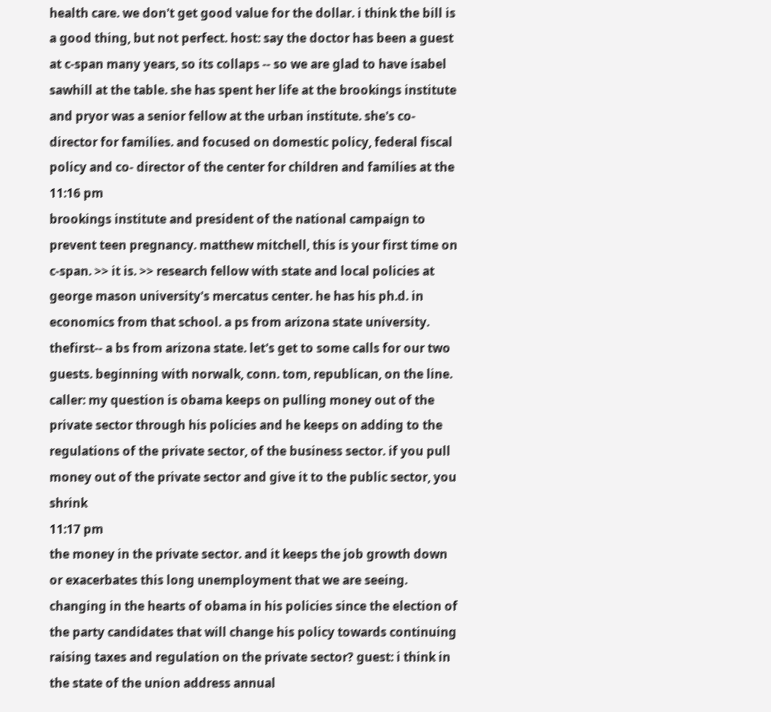health care. we don't get good value for the dollar. i think the bill is a good thing, but not perfect. host: say the doctor has been a guest at c-span many years, so its collaps -- so we are glad to have isabel sawhill at the table. she has spent her life at the brookings institute and pryor was a senior fellow at the urban institute. she's co-director for families. and focused on domestic policy, federal fiscal policy and co- director of the center for children and families at the
11:16 pm
brookings institute and president of the national campaign to prevent teen pregnancy. matthew mitchell, this is your first time on c-span. >> it is. >> research fellow with state and local policies at george mason university's mercatus center. he has his ph.d. in economics from that school. a ps from arizona state university. thefirst-- a bs from arizona state. let's get to some calls for our two guests. beginning with norwalk, conn. tom, republican, on the line. caller: my question is obama keeps on pulling money out of the private sector through his policies and he keeps on adding to the regulations of the private sector, of the business sector. if you pull money out of the private sector and give it to the public sector, you shrink
11:17 pm
the money in the private sector. and it keeps the job growth down or exacerbates this long unemployment that we are seeing. changing in the hearts of obama in his policies since the election of the party candidates that will change his policy towards continuing raising taxes and regulation on the private sector? guest: i think in the state of the union address annual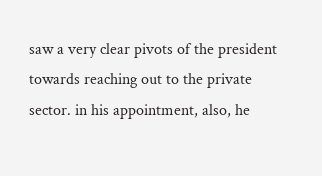saw a very clear pivots of the president towards reaching out to the private sector. in his appointment, also, he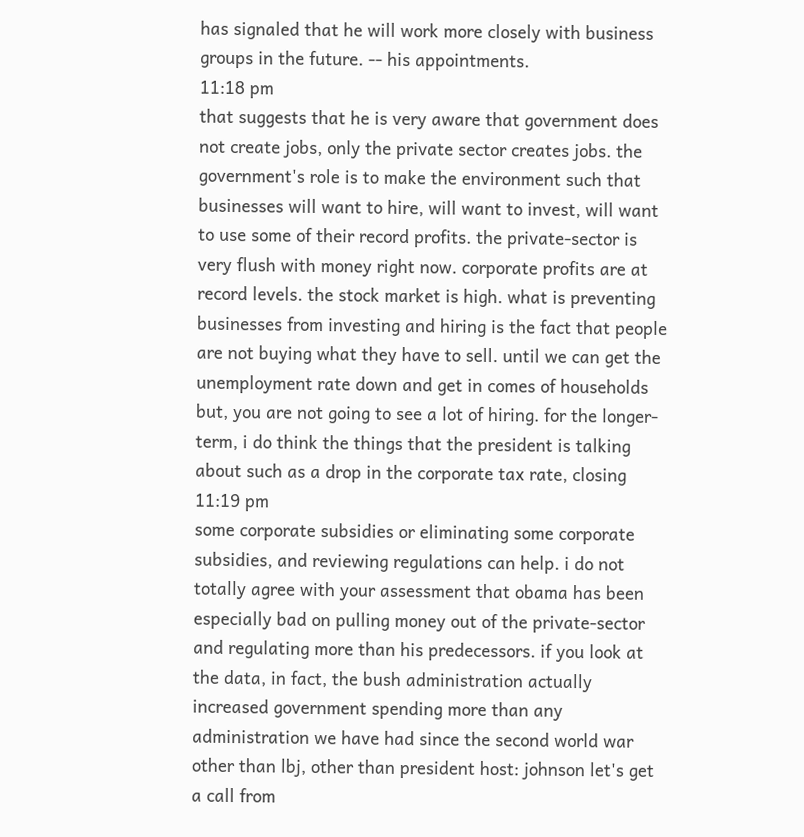has signaled that he will work more closely with business groups in the future. -- his appointments.
11:18 pm
that suggests that he is very aware that government does not create jobs, only the private sector creates jobs. the government's role is to make the environment such that businesses will want to hire, will want to invest, will want to use some of their record profits. the private-sector is very flush with money right now. corporate profits are at record levels. the stock market is high. what is preventing businesses from investing and hiring is the fact that people are not buying what they have to sell. until we can get the unemployment rate down and get in comes of households but, you are not going to see a lot of hiring. for the longer-term, i do think the things that the president is talking about such as a drop in the corporate tax rate, closing
11:19 pm
some corporate subsidies or eliminating some corporate subsidies, and reviewing regulations can help. i do not totally agree with your assessment that obama has been especially bad on pulling money out of the private-sector and regulating more than his predecessors. if you look at the data, in fact, the bush administration actually increased government spending more than any administration we have had since the second world war other than lbj, other than president host: johnson let's get a call from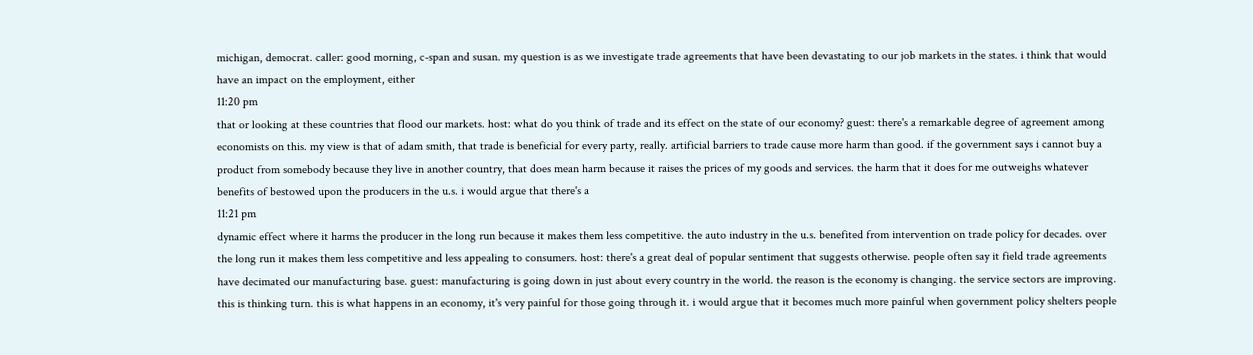michigan, democrat. caller: good morning, c-span and susan. my question is as we investigate trade agreements that have been devastating to our job markets in the states. i think that would have an impact on the employment, either
11:20 pm
that or looking at these countries that flood our markets. host: what do you think of trade and its effect on the state of our economy? guest: there's a remarkable degree of agreement among economists on this. my view is that of adam smith, that trade is beneficial for every party, really. artificial barriers to trade cause more harm than good. if the government says i cannot buy a product from somebody because they live in another country, that does mean harm because it raises the prices of my goods and services. the harm that it does for me outweighs whatever benefits of bestowed upon the producers in the u.s. i would argue that there's a
11:21 pm
dynamic effect where it harms the producer in the long run because it makes them less competitive. the auto industry in the u.s. benefited from intervention on trade policy for decades. over the long run it makes them less competitive and less appealing to consumers. host: there's a great deal of popular sentiment that suggests otherwise. people often say it field trade agreements have decimated our manufacturing base. guest: manufacturing is going down in just about every country in the world. the reason is the economy is changing. the service sectors are improving. this is thinking turn. this is what happens in an economy, it's very painful for those going through it. i would argue that it becomes much more painful when government policy shelters people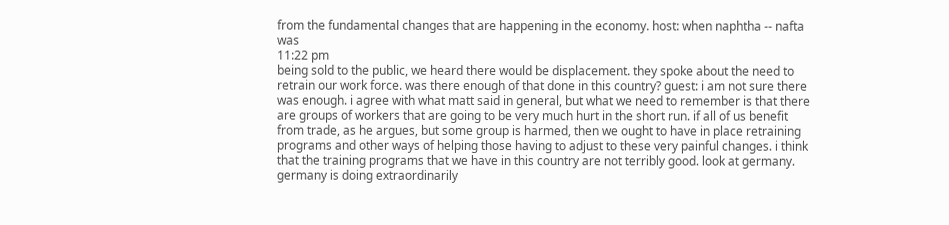from the fundamental changes that are happening in the economy. host: when naphtha -- nafta was
11:22 pm
being sold to the public, we heard there would be displacement. they spoke about the need to retrain our work force. was there enough of that done in this country? guest: i am not sure there was enough. i agree with what matt said in general, but what we need to remember is that there are groups of workers that are going to be very much hurt in the short run. if all of us benefit from trade, as he argues, but some group is harmed, then we ought to have in place retraining programs and other ways of helping those having to adjust to these very painful changes. i think that the training programs that we have in this country are not terribly good. look at germany. germany is doing extraordinarily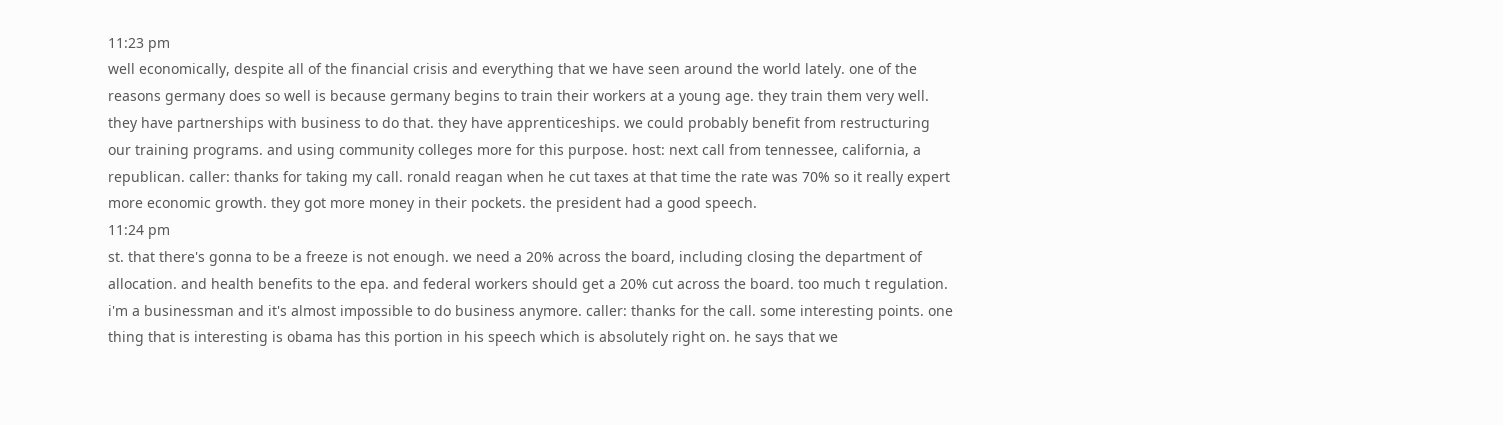11:23 pm
well economically, despite all of the financial crisis and everything that we have seen around the world lately. one of the reasons germany does so well is because germany begins to train their workers at a young age. they train them very well. they have partnerships with business to do that. they have apprenticeships. we could probably benefit from restructuring our training programs. and using community colleges more for this purpose. host: next call from tennessee, california, a republican. caller: thanks for taking my call. ronald reagan when he cut taxes at that time the rate was 70% so it really expert more economic growth. they got more money in their pockets. the president had a good speech.
11:24 pm
st. that there's gonna to be a freeze is not enough. we need a 20% across the board, including closing the department of allocation. and health benefits to the epa. and federal workers should get a 20% cut across the board. too much t regulation. i'm a businessman and it's almost impossible to do business anymore. caller: thanks for the call. some interesting points. one thing that is interesting is obama has this portion in his speech which is absolutely right on. he says that we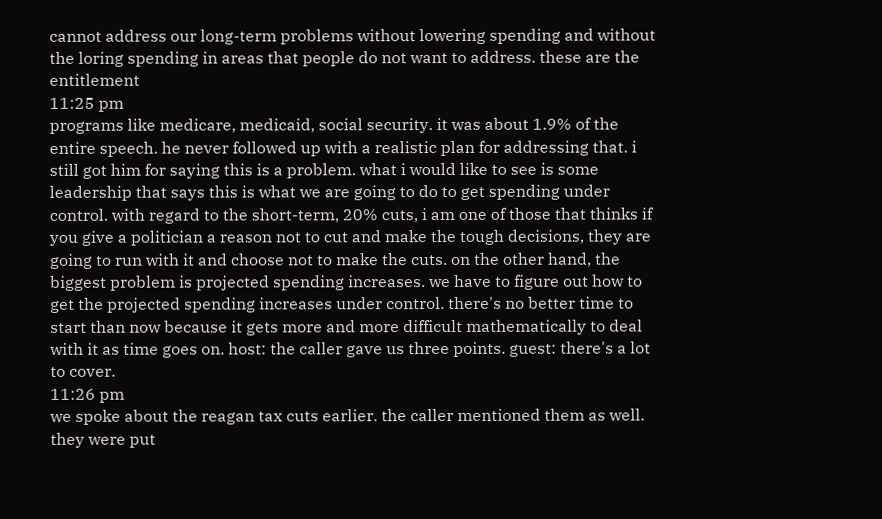cannot address our long-term problems without lowering spending and without the loring spending in areas that people do not want to address. these are the entitlement
11:25 pm
programs like medicare, medicaid, social security. it was about 1.9% of the entire speech. he never followed up with a realistic plan for addressing that. i still got him for saying this is a problem. what i would like to see is some leadership that says this is what we are going to do to get spending under control. with regard to the short-term, 20% cuts, i am one of those that thinks if you give a politician a reason not to cut and make the tough decisions, they are going to run with it and choose not to make the cuts. on the other hand, the biggest problem is projected spending increases. we have to figure out how to get the projected spending increases under control. there's no better time to start than now because it gets more and more difficult mathematically to deal with it as time goes on. host: the caller gave us three points. guest: there's a lot to cover.
11:26 pm
we spoke about the reagan tax cuts earlier. the caller mentioned them as well. they were put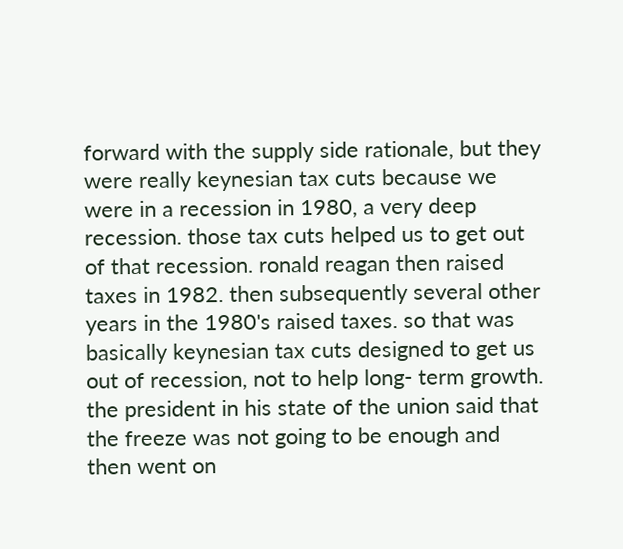forward with the supply side rationale, but they were really keynesian tax cuts because we were in a recession in 1980, a very deep recession. those tax cuts helped us to get out of that recession. ronald reagan then raised taxes in 1982. then subsequently several other years in the 1980's raised taxes. so that was basically keynesian tax cuts designed to get us out of recession, not to help long- term growth. the president in his state of the union said that the freeze was not going to be enough and then went on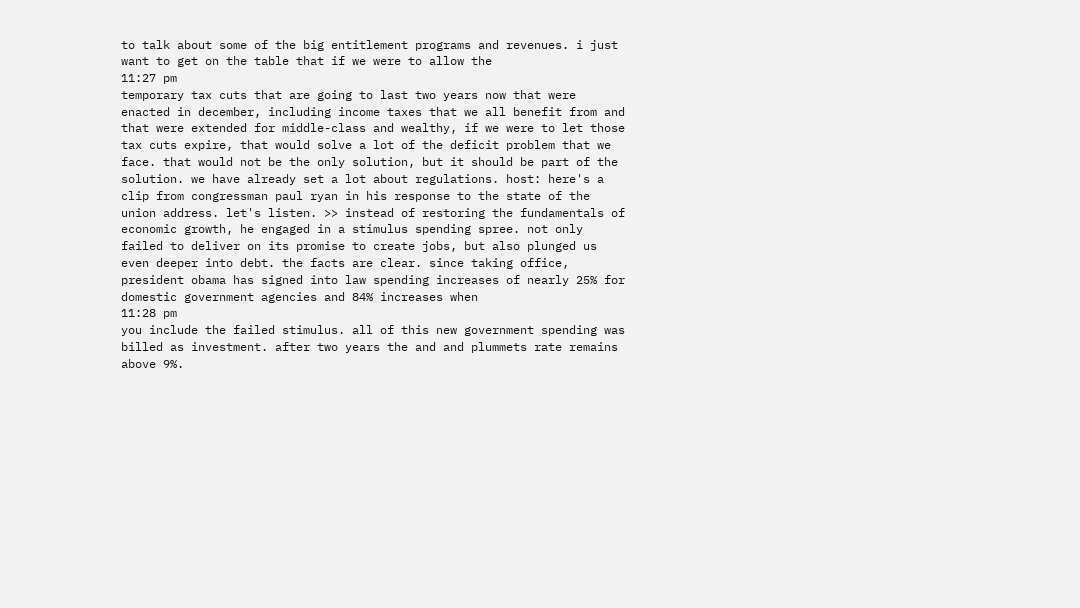to talk about some of the big entitlement programs and revenues. i just want to get on the table that if we were to allow the
11:27 pm
temporary tax cuts that are going to last two years now that were enacted in december, including income taxes that we all benefit from and that were extended for middle-class and wealthy, if we were to let those tax cuts expire, that would solve a lot of the deficit problem that we face. that would not be the only solution, but it should be part of the solution. we have already set a lot about regulations. host: here's a clip from congressman paul ryan in his response to the state of the union address. let's listen. >> instead of restoring the fundamentals of economic growth, he engaged in a stimulus spending spree. not only failed to deliver on its promise to create jobs, but also plunged us even deeper into debt. the facts are clear. since taking office, president obama has signed into law spending increases of nearly 25% for domestic government agencies and 84% increases when
11:28 pm
you include the failed stimulus. all of this new government spending was billed as investment. after two years the and and plummets rate remains above 9%.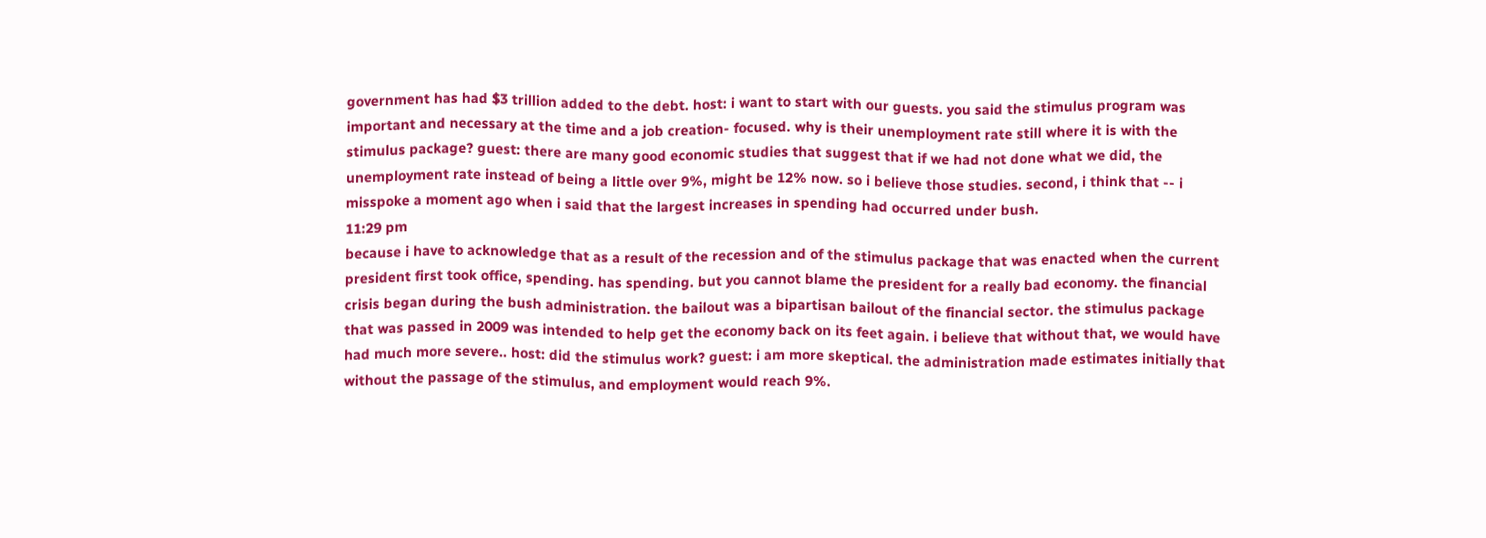government has had $3 trillion added to the debt. host: i want to start with our guests. you said the stimulus program was important and necessary at the time and a job creation- focused. why is their unemployment rate still where it is with the stimulus package? guest: there are many good economic studies that suggest that if we had not done what we did, the unemployment rate instead of being a little over 9%, might be 12% now. so i believe those studies. second, i think that -- i misspoke a moment ago when i said that the largest increases in spending had occurred under bush.
11:29 pm
because i have to acknowledge that as a result of the recession and of the stimulus package that was enacted when the current president first took office, spending. has spending. but you cannot blame the president for a really bad economy. the financial crisis began during the bush administration. the bailout was a bipartisan bailout of the financial sector. the stimulus package that was passed in 2009 was intended to help get the economy back on its feet again. i believe that without that, we would have had much more severe.. host: did the stimulus work? guest: i am more skeptical. the administration made estimates initially that without the passage of the stimulus, and employment would reach 9%.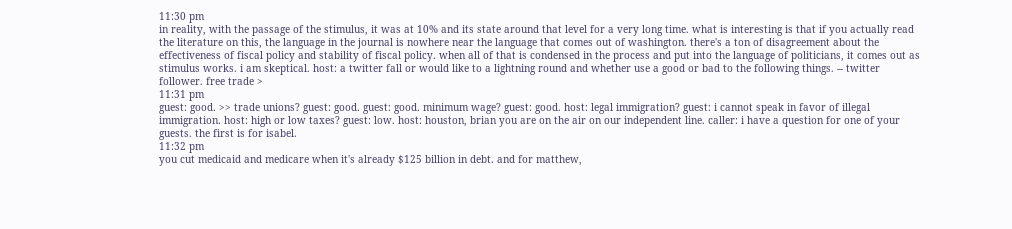11:30 pm
in reality, with the passage of the stimulus, it was at 10% and its state around that level for a very long time. what is interesting is that if you actually read the literature on this, the language in the journal is nowhere near the language that comes out of washington. there's a ton of disagreement about the effectiveness of fiscal policy and stability of fiscal policy. when all of that is condensed in the process and put into the language of politicians, it comes out as stimulus works. i am skeptical. host: a twitter fall or would like to a lightning round and whether use a good or bad to the following things. -- twitter follower. free trade >
11:31 pm
guest: good. >> trade unions? guest: good. guest: good. minimum wage? guest: good. host: legal immigration? guest: i cannot speak in favor of illegal immigration. host: high or low taxes? guest: low. host: houston, brian you are on the air on our independent line. caller: i have a question for one of your guests. the first is for isabel.
11:32 pm
you cut medicaid and medicare when it's already $125 billion in debt. and for matthew,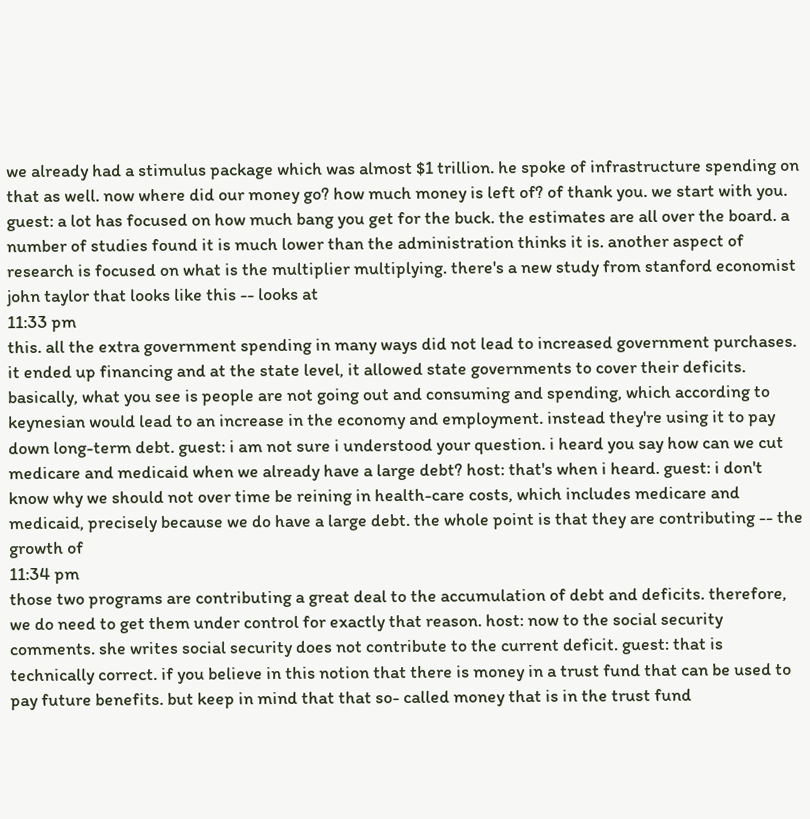we already had a stimulus package which was almost $1 trillion. he spoke of infrastructure spending on that as well. now where did our money go? how much money is left of? of thank you. we start with you. guest: a lot has focused on how much bang you get for the buck. the estimates are all over the board. a number of studies found it is much lower than the administration thinks it is. another aspect of research is focused on what is the multiplier multiplying. there's a new study from stanford economist john taylor that looks like this -- looks at
11:33 pm
this. all the extra government spending in many ways did not lead to increased government purchases. it ended up financing and at the state level, it allowed state governments to cover their deficits. basically, what you see is people are not going out and consuming and spending, which according to keynesian would lead to an increase in the economy and employment. instead they're using it to pay down long-term debt. guest: i am not sure i understood your question. i heard you say how can we cut medicare and medicaid when we already have a large debt? host: that's when i heard. guest: i don't know why we should not over time be reining in health-care costs, which includes medicare and medicaid, precisely because we do have a large debt. the whole point is that they are contributing -- the growth of
11:34 pm
those two programs are contributing a great deal to the accumulation of debt and deficits. therefore, we do need to get them under control for exactly that reason. host: now to the social security comments. she writes social security does not contribute to the current deficit. guest: that is technically correct. if you believe in this notion that there is money in a trust fund that can be used to pay future benefits. but keep in mind that that so- called money that is in the trust fund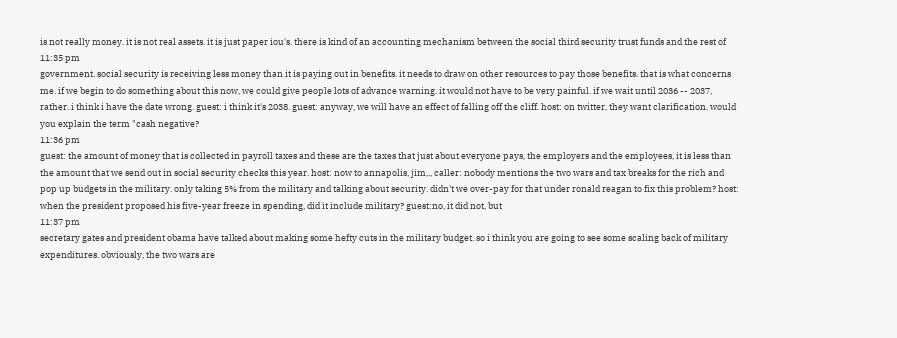is not really money. it is not real assets. it is just paper iou's. there is kind of an accounting mechanism between the social third security trust funds and the rest of
11:35 pm
government. social security is receiving less money than it is paying out in benefits. it needs to draw on other resources to pay those benefits. that is what concerns me. if we begin to do something about this now, we could give people lots of advance warning. it would not have to be very painful. if we wait until 2036 -- 2037, rather. i think i have the date wrong. guest: i think it's 2038. guest: anyway, we will have an effect of falling off the cliff. host: on twitter, they want clarification. would you explain the term "cash negative?
11:36 pm
guest: the amount of money that is collected in payroll taxes and these are the taxes that just about everyone pays, the employers and the employees, it is less than the amount that we send out in social security checks this year. host: now to annapolis, jim,., caller: nobody mentions the two wars and tax breaks for the rich and pop up budgets in the military. only taking 5% from the military and talking about security. didn't we over-pay for that under ronald reagan to fix this problem? host: when the president proposed his five-year freeze in spending, did it include military? guest:no, it did not, but
11:37 pm
secretary gates and president obama have talked about making some hefty cuts in the military budget. so i think you are going to see some scaling back of military expenditures. obviously, the two wars are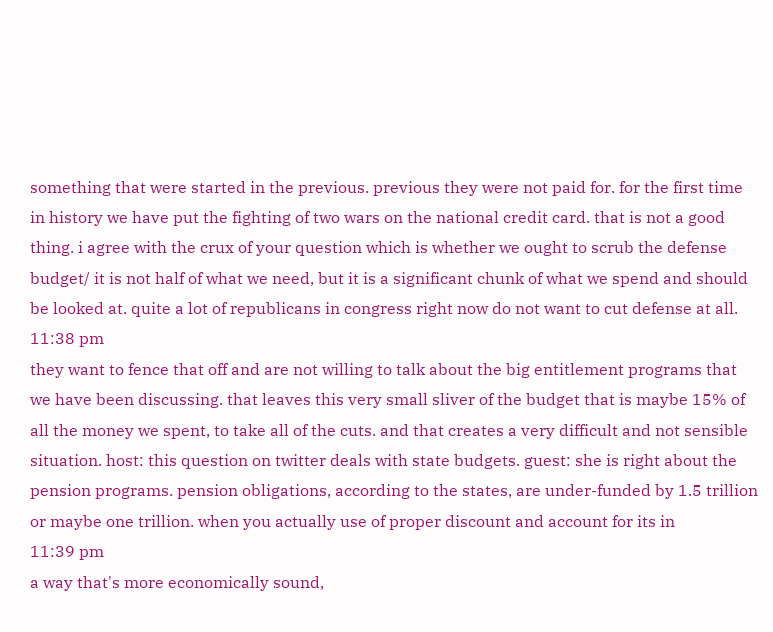something that were started in the previous. previous they were not paid for. for the first time in history we have put the fighting of two wars on the national credit card. that is not a good thing. i agree with the crux of your question which is whether we ought to scrub the defense budget/ it is not half of what we need, but it is a significant chunk of what we spend and should be looked at. quite a lot of republicans in congress right now do not want to cut defense at all.
11:38 pm
they want to fence that off and are not willing to talk about the big entitlement programs that we have been discussing. that leaves this very small sliver of the budget that is maybe 15% of all the money we spent, to take all of the cuts. and that creates a very difficult and not sensible situation. host: this question on twitter deals with state budgets. guest: she is right about the pension programs. pension obligations, according to the states, are under-funded by 1.5 trillion or maybe one trillion. when you actually use of proper discount and account for its in
11:39 pm
a way that's more economically sound,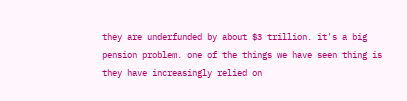they are underfunded by about $3 trillion. it's a big pension problem. one of the things we have seen thing is they have increasingly relied on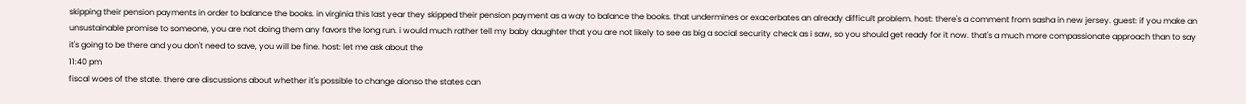skipping their pension payments in order to balance the books. in virginia this last year they skipped their pension payment as a way to balance the books. that undermines or exacerbates an already difficult problem. host: there's a comment from sasha in new jersey. guest: if you make an unsustainable promise to someone, you are not doing them any favors the long run. i would much rather tell my baby daughter that you are not likely to see as big a social security check as i saw, so you should get ready for it now. that's a much more compassionate approach than to say it's going to be there and you don't need to save, you will be fine. host: let me ask about the
11:40 pm
fiscal woes of the state. there are discussions about whether it's possible to change alonso the states can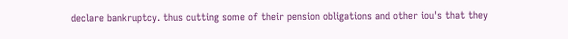declare bankruptcy. thus cutting some of their pension obligations and other iou's that they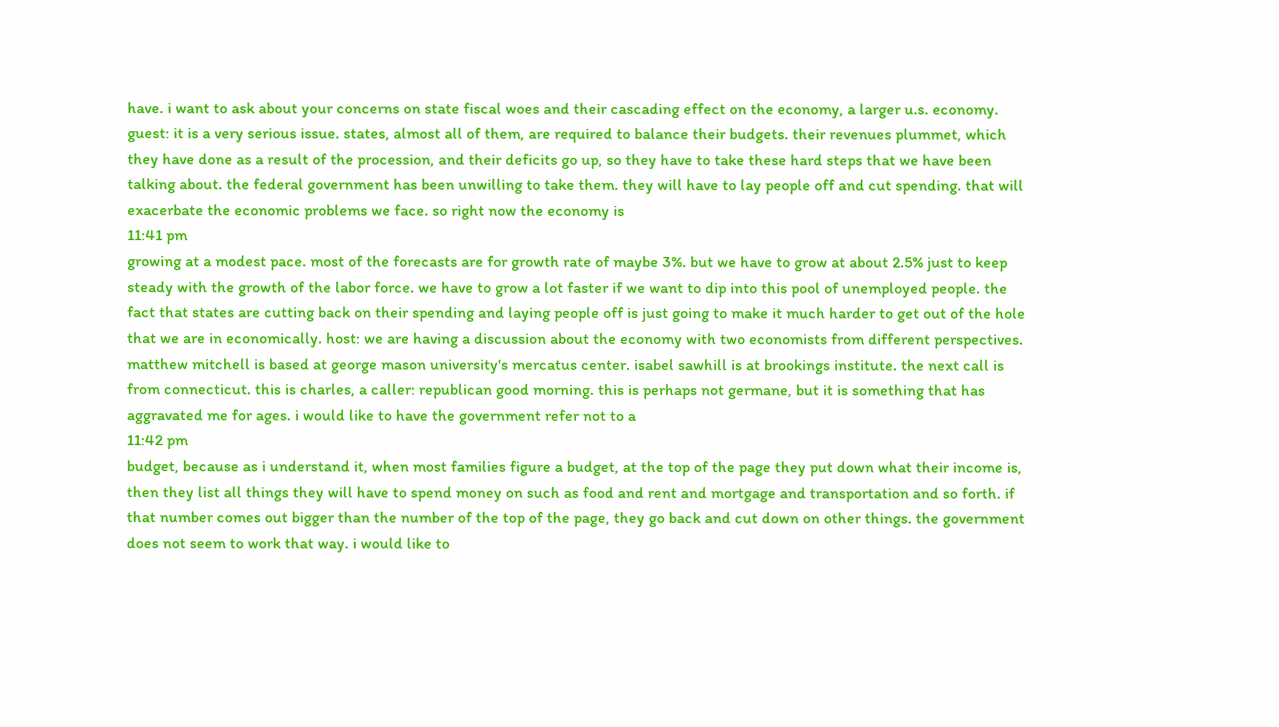have. i want to ask about your concerns on state fiscal woes and their cascading effect on the economy, a larger u.s. economy. guest: it is a very serious issue. states, almost all of them, are required to balance their budgets. their revenues plummet, which they have done as a result of the procession, and their deficits go up, so they have to take these hard steps that we have been talking about. the federal government has been unwilling to take them. they will have to lay people off and cut spending. that will exacerbate the economic problems we face. so right now the economy is
11:41 pm
growing at a modest pace. most of the forecasts are for growth rate of maybe 3%. but we have to grow at about 2.5% just to keep steady with the growth of the labor force. we have to grow a lot faster if we want to dip into this pool of unemployed people. the fact that states are cutting back on their spending and laying people off is just going to make it much harder to get out of the hole that we are in economically. host: we are having a discussion about the economy with two economists from different perspectives. matthew mitchell is based at george mason university's mercatus center. isabel sawhill is at brookings institute. the next call is from connecticut. this is charles, a caller: republican good morning. this is perhaps not germane, but it is something that has aggravated me for ages. i would like to have the government refer not to a
11:42 pm
budget, because as i understand it, when most families figure a budget, at the top of the page they put down what their income is, then they list all things they will have to spend money on such as food and rent and mortgage and transportation and so forth. if that number comes out bigger than the number of the top of the page, they go back and cut down on other things. the government does not seem to work that way. i would like to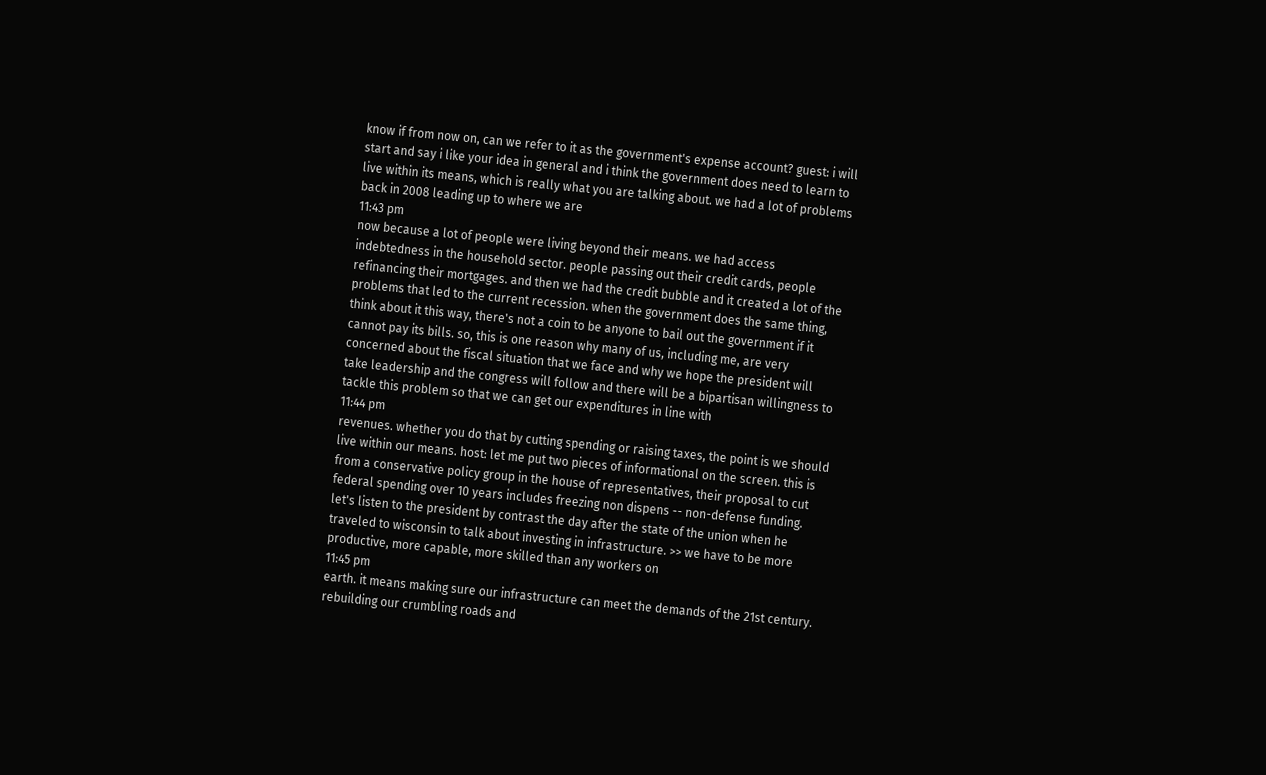know if from now on, can we refer to it as the government's expense account? guest: i will start and say i like your idea in general and i think the government does need to learn to live within its means, which is really what you are talking about. we had a lot of problems back in 2008 leading up to where we are
11:43 pm
now because a lot of people were living beyond their means. we had access indebtedness in the household sector. people passing out their credit cards, people refinancing their mortgages. and then we had the credit bubble and it created a lot of the problems that led to the current recession. when the government does the same thing, think about it this way, there's not a coin to be anyone to bail out the government if it cannot pay its bills. so, this is one reason why many of us, including me, are very concerned about the fiscal situation that we face and why we hope the president will take leadership and the congress will follow and there will be a bipartisan willingness to tackle this problem so that we can get our expenditures in line with
11:44 pm
revenues. whether you do that by cutting spending or raising taxes, the point is we should live within our means. host: let me put two pieces of informational on the screen. this is from a conservative policy group in the house of representatives, their proposal to cut federal spending over 10 years includes freezing non dispens -- non-defense funding. let's listen to the president by contrast the day after the state of the union when he traveled to wisconsin to talk about investing in infrastructure. >> we have to be more productive, more capable, more skilled than any workers on
11:45 pm
earth. it means making sure our infrastructure can meet the demands of the 21st century. rebuilding our crumbling roads and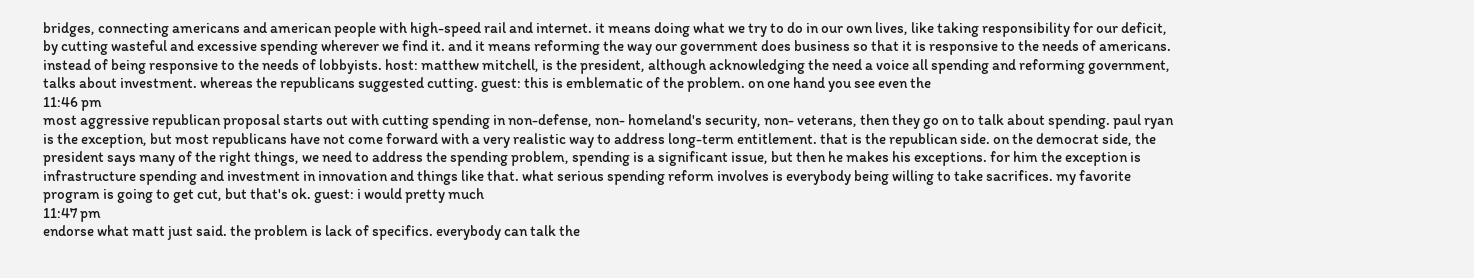bridges, connecting americans and american people with high-speed rail and internet. it means doing what we try to do in our own lives, like taking responsibility for our deficit, by cutting wasteful and excessive spending wherever we find it. and it means reforming the way our government does business so that it is responsive to the needs of americans. instead of being responsive to the needs of lobbyists. host: matthew mitchell, is the president, although acknowledging the need a voice all spending and reforming government, talks about investment. whereas the republicans suggested cutting. guest: this is emblematic of the problem. on one hand you see even the
11:46 pm
most aggressive republican proposal starts out with cutting spending in non-defense, non- homeland's security, non- veterans, then they go on to talk about spending. paul ryan is the exception, but most republicans have not come forward with a very realistic way to address long-term entitlement. that is the republican side. on the democrat side, the president says many of the right things, we need to address the spending problem, spending is a significant issue, but then he makes his exceptions. for him the exception is infrastructure spending and investment in innovation and things like that. what serious spending reform involves is everybody being willing to take sacrifices. my favorite program is going to get cut, but that's ok. guest: i would pretty much
11:47 pm
endorse what matt just said. the problem is lack of specifics. everybody can talk the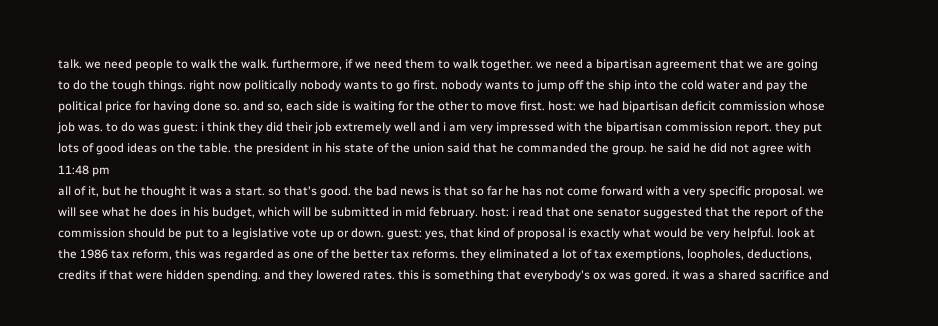talk. we need people to walk the walk. furthermore, if we need them to walk together. we need a bipartisan agreement that we are going to do the tough things. right now politically nobody wants to go first. nobody wants to jump off the ship into the cold water and pay the political price for having done so. and so, each side is waiting for the other to move first. host: we had bipartisan deficit commission whose job was. to do was guest: i think they did their job extremely well and i am very impressed with the bipartisan commission report. they put lots of good ideas on the table. the president in his state of the union said that he commanded the group. he said he did not agree with
11:48 pm
all of it, but he thought it was a start. so that's good. the bad news is that so far he has not come forward with a very specific proposal. we will see what he does in his budget, which will be submitted in mid february. host: i read that one senator suggested that the report of the commission should be put to a legislative vote up or down. guest: yes, that kind of proposal is exactly what would be very helpful. look at the 1986 tax reform, this was regarded as one of the better tax reforms. they eliminated a lot of tax exemptions, loopholes, deductions, credits if that were hidden spending. and they lowered rates. this is something that everybody's ox was gored. it was a shared sacrifice and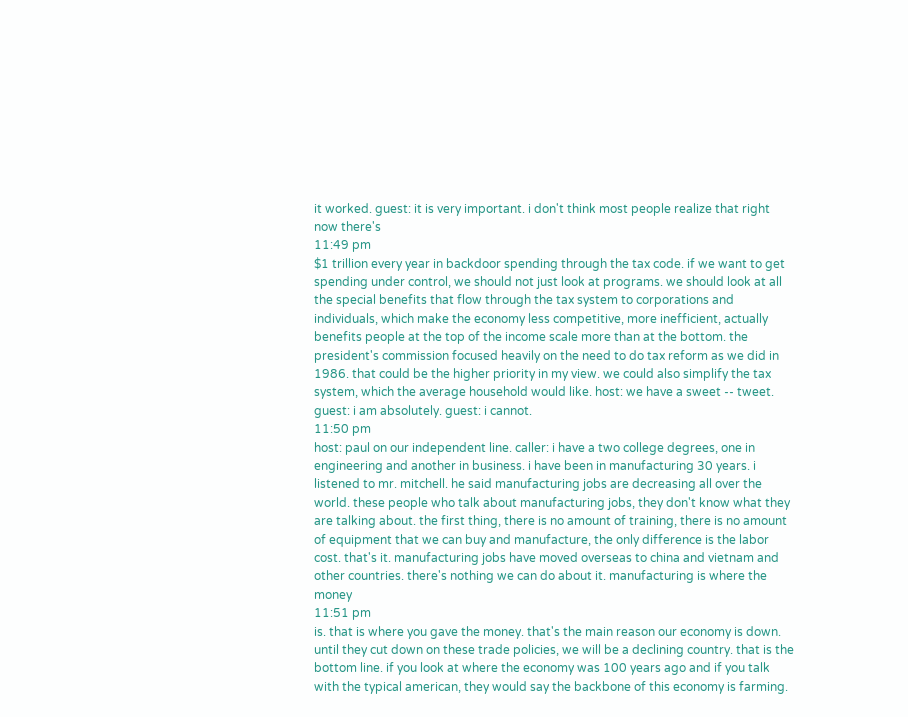it worked. guest: it is very important. i don't think most people realize that right now there's
11:49 pm
$1 trillion every year in backdoor spending through the tax code. if we want to get spending under control, we should not just look at programs. we should look at all the special benefits that flow through the tax system to corporations and individuals, which make the economy less competitive, more inefficient, actually benefits people at the top of the income scale more than at the bottom. the president's commission focused heavily on the need to do tax reform as we did in 1986. that could be the higher priority in my view. we could also simplify the tax system, which the average household would like. host: we have a sweet -- tweet. guest: i am absolutely. guest: i cannot.
11:50 pm
host: paul on our independent line. caller: i have a two college degrees, one in engineering and another in business. i have been in manufacturing 30 years. i listened to mr. mitchell. he said manufacturing jobs are decreasing all over the world. these people who talk about manufacturing jobs, they don't know what they are talking about. the first thing, there is no amount of training, there is no amount of equipment that we can buy and manufacture, the only difference is the labor cost. that's it. manufacturing jobs have moved overseas to china and vietnam and other countries. there's nothing we can do about it. manufacturing is where the money
11:51 pm
is. that is where you gave the money. that's the main reason our economy is down. until they cut down on these trade policies, we will be a declining country. that is the bottom line. if you look at where the economy was 100 years ago and if you talk with the typical american, they would say the backbone of this economy is farming.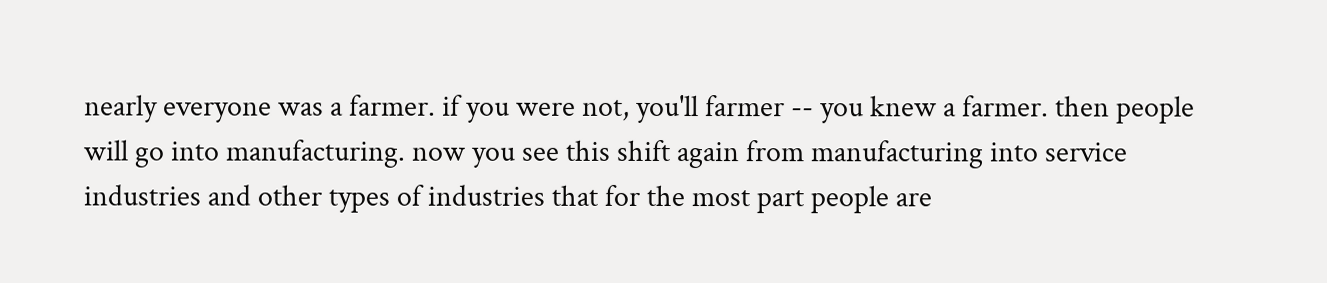nearly everyone was a farmer. if you were not, you'll farmer -- you knew a farmer. then people will go into manufacturing. now you see this shift again from manufacturing into service industries and other types of industries that for the most part people are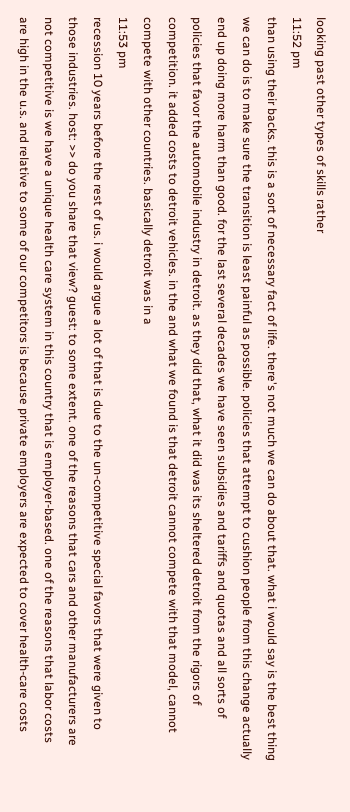looking past other types of skills rather
11:52 pm
than using their backs. this is a sort of necessary fact of life. there's not much we can do about that. what i would say is the best thing we can do is to make sure the transition is least painful as possible. policies that attempt to cushion people from this change actually end up doing more harm than good. for the last several decades we have seen subsidies and tariffs and quotas and all sorts of policies that favor the automobile industry in detroit. as they did that, what it did was its sheltered detroit from the rigors of competition. it added costs to detroit vehicles. in the and what we found is that detroit cannot compete with that model, cannot compete with other countries. basically detroit was in a
11:53 pm
recession 10 years before the rest of us. i would argue a lot of that is due to the un-competitive special favors that were given to those industries. host: >> do you share that view? guest: to some extent. one of the reasons that cars and other manufacturers are not competitive is we have a unique health care system in this country that is employer-based. one of the reasons that labor costs are high in the u.s. and relative to some of our competitors is because private employers are expected to cover health-care costs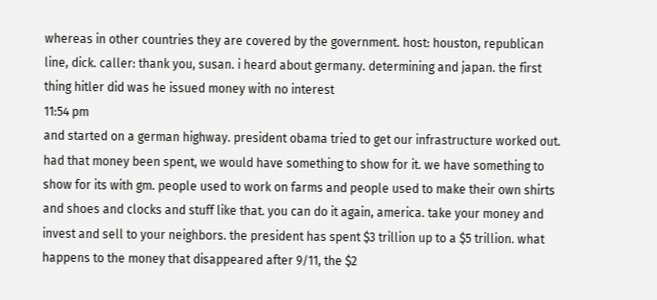whereas in other countries they are covered by the government. host: houston, republican line, dick. caller: thank you, susan. i heard about germany. determining and japan. the first thing hitler did was he issued money with no interest
11:54 pm
and started on a german highway. president obama tried to get our infrastructure worked out. had that money been spent, we would have something to show for it. we have something to show for its with gm. people used to work on farms and people used to make their own shirts and shoes and clocks and stuff like that. you can do it again, america. take your money and invest and sell to your neighbors. the president has spent $3 trillion up to a $5 trillion. what happens to the money that disappeared after 9/11, the $2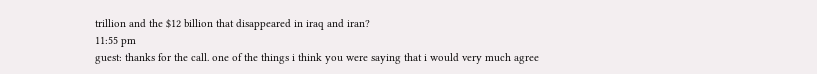trillion and the $12 billion that disappeared in iraq and iran?
11:55 pm
guest: thanks for the call. one of the things i think you were saying that i would very much agree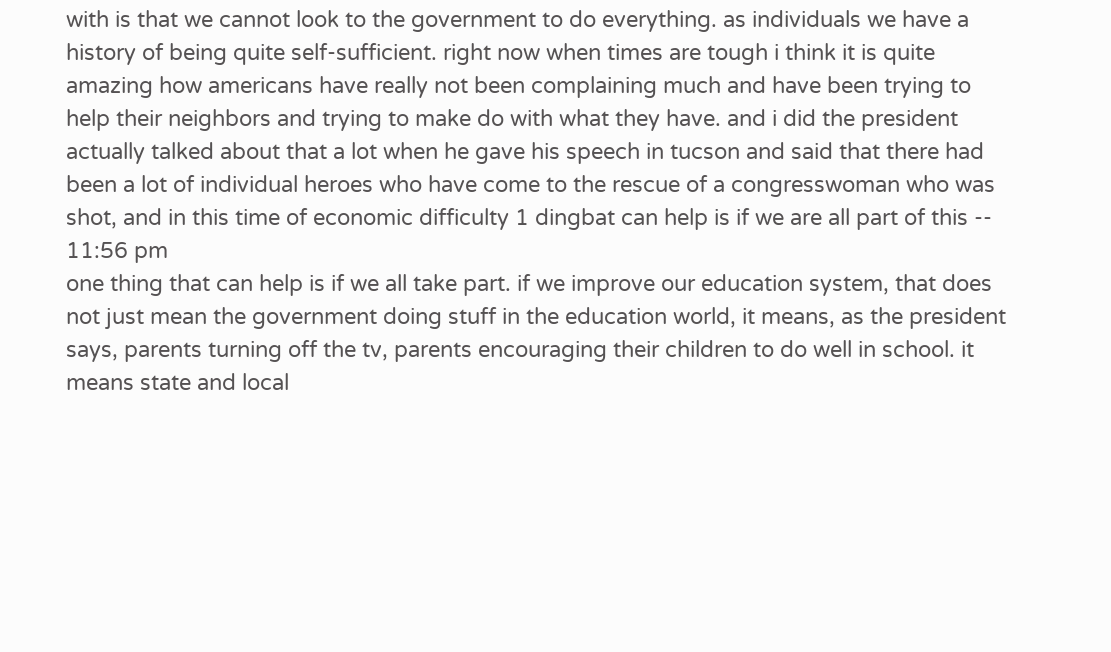with is that we cannot look to the government to do everything. as individuals we have a history of being quite self-sufficient. right now when times are tough i think it is quite amazing how americans have really not been complaining much and have been trying to help their neighbors and trying to make do with what they have. and i did the president actually talked about that a lot when he gave his speech in tucson and said that there had been a lot of individual heroes who have come to the rescue of a congresswoman who was shot, and in this time of economic difficulty 1 dingbat can help is if we are all part of this --
11:56 pm
one thing that can help is if we all take part. if we improve our education system, that does not just mean the government doing stuff in the education world, it means, as the president says, parents turning off the tv, parents encouraging their children to do well in school. it means state and local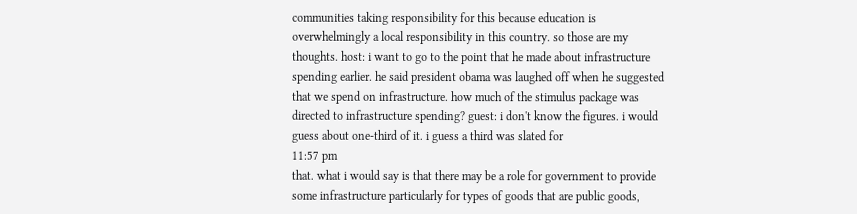communities taking responsibility for this because education is overwhelmingly a local responsibility in this country. so those are my thoughts. host: i want to go to the point that he made about infrastructure spending earlier. he said president obama was laughed off when he suggested that we spend on infrastructure. how much of the stimulus package was directed to infrastructure spending? guest: i don't know the figures. i would guess about one-third of it. i guess a third was slated for
11:57 pm
that. what i would say is that there may be a role for government to provide some infrastructure particularly for types of goods that are public goods,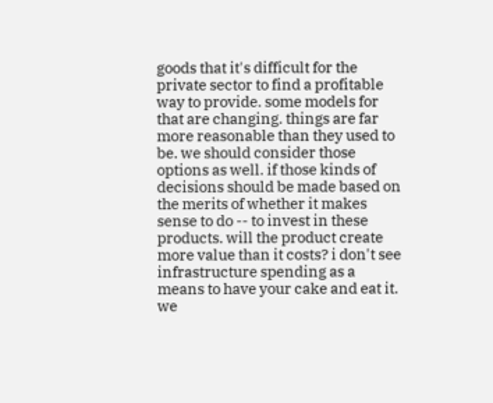goods that it's difficult for the private sector to find a profitable way to provide. some models for that are changing. things are far more reasonable than they used to be. we should consider those options as well. if those kinds of decisions should be made based on the merits of whether it makes sense to do -- to invest in these products. will the product create more value than it costs? i don't see infrastructure spending as a means to have your cake and eat it. we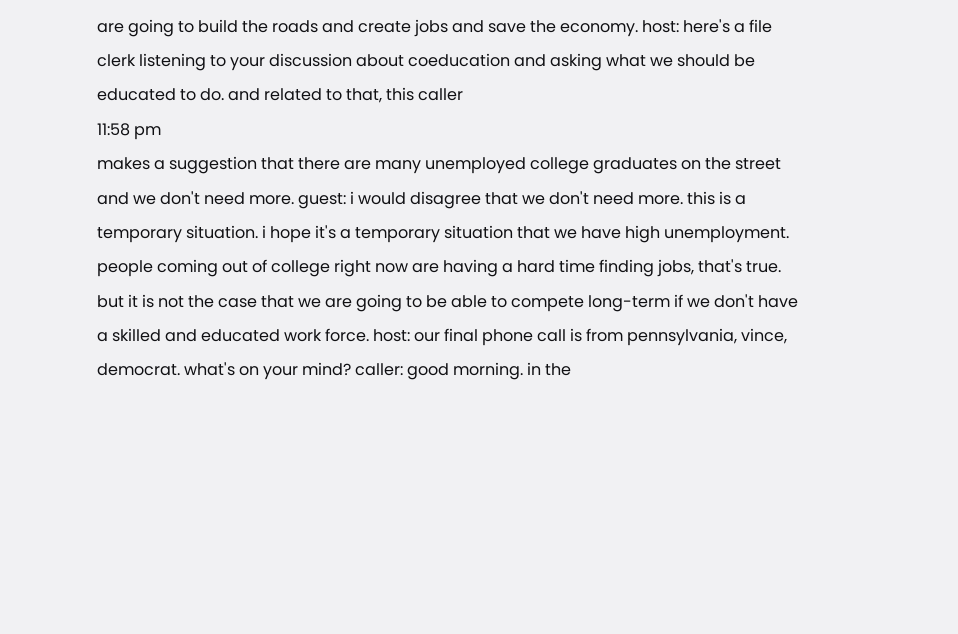are going to build the roads and create jobs and save the economy. host: here's a file clerk listening to your discussion about coeducation and asking what we should be educated to do. and related to that, this caller
11:58 pm
makes a suggestion that there are many unemployed college graduates on the street and we don't need more. guest: i would disagree that we don't need more. this is a temporary situation. i hope it's a temporary situation that we have high unemployment. people coming out of college right now are having a hard time finding jobs, that's true. but it is not the case that we are going to be able to compete long-term if we don't have a skilled and educated work force. host: our final phone call is from pennsylvania, vince, democrat. what's on your mind? caller: good morning. in the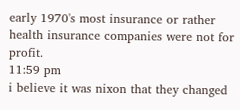early 1970's most insurance or rather health insurance companies were not for profit.
11:59 pm
i believe it was nixon that they changed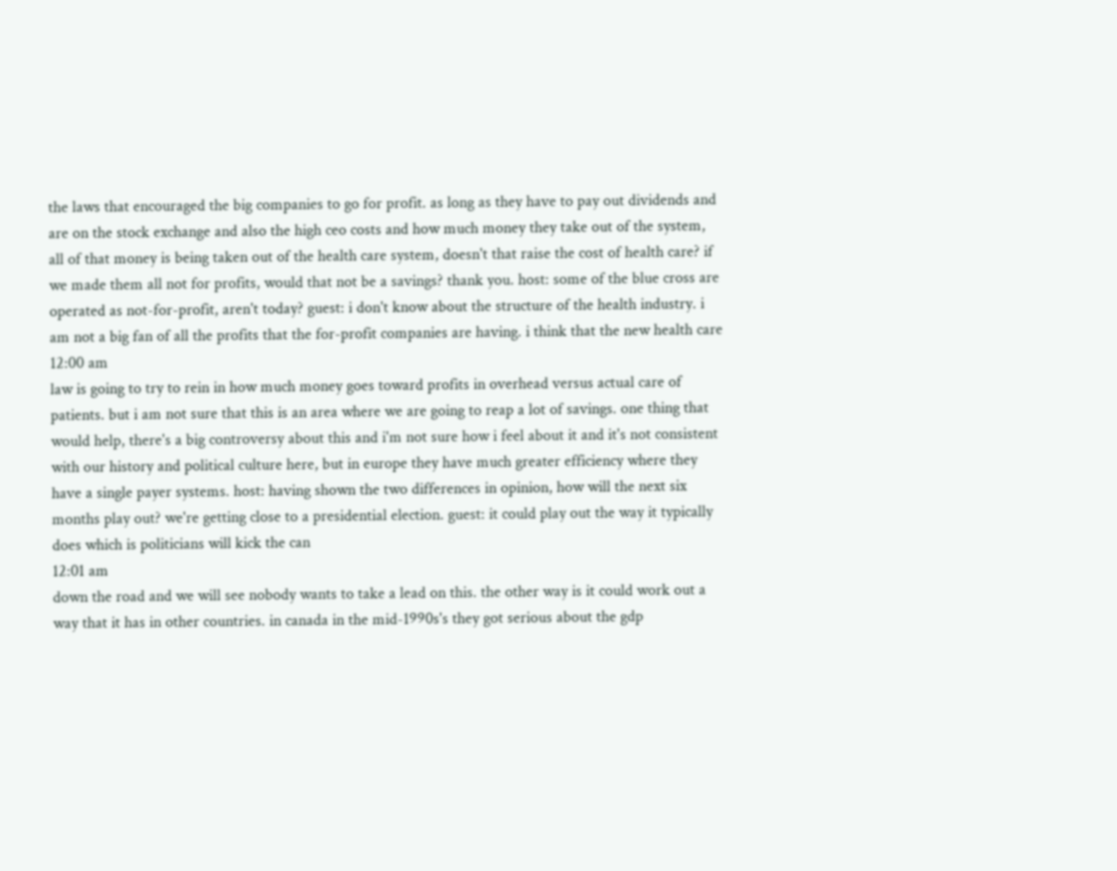the laws that encouraged the big companies to go for profit. as long as they have to pay out dividends and are on the stock exchange and also the high ceo costs and how much money they take out of the system, all of that money is being taken out of the health care system, doesn't that raise the cost of health care? if we made them all not for profits, would that not be a savings? thank you. host: some of the blue cross are operated as not-for-profit, aren't today? guest: i don't know about the structure of the health industry. i am not a big fan of all the profits that the for-profit companies are having. i think that the new health care
12:00 am
law is going to try to rein in how much money goes toward profits in overhead versus actual care of patients. but i am not sure that this is an area where we are going to reap a lot of savings. one thing that would help, there's a big controversy about this and i'm not sure how i feel about it and it's not consistent with our history and political culture here, but in europe they have much greater efficiency where they have a single payer systems. host: having shown the two differences in opinion, how will the next six months play out? we're getting close to a presidential election. guest: it could play out the way it typically does which is politicians will kick the can
12:01 am
down the road and we will see nobody wants to take a lead on this. the other way is it could work out a way that it has in other countries. in canada in the mid-1990s's they got serious about the gdp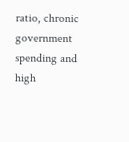ratio, chronic government spending and high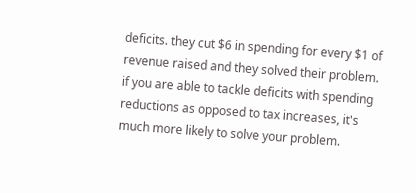deficits. they cut $6 in spending for every $1 of revenue raised and they solved their problem. if you are able to tackle deficits with spending reductions as opposed to tax increases, it's much more likely to solve your problem.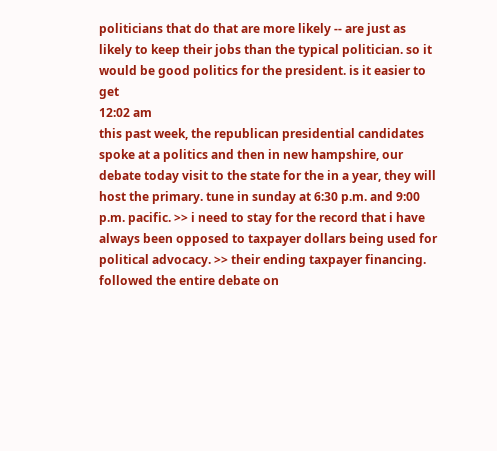politicians that do that are more likely -- are just as likely to keep their jobs than the typical politician. so it would be good politics for the president. is it easier to get
12:02 am
this past week, the republican presidential candidates spoke at a politics and then in new hampshire, our debate today visit to the state for the in a year, they will host the primary. tune in sunday at 6:30 p.m. and 9:00 p.m. pacific. >> i need to stay for the record that i have always been opposed to taxpayer dollars being used for political advocacy. >> their ending taxpayer financing. followed the entire debate on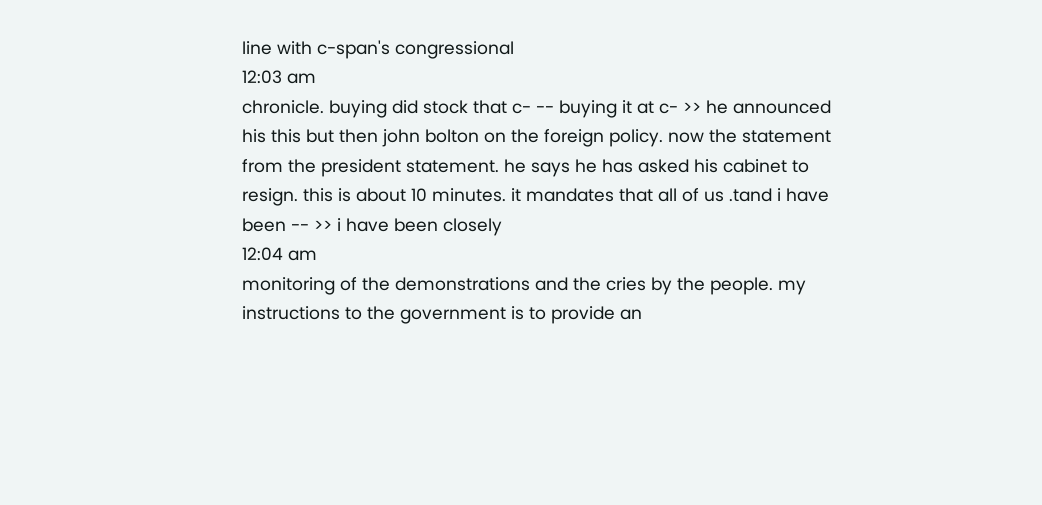line with c-span's congressional
12:03 am
chronicle. buying did stock that c- -- buying it at c- >> he announced his this but then john bolton on the foreign policy. now the statement from the president statement. he says he has asked his cabinet to resign. this is about 10 minutes. it mandates that all of us .tand i have been -- >> i have been closely
12:04 am
monitoring of the demonstrations and the cries by the people. my instructions to the government is to provide an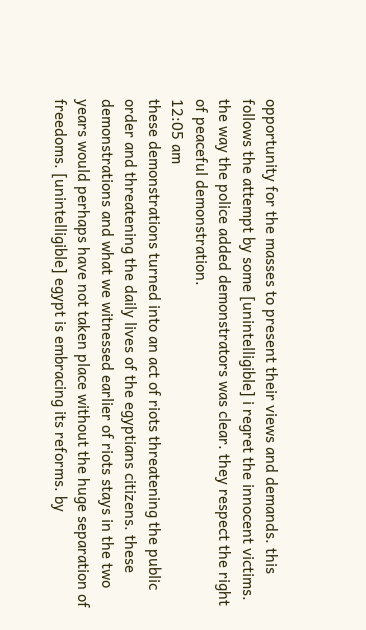opportunity for the masses to present their views and demands. this follows the attempt by some [unintelligible] i regret the innocent victims. the way the police added demonstrators was clear. they respect the right of peaceful demonstration.
12:05 am
these demonstrations turned into an act of riots threatening the public order and threatening the daily lives of the egyptians citizens. these demonstrations and what we witnessed earlier of riots stays in the two years would perhaps have not taken place without the huge separation of freedoms. [unintelligible] egypt is embracing its reforms. by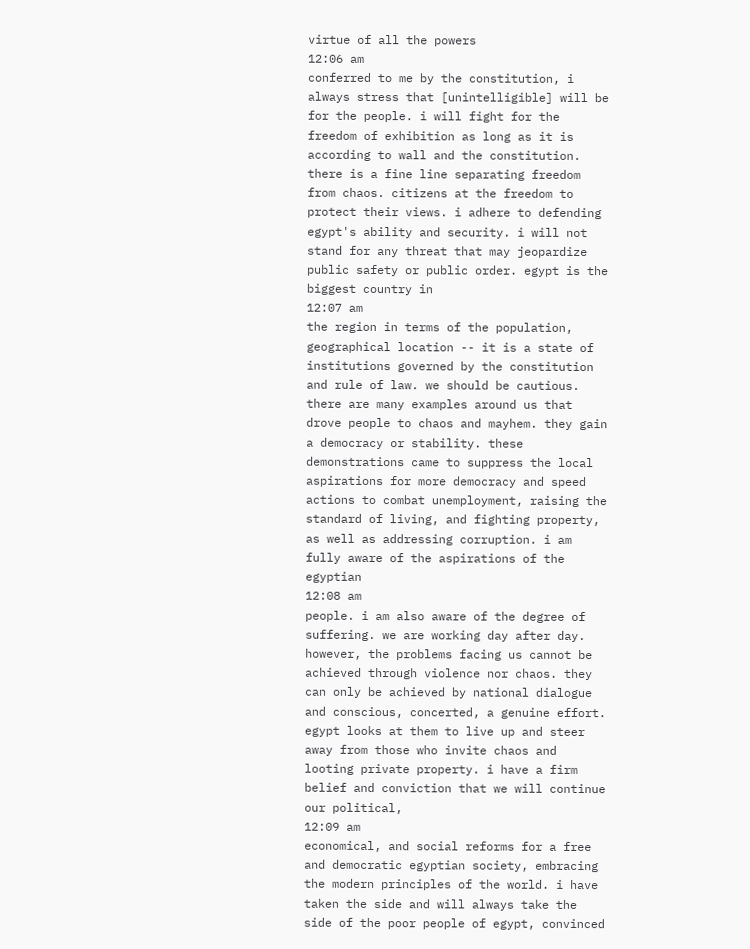virtue of all the powers
12:06 am
conferred to me by the constitution, i always stress that [unintelligible] will be for the people. i will fight for the freedom of exhibition as long as it is according to wall and the constitution. there is a fine line separating freedom from chaos. citizens at the freedom to protect their views. i adhere to defending egypt's ability and security. i will not stand for any threat that may jeopardize public safety or public order. egypt is the biggest country in
12:07 am
the region in terms of the population, geographical location -- it is a state of institutions governed by the constitution and rule of law. we should be cautious. there are many examples around us that drove people to chaos and mayhem. they gain a democracy or stability. these demonstrations came to suppress the local aspirations for more democracy and speed actions to combat unemployment, raising the standard of living, and fighting property, as well as addressing corruption. i am fully aware of the aspirations of the egyptian
12:08 am
people. i am also aware of the degree of suffering. we are working day after day. however, the problems facing us cannot be achieved through violence nor chaos. they can only be achieved by national dialogue and conscious, concerted, a genuine effort. egypt looks at them to live up and steer away from those who invite chaos and looting private property. i have a firm belief and conviction that we will continue our political,
12:09 am
economical, and social reforms for a free and democratic egyptian society, embracing the modern principles of the world. i have taken the side and will always take the side of the poor people of egypt, convinced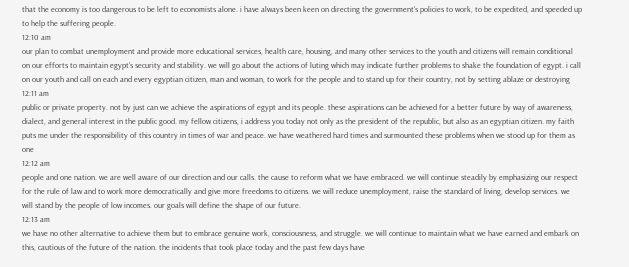that the economy is too dangerous to be left to economists alone. i have always been keen on directing the government's policies to work, to be expedited, and speeded up to help the suffering people.
12:10 am
our plan to combat unemployment and provide more educational services, health care, housing, and many other services to the youth and citizens will remain conditional on our efforts to maintain egypt's security and stability. we will go about the actions of luting which may indicate further problems to shake the foundation of egypt. i call on our youth and call on each and every egyptian citizen, man and woman, to work for the people and to stand up for their country, not by setting ablaze or destroying
12:11 am
public or private property. not by just can we achieve the aspirations of egypt and its people. these aspirations can be achieved for a better future by way of awareness, dialect, and general interest in the public good. my fellow citizens, i address you today not only as the president of the republic, but also as an egyptian citizen. my faith puts me under the responsibility of this country in times of war and peace. we have weathered hard times and surmounted these problems when we stood up for them as one
12:12 am
people and one nation. we are well aware of our direction and our calls. the cause to reform what we have embraced. we will continue steadily by emphasizing our respect for the rule of law and to work more democratically and give more freedoms to citizens. we will reduce unemployment, raise the standard of living, develop services. we will stand by the people of low incomes. our goals will define the shape of our future.
12:13 am
we have no other alternative to achieve them but to embrace genuine work, consciousness, and struggle. we will continue to maintain what we have earned and embark on this, cautious of the future of the nation. the incidents that took place today and the past few days have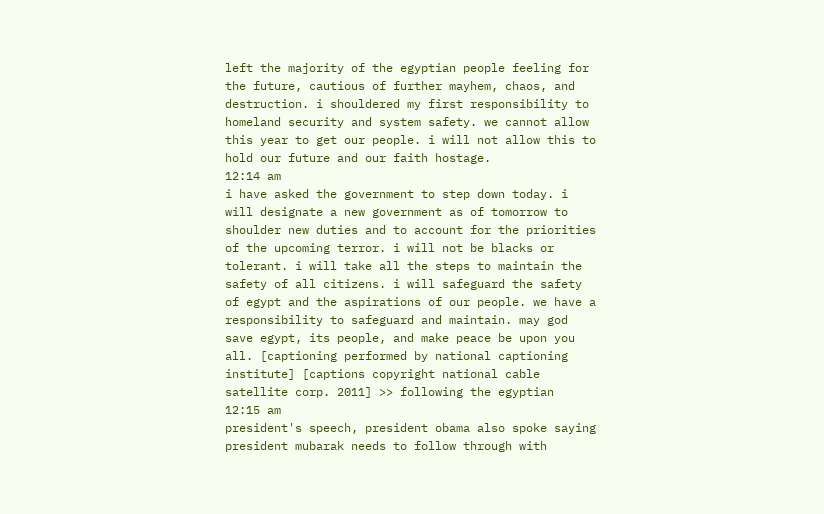left the majority of the egyptian people feeling for the future, cautious of further mayhem, chaos, and destruction. i shouldered my first responsibility to homeland security and system safety. we cannot allow this year to get our people. i will not allow this to hold our future and our faith hostage.
12:14 am
i have asked the government to step down today. i will designate a new government as of tomorrow to shoulder new duties and to account for the priorities of the upcoming terror. i will not be blacks or tolerant. i will take all the steps to maintain the safety of all citizens. i will safeguard the safety of egypt and the aspirations of our people. we have a responsibility to safeguard and maintain. may god save egypt, its people, and make peace be upon you all. [captioning performed by national captioning institute] [captions copyright national cable satellite corp. 2011] >> following the egyptian
12:15 am
president's speech, president obama also spoke saying president mubarak needs to follow through with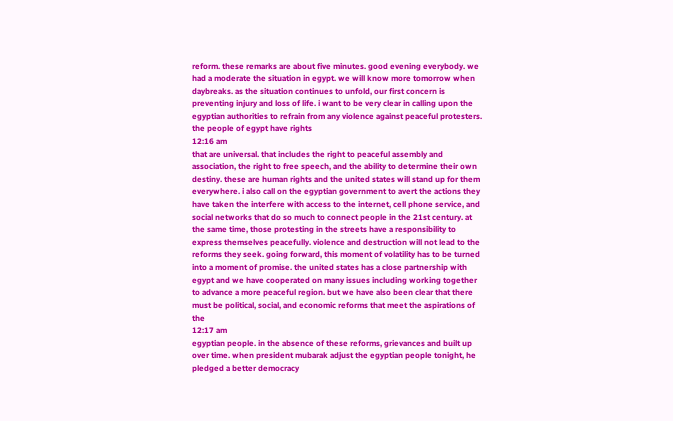reform. these remarks are about five minutes. good evening everybody. we had a moderate the situation in egypt. we will know more tomorrow when daybreaks. as the situation continues to unfold, our first concern is preventing injury and loss of life. i want to be very clear in calling upon the egyptian authorities to refrain from any violence against peaceful protesters. the people of egypt have rights
12:16 am
that are universal. that includes the right to peaceful assembly and association, the right to free speech, and the ability to determine their own destiny. these are human rights and the united states will stand up for them everywhere. i also call on the egyptian government to avert the actions they have taken the interfere with access to the internet, cell phone service, and social networks that do so much to connect people in the 21st century. at the same time, those protesting in the streets have a responsibility to express themselves peacefully. violence and destruction will not lead to the reforms they seek. going forward, this moment of volatility has to be turned into a moment of promise. the united states has a close partnership with egypt and we have cooperated on many issues including working together to advance a more peaceful region. but we have also been clear that there must be political, social, and economic reforms that meet the aspirations of the
12:17 am
egyptian people. in the absence of these reforms, grievances and built up over time. when president mubarak adjust the egyptian people tonight, he pledged a better democracy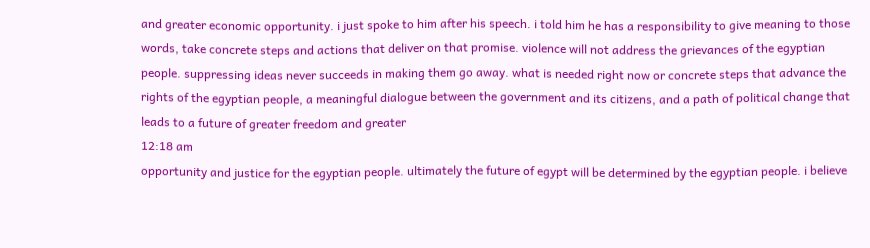and greater economic opportunity. i just spoke to him after his speech. i told him he has a responsibility to give meaning to those words, take concrete steps and actions that deliver on that promise. violence will not address the grievances of the egyptian people. suppressing ideas never succeeds in making them go away. what is needed right now or concrete steps that advance the rights of the egyptian people, a meaningful dialogue between the government and its citizens, and a path of political change that leads to a future of greater freedom and greater
12:18 am
opportunity and justice for the egyptian people. ultimately the future of egypt will be determined by the egyptian people. i believe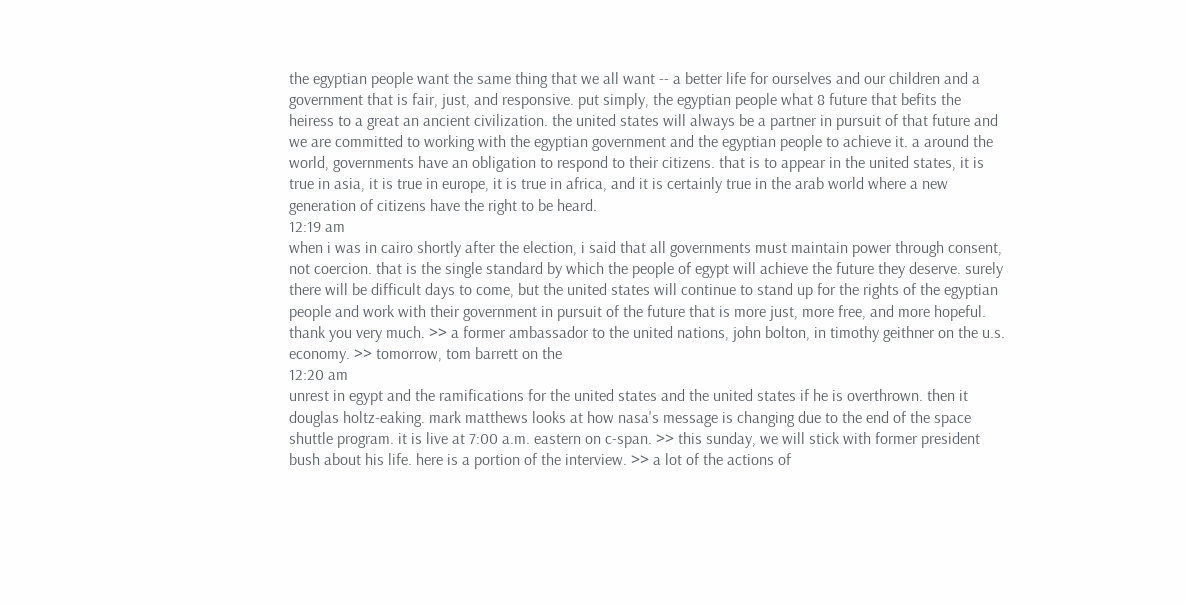the egyptian people want the same thing that we all want -- a better life for ourselves and our children and a government that is fair, just, and responsive. put simply, the egyptian people what 8 future that befits the heiress to a great an ancient civilization. the united states will always be a partner in pursuit of that future and we are committed to working with the egyptian government and the egyptian people to achieve it. a around the world, governments have an obligation to respond to their citizens. that is to appear in the united states, it is true in asia, it is true in europe, it is true in africa, and it is certainly true in the arab world where a new generation of citizens have the right to be heard.
12:19 am
when i was in cairo shortly after the election, i said that all governments must maintain power through consent, not coercion. that is the single standard by which the people of egypt will achieve the future they deserve. surely there will be difficult days to come, but the united states will continue to stand up for the rights of the egyptian people and work with their government in pursuit of the future that is more just, more free, and more hopeful. thank you very much. >> a former ambassador to the united nations, john bolton, in timothy geithner on the u.s. economy. >> tomorrow, tom barrett on the
12:20 am
unrest in egypt and the ramifications for the united states and the united states if he is overthrown. then it douglas holtz-eaking. mark matthews looks at how nasa's message is changing due to the end of the space shuttle program. it is live at 7:00 a.m. eastern on c-span. >> this sunday, we will stick with former president bush about his life. here is a portion of the interview. >> a lot of the actions of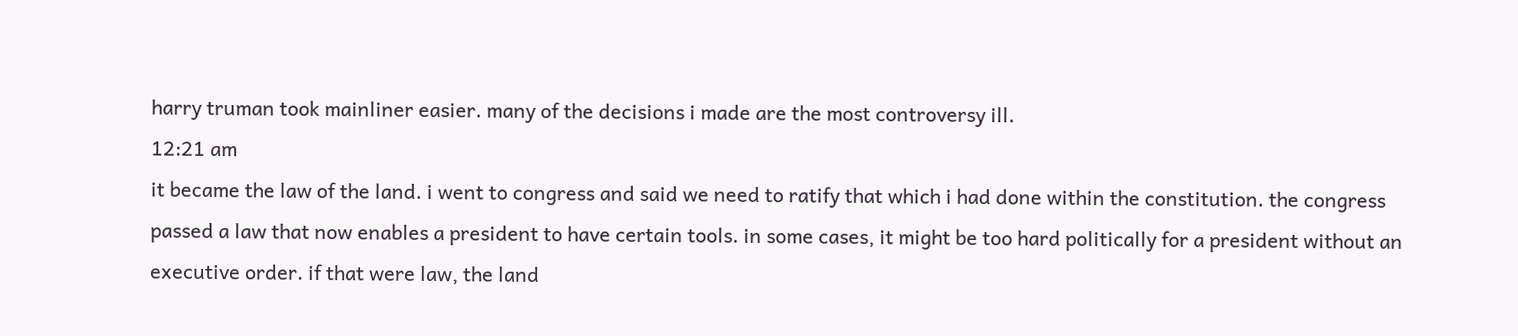harry truman took mainliner easier. many of the decisions i made are the most controversy ill.
12:21 am
it became the law of the land. i went to congress and said we need to ratify that which i had done within the constitution. the congress passed a law that now enables a president to have certain tools. in some cases, it might be too hard politically for a president without an executive order. if that were law, the land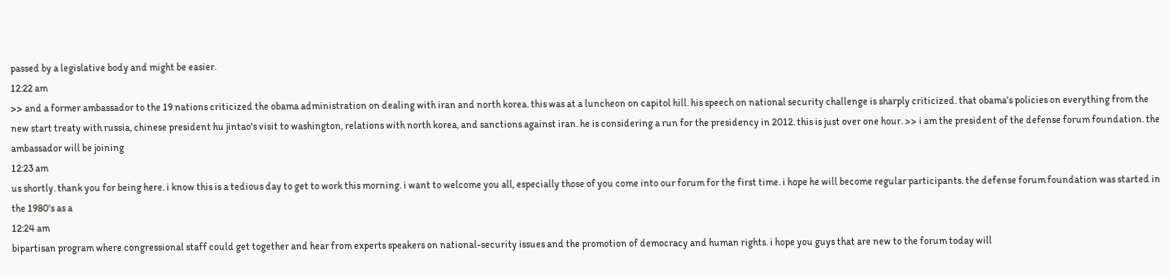passed by a legislative body and might be easier.
12:22 am
>> and a former ambassador to the 19 nations criticized the obama administration on dealing with iran and north korea. this was at a luncheon on capitol hill. his speech on national security challenge is sharply criticized. that obama's policies on everything from the new start treaty with russia, chinese president hu jintao's visit to washington, relations with north korea, and sanctions against iran. he is considering a run for the presidency in 2012. this is just over one hour. >> i am the president of the defense forum foundation. the ambassador will be joining
12:23 am
us shortly. thank you for being here. i know this is a tedious day to get to work this morning. i want to welcome you all, especially those of you come into our forum for the first time. i hope he will become regular participants. the defense forum foundation was started in the 1980's as a
12:24 am
bipartisan program where congressional staff could get together and hear from experts speakers on national-security issues and the promotion of democracy and human rights. i hope you guys that are new to the forum today will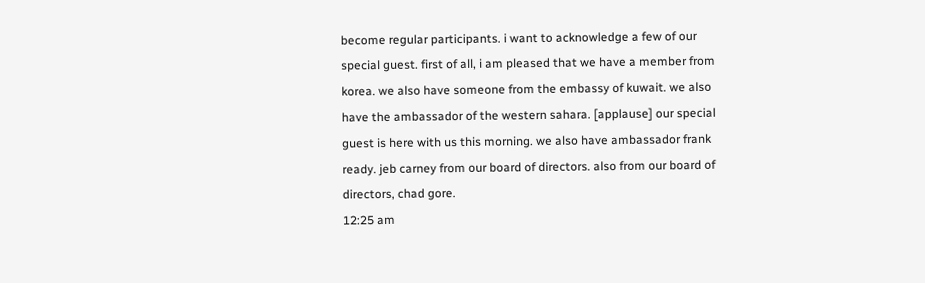become regular participants. i want to acknowledge a few of our special guest. first of all, i am pleased that we have a member from korea. we also have someone from the embassy of kuwait. we also have the ambassador of the western sahara. [applause] our special guest is here with us this morning. we also have ambassador frank ready. jeb carney from our board of directors. also from our board of directors, chad gore.
12:25 am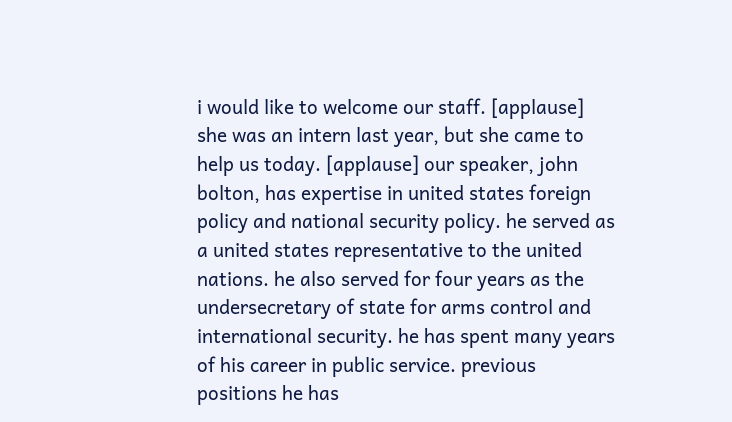i would like to welcome our staff. [applause] she was an intern last year, but she came to help us today. [applause] our speaker, john bolton, has expertise in united states foreign policy and national security policy. he served as a united states representative to the united nations. he also served for four years as the undersecretary of state for arms control and international security. he has spent many years of his career in public service. previous positions he has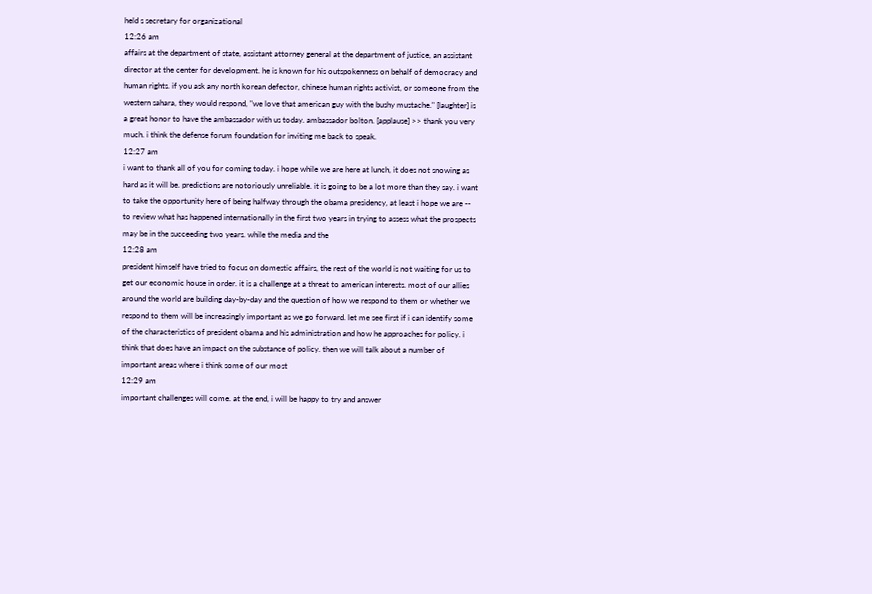held s secretary for organizational
12:26 am
affairs at the department of state, assistant attorney general at the department of justice, an assistant director at the center for development. he is known for his outspokenness on behalf of democracy and human rights. if you ask any north korean defector, chinese human rights activist, or someone from the western sahara, they would respond, "we love that american guy with the bushy mustache." [laughter] is a great honor to have the ambassador with us today. ambassador bolton. [applause] >> thank you very much. i think the defense forum foundation for inviting me back to speak.
12:27 am
i want to thank all of you for coming today. i hope while we are here at lunch, it does not snowing as hard as it will be. predictions are notoriously unreliable. it is going to be a lot more than they say. i want to take the opportunity here of being halfway through the obama presidency, at least i hope we are -- to review what has happened internationally in the first two years in trying to assess what the prospects may be in the succeeding two years. while the media and the
12:28 am
president himself have tried to focus on domestic affairs, the rest of the world is not waiting for us to get our economic house in order. it is a challenge at a threat to american interests. most of our allies around the world are building day-by-day and the question of how we respond to them or whether we respond to them will be increasingly important as we go forward. let me see first if i can identify some of the characteristics of president obama and his administration and how he approaches for policy. i think that does have an impact on the substance of policy. then we will talk about a number of important areas where i think some of our most
12:29 am
important challenges will come. at the end, i will be happy to try and answer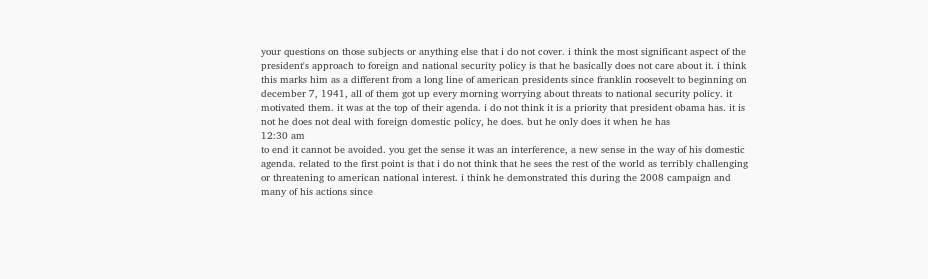your questions on those subjects or anything else that i do not cover. i think the most significant aspect of the president's approach to foreign and national security policy is that he basically does not care about it. i think this marks him as a different from a long line of american presidents since franklin roosevelt to beginning on december 7, 1941, all of them got up every morning worrying about threats to national security policy. it motivated them. it was at the top of their agenda. i do not think it is a priority that president obama has. it is not he does not deal with foreign domestic policy, he does. but he only does it when he has
12:30 am
to end it cannot be avoided. you get the sense it was an interference, a new sense in the way of his domestic agenda. related to the first point is that i do not think that he sees the rest of the world as terribly challenging or threatening to american national interest. i think he demonstrated this during the 2008 campaign and many of his actions since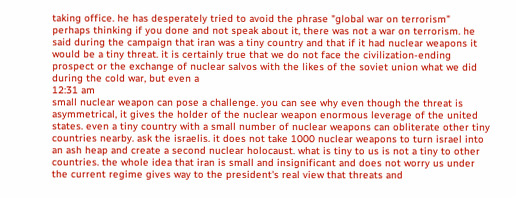taking office. he has desperately tried to avoid the phrase "global war on terrorism" perhaps thinking if you done and not speak about it, there was not a war on terrorism. he said during the campaign that iran was a tiny country and that if it had nuclear weapons it would be a tiny threat. it is certainly true that we do not face the civilization-ending prospect or the exchange of nuclear salvos with the likes of the soviet union what we did during the cold war, but even a
12:31 am
small nuclear weapon can pose a challenge. you can see why even though the threat is asymmetrical, it gives the holder of the nuclear weapon enormous leverage of the united states. even a tiny country with a small number of nuclear weapons can obliterate other tiny countries nearby. ask the israelis. it does not take 1000 nuclear weapons to turn israel into an ash heap and create a second nuclear holocaust. what is tiny to us is not a tiny to other countries. the whole idea that iran is small and insignificant and does not worry us under the current regime gives way to the president's real view that threats and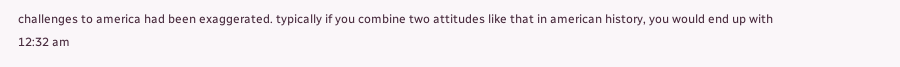challenges to america had been exaggerated. typically if you combine two attitudes like that in american history, you would end up with
12:32 am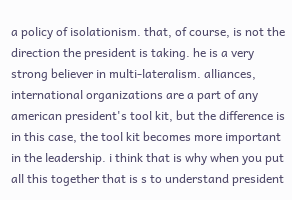a policy of isolationism. that, of course, is not the direction the president is taking. he is a very strong believer in multi-lateralism. alliances, international organizations are a part of any american president's tool kit, but the difference is in this case, the tool kit becomes more important in the leadership. i think that is why when you put all this together that is s to understand president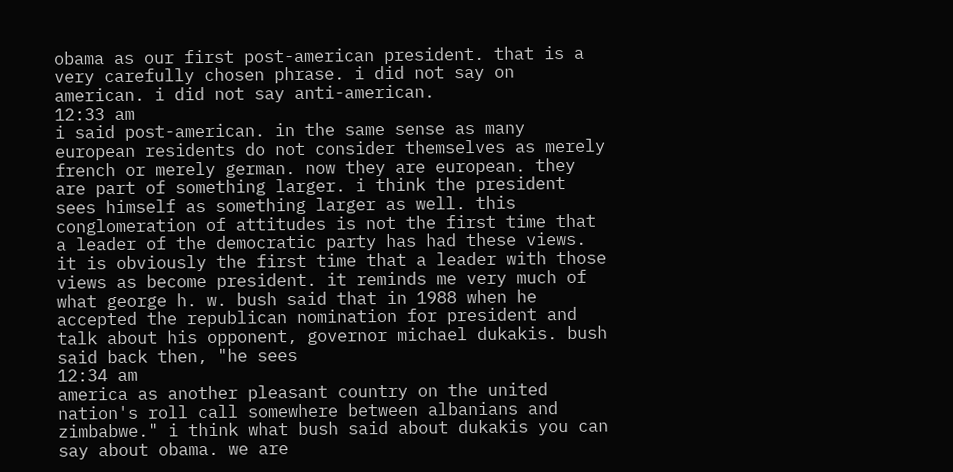obama as our first post-american president. that is a very carefully chosen phrase. i did not say on american. i did not say anti-american.
12:33 am
i said post-american. in the same sense as many european residents do not consider themselves as merely french or merely german. now they are european. they are part of something larger. i think the president sees himself as something larger as well. this conglomeration of attitudes is not the first time that a leader of the democratic party has had these views. it is obviously the first time that a leader with those views as become president. it reminds me very much of what george h. w. bush said that in 1988 when he accepted the republican nomination for president and talk about his opponent, governor michael dukakis. bush said back then, "he sees
12:34 am
america as another pleasant country on the united nation's roll call somewhere between albanians and zimbabwe." i think what bush said about dukakis you can say about obama. we are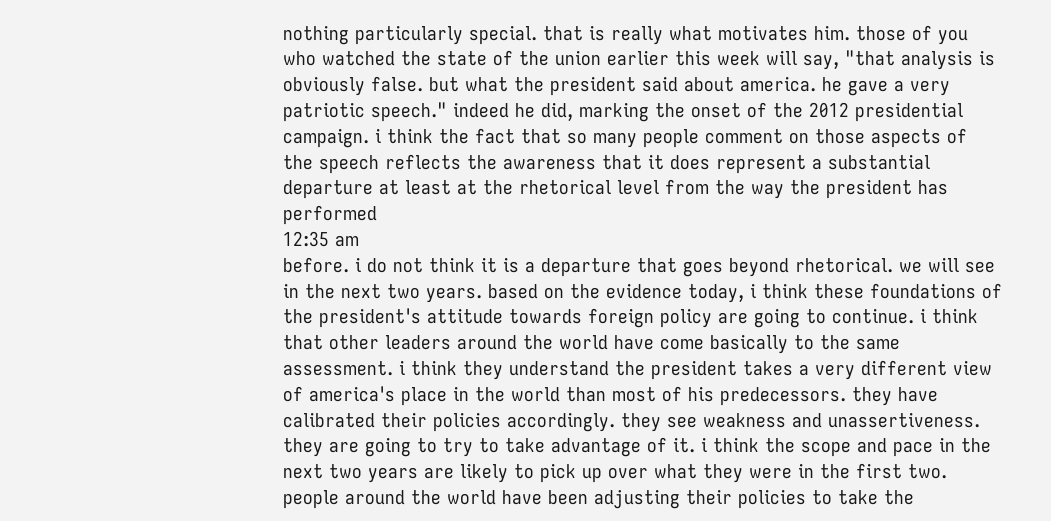nothing particularly special. that is really what motivates him. those of you who watched the state of the union earlier this week will say, "that analysis is obviously false. but what the president said about america. he gave a very patriotic speech." indeed he did, marking the onset of the 2012 presidential campaign. i think the fact that so many people comment on those aspects of the speech reflects the awareness that it does represent a substantial departure at least at the rhetorical level from the way the president has performed
12:35 am
before. i do not think it is a departure that goes beyond rhetorical. we will see in the next two years. based on the evidence today, i think these foundations of the president's attitude towards foreign policy are going to continue. i think that other leaders around the world have come basically to the same assessment. i think they understand the president takes a very different view of america's place in the world than most of his predecessors. they have calibrated their policies accordingly. they see weakness and unassertiveness. they are going to try to take advantage of it. i think the scope and pace in the next two years are likely to pick up over what they were in the first two. people around the world have been adjusting their policies to take the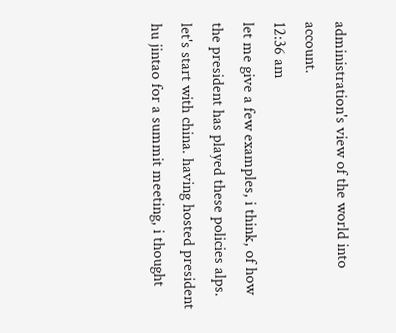administration's view of the world into account.
12:36 am
let me give a few examples, i think, of how the president has played these policies alps. let's start with china. having hosted president hu jintao for a summit meeting, i thought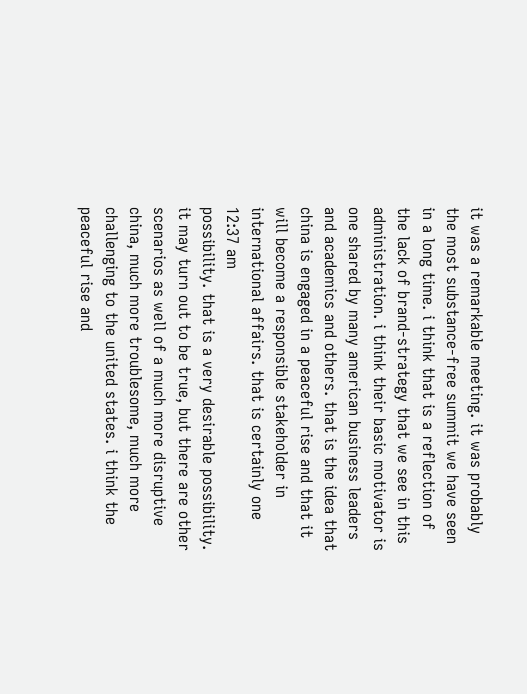it was a remarkable meeting. it was probably the most substance-free summit we have seen in a long time. i think that is a reflection of the lack of brand-strategy that we see in this administration. i think their basic motivator is one shared by many american business leaders and academics and others. that is the idea that china is engaged in a peaceful rise and that it will become a responsible stakeholder in international affairs. that is certainly one
12:37 am
possibility. that is a very desirable possibility. it may turn out to be true, but there are other scenarios as well of a much more disruptive china, much more troublesome, much more challenging to the united states. i think the peaceful rise and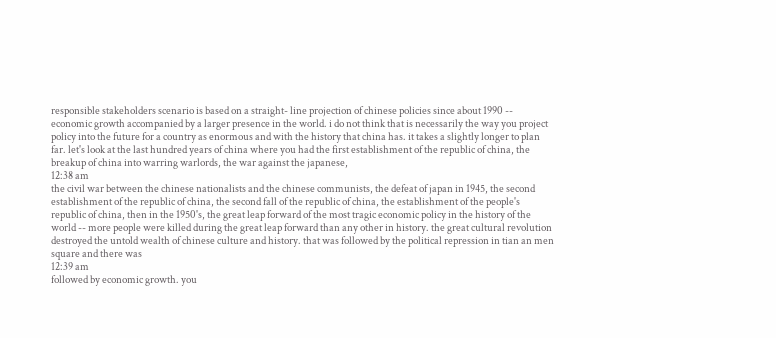responsible stakeholders scenario is based on a straight- line projection of chinese policies since about 1990 -- economic growth accompanied by a larger presence in the world. i do not think that is necessarily the way you project policy into the future for a country as enormous and with the history that china has. it takes a slightly longer to plan far. let's look at the last hundred years of china where you had the first establishment of the republic of china, the breakup of china into warring warlords, the war against the japanese,
12:38 am
the civil war between the chinese nationalists and the chinese communists, the defeat of japan in 1945, the second establishment of the republic of china, the second fall of the republic of china, the establishment of the people's republic of china, then in the 1950's, the great leap forward of the most tragic economic policy in the history of the world -- more people were killed during the great leap forward than any other in history. the great cultural revolution destroyed the untold wealth of chinese culture and history. that was followed by the political repression in tian an men square and there was
12:39 am
followed by economic growth. you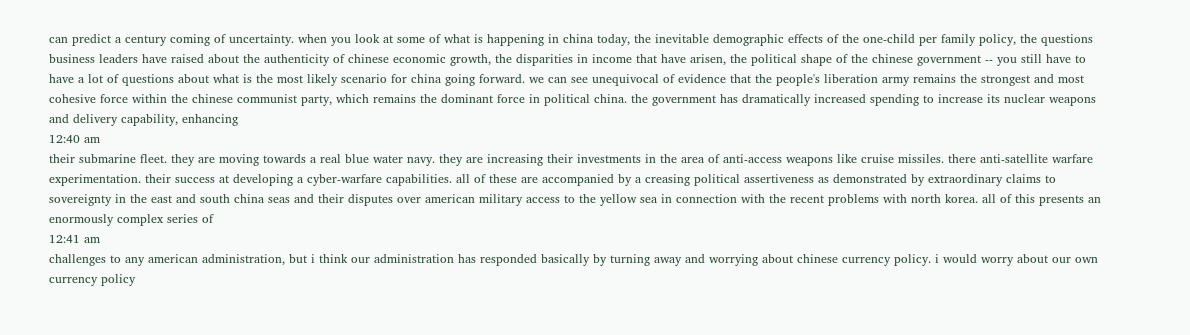can predict a century coming of uncertainty. when you look at some of what is happening in china today, the inevitable demographic effects of the one-child per family policy, the questions business leaders have raised about the authenticity of chinese economic growth, the disparities in income that have arisen, the political shape of the chinese government -- you still have to have a lot of questions about what is the most likely scenario for china going forward. we can see unequivocal of evidence that the people's liberation army remains the strongest and most cohesive force within the chinese communist party, which remains the dominant force in political china. the government has dramatically increased spending to increase its nuclear weapons and delivery capability, enhancing
12:40 am
their submarine fleet. they are moving towards a real blue water navy. they are increasing their investments in the area of anti-access weapons like cruise missiles. there anti-satellite warfare experimentation. their success at developing a cyber-warfare capabilities. all of these are accompanied by a creasing political assertiveness as demonstrated by extraordinary claims to sovereignty in the east and south china seas and their disputes over american military access to the yellow sea in connection with the recent problems with north korea. all of this presents an enormously complex series of
12:41 am
challenges to any american administration, but i think our administration has responded basically by turning away and worrying about chinese currency policy. i would worry about our own currency policy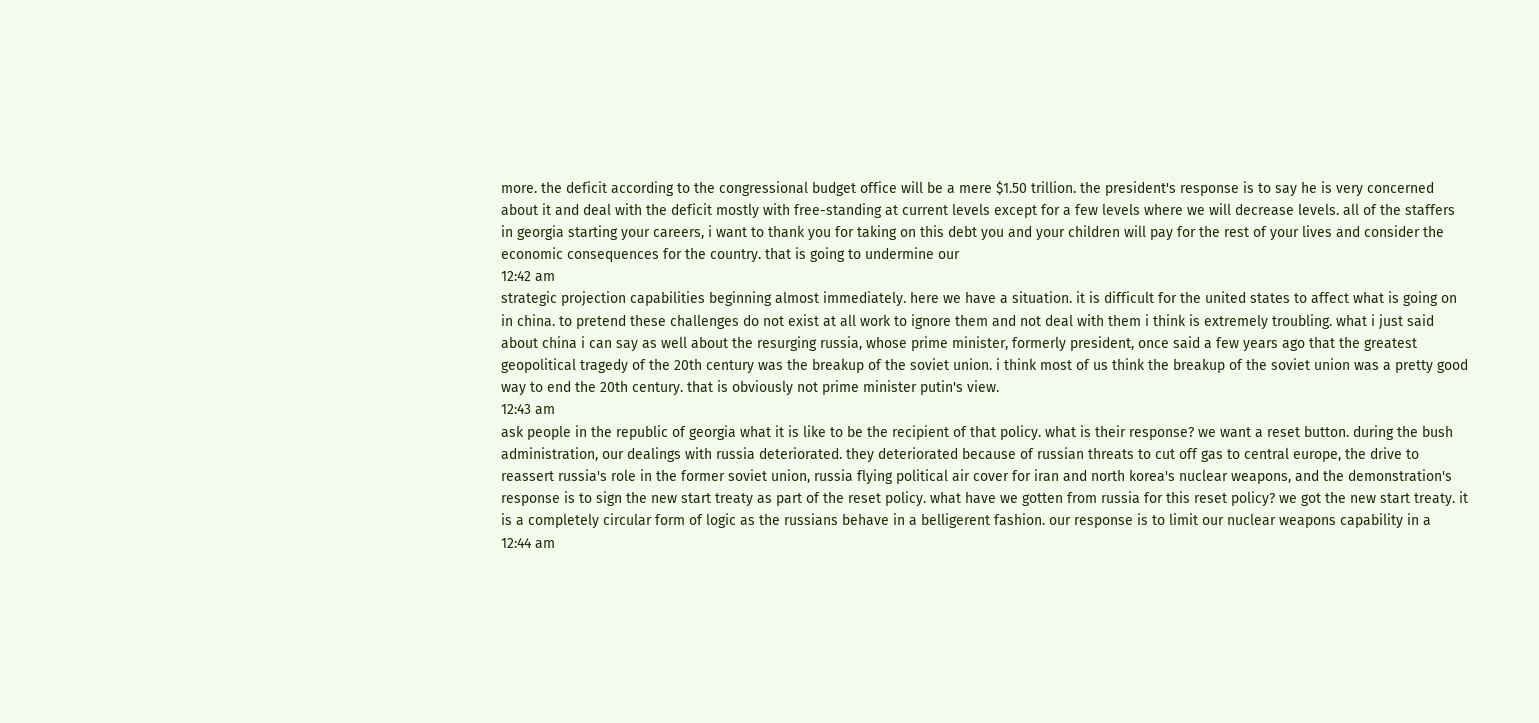more. the deficit according to the congressional budget office will be a mere $1.50 trillion. the president's response is to say he is very concerned about it and deal with the deficit mostly with free-standing at current levels except for a few levels where we will decrease levels. all of the staffers in georgia starting your careers, i want to thank you for taking on this debt you and your children will pay for the rest of your lives and consider the economic consequences for the country. that is going to undermine our
12:42 am
strategic projection capabilities beginning almost immediately. here we have a situation. it is difficult for the united states to affect what is going on in china. to pretend these challenges do not exist at all work to ignore them and not deal with them i think is extremely troubling. what i just said about china i can say as well about the resurging russia, whose prime minister, formerly president, once said a few years ago that the greatest geopolitical tragedy of the 20th century was the breakup of the soviet union. i think most of us think the breakup of the soviet union was a pretty good way to end the 20th century. that is obviously not prime minister putin's view.
12:43 am
ask people in the republic of georgia what it is like to be the recipient of that policy. what is their response? we want a reset button. during the bush administration, our dealings with russia deteriorated. they deteriorated because of russian threats to cut off gas to central europe, the drive to reassert russia's role in the former soviet union, russia flying political air cover for iran and north korea's nuclear weapons, and the demonstration's response is to sign the new start treaty as part of the reset policy. what have we gotten from russia for this reset policy? we got the new start treaty. it is a completely circular form of logic as the russians behave in a belligerent fashion. our response is to limit our nuclear weapons capability in a
12:44 am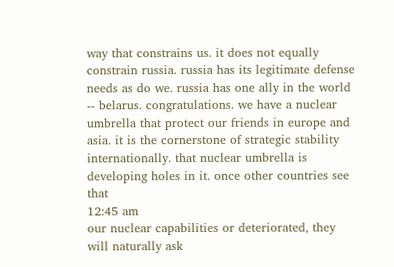way that constrains us. it does not equally constrain russia. russia has its legitimate defense needs as do we. russia has one ally in the world -- belarus. congratulations. we have a nuclear umbrella that protect our friends in europe and asia. it is the cornerstone of strategic stability internationally. that nuclear umbrella is developing holes in it. once other countries see that
12:45 am
our nuclear capabilities or deteriorated, they will naturally ask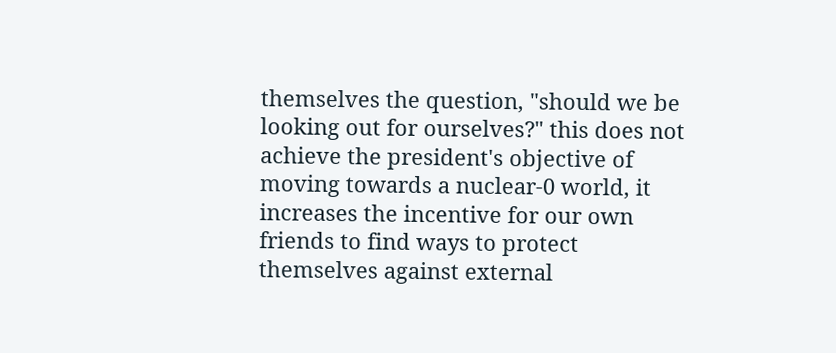themselves the question, "should we be looking out for ourselves?" this does not achieve the president's objective of moving towards a nuclear-0 world, it increases the incentive for our own friends to find ways to protect themselves against external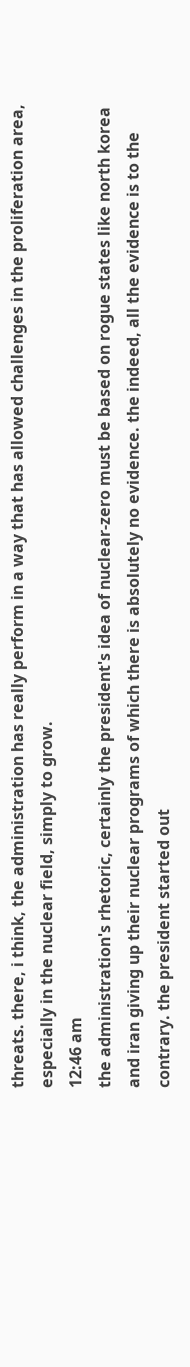threats. there, i think, the administration has really perform in a way that has allowed challenges in the proliferation area, especially in the nuclear field, simply to grow.
12:46 am
the administration's rhetoric, certainly the president's idea of nuclear-zero must be based on rogue states like north korea and iran giving up their nuclear programs of which there is absolutely no evidence. the indeed, all the evidence is to the contrary. the president started out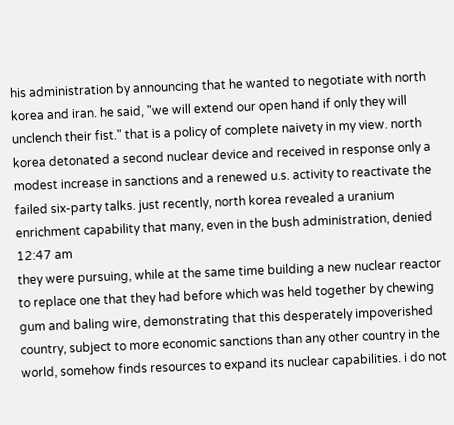his administration by announcing that he wanted to negotiate with north korea and iran. he said, "we will extend our open hand if only they will unclench their fist." that is a policy of complete naivety in my view. north korea detonated a second nuclear device and received in response only a modest increase in sanctions and a renewed u.s. activity to reactivate the failed six-party talks. just recently, north korea revealed a uranium enrichment capability that many, even in the bush administration, denied
12:47 am
they were pursuing, while at the same time building a new nuclear reactor to replace one that they had before which was held together by chewing gum and baling wire, demonstrating that this desperately impoverished country, subject to more economic sanctions than any other country in the world, somehow finds resources to expand its nuclear capabilities. i do not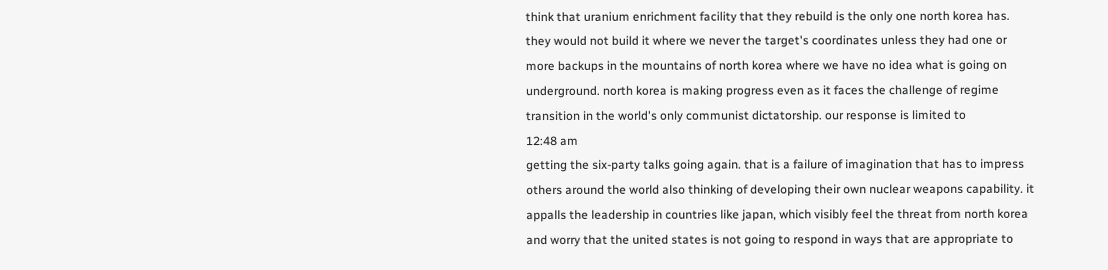think that uranium enrichment facility that they rebuild is the only one north korea has. they would not build it where we never the target's coordinates unless they had one or more backups in the mountains of north korea where we have no idea what is going on underground. north korea is making progress even as it faces the challenge of regime transition in the world's only communist dictatorship. our response is limited to
12:48 am
getting the six-party talks going again. that is a failure of imagination that has to impress others around the world also thinking of developing their own nuclear weapons capability. it appalls the leadership in countries like japan, which visibly feel the threat from north korea and worry that the united states is not going to respond in ways that are appropriate to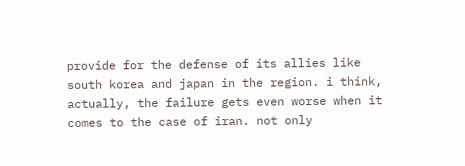provide for the defense of its allies like south korea and japan in the region. i think, actually, the failure gets even worse when it comes to the case of iran. not only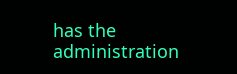has the administration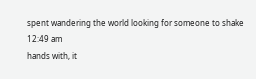spent wandering the world looking for someone to shake
12:49 am
hands with, it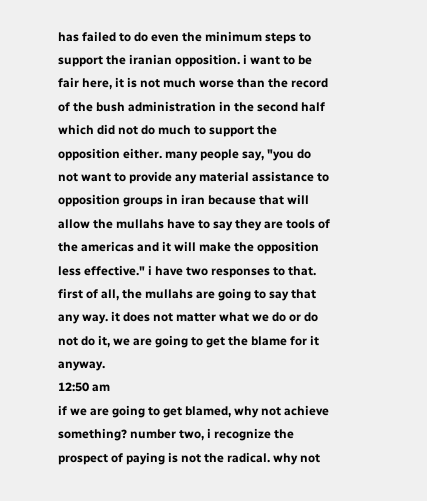has failed to do even the minimum steps to support the iranian opposition. i want to be fair here, it is not much worse than the record of the bush administration in the second half which did not do much to support the opposition either. many people say, "you do not want to provide any material assistance to opposition groups in iran because that will allow the mullahs have to say they are tools of the americas and it will make the opposition less effective." i have two responses to that. first of all, the mullahs are going to say that any way. it does not matter what we do or do not do it, we are going to get the blame for it anyway.
12:50 am
if we are going to get blamed, why not achieve something? number two, i recognize the prospect of paying is not the radical. why not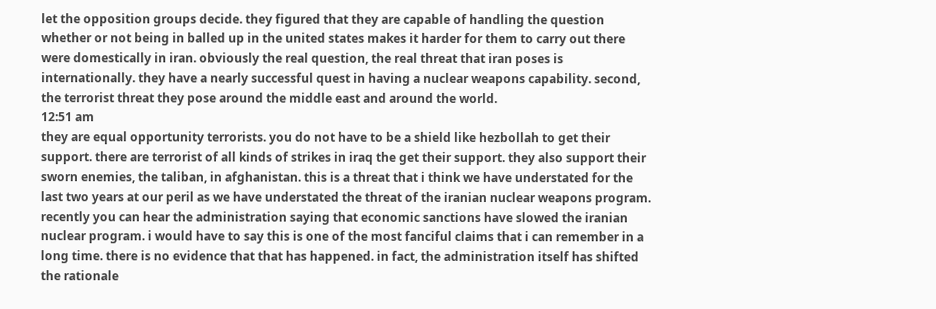let the opposition groups decide. they figured that they are capable of handling the question whether or not being in balled up in the united states makes it harder for them to carry out there were domestically in iran. obviously the real question, the real threat that iran poses is internationally. they have a nearly successful quest in having a nuclear weapons capability. second, the terrorist threat they pose around the middle east and around the world.
12:51 am
they are equal opportunity terrorists. you do not have to be a shield like hezbollah to get their support. there are terrorist of all kinds of strikes in iraq the get their support. they also support their sworn enemies, the taliban, in afghanistan. this is a threat that i think we have understated for the last two years at our peril as we have understated the threat of the iranian nuclear weapons program. recently you can hear the administration saying that economic sanctions have slowed the iranian nuclear program. i would have to say this is one of the most fanciful claims that i can remember in a long time. there is no evidence that that has happened. in fact, the administration itself has shifted the rationale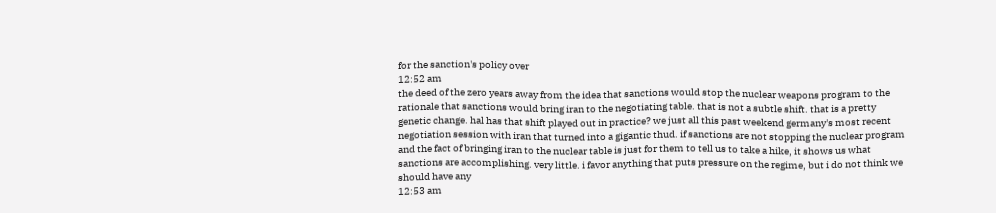for the sanction's policy over
12:52 am
the deed of the zero years away from the idea that sanctions would stop the nuclear weapons program to the rationale that sanctions would bring iran to the negotiating table. that is not a subtle shift. that is a pretty genetic change. hal has that shift played out in practice? we just all this past weekend germany's most recent negotiation session with iran that turned into a gigantic thud. if sanctions are not stopping the nuclear program and the fact of bringing iran to the nuclear table is just for them to tell us to take a hike, it shows us what sanctions are accomplishing. very little. i favor anything that puts pressure on the regime, but i do not think we should have any
12:53 am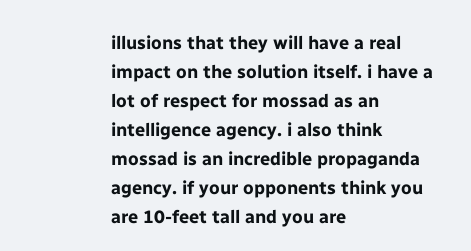illusions that they will have a real impact on the solution itself. i have a lot of respect for mossad as an intelligence agency. i also think mossad is an incredible propaganda agency. if your opponents think you are 10-feet tall and you are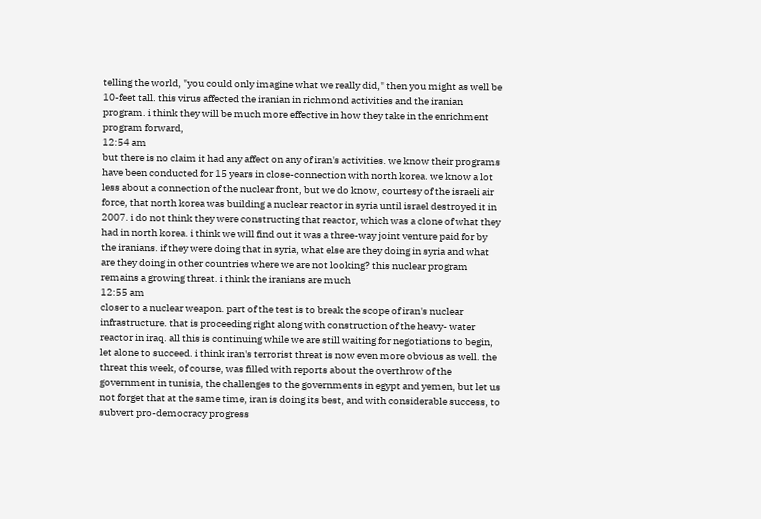telling the world, "you could only imagine what we really did," then you might as well be 10-feet tall. this virus affected the iranian in richmond activities and the iranian program. i think they will be much more effective in how they take in the enrichment program forward,
12:54 am
but there is no claim it had any affect on any of iran's activities. we know their programs have been conducted for 15 years in close-connection with north korea. we know a lot less about a connection of the nuclear front, but we do know, courtesy of the israeli air force, that north korea was building a nuclear reactor in syria until israel destroyed it in 2007. i do not think they were constructing that reactor, which was a clone of what they had in north korea. i think we will find out it was a three-way joint venture paid for by the iranians. if they were doing that in syria, what else are they doing in syria and what are they doing in other countries where we are not looking? this nuclear program remains a growing threat. i think the iranians are much
12:55 am
closer to a nuclear weapon. part of the test is to break the scope of iran's nuclear infrastructure. that is proceeding right along with construction of the heavy- water reactor in iraq. all this is continuing while we are still waiting for negotiations to begin, let alone to succeed. i think iran's terrorist threat is now even more obvious as well. the threat this week, of course, was filled with reports about the overthrow of the government in tunisia, the challenges to the governments in egypt and yemen, but let us not forget that at the same time, iran is doing its best, and with considerable success, to subvert pro-democracy progress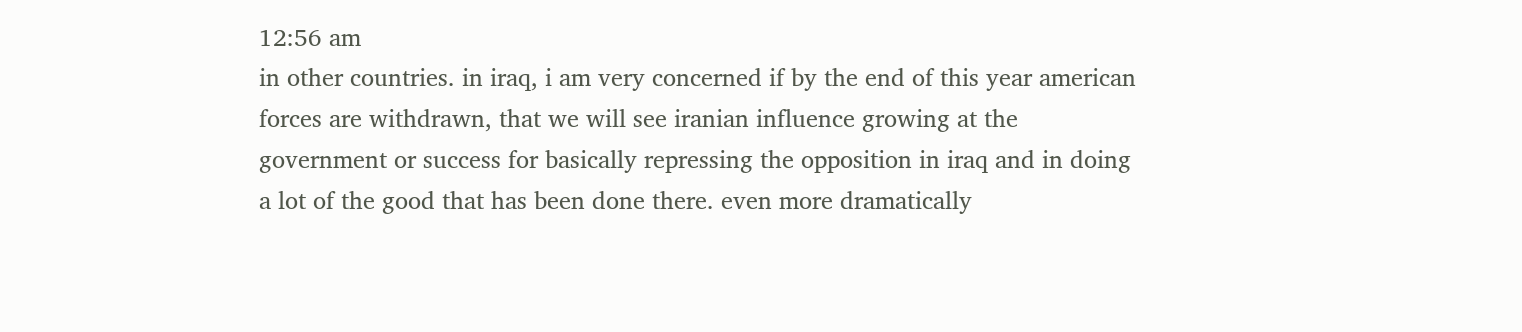12:56 am
in other countries. in iraq, i am very concerned if by the end of this year american forces are withdrawn, that we will see iranian influence growing at the government or success for basically repressing the opposition in iraq and in doing a lot of the good that has been done there. even more dramatically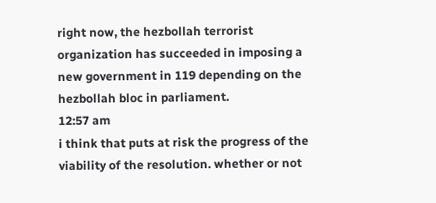right now, the hezbollah terrorist organization has succeeded in imposing a new government in 119 depending on the hezbollah bloc in parliament.
12:57 am
i think that puts at risk the progress of the viability of the resolution. whether or not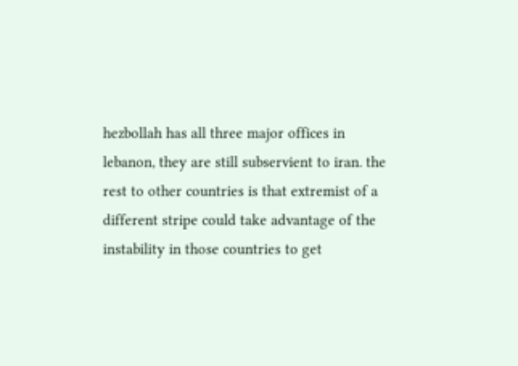hezbollah has all three major offices in lebanon, they are still subservient to iran. the rest to other countries is that extremist of a different stripe could take advantage of the instability in those countries to get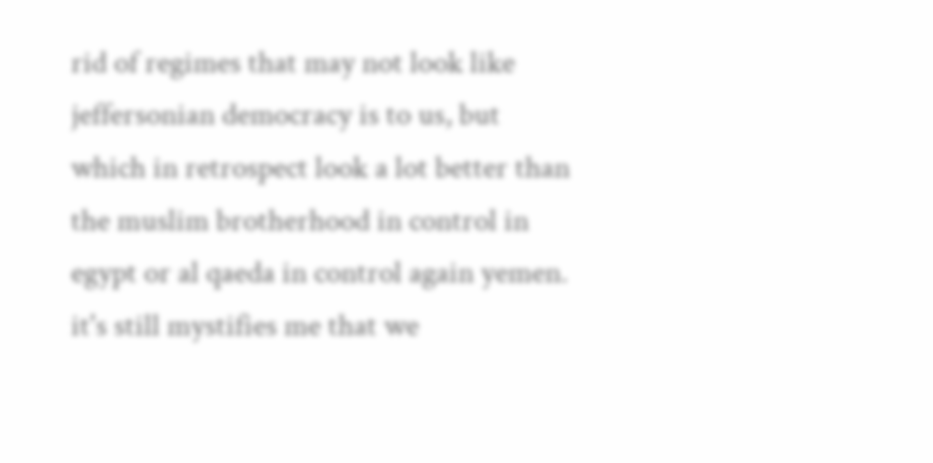rid of regimes that may not look like jeffersonian democracy is to us, but which in retrospect look a lot better than the muslim brotherhood in control in egypt or al qaeda in control again yemen. it's still mystifies me that we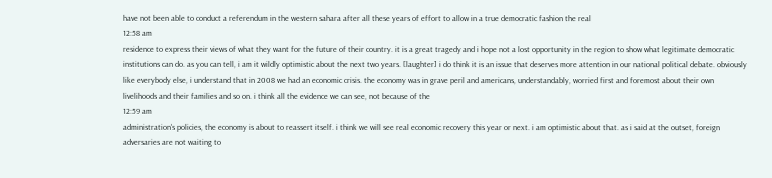have not been able to conduct a referendum in the western sahara after all these years of effort to allow in a true democratic fashion the real
12:58 am
residence to express their views of what they want for the future of their country. it is a great tragedy and i hope not a lost opportunity in the region to show what legitimate democratic institutions can do. as you can tell, i am it wildly optimistic about the next two years. [laughter] i do think it is an issue that deserves more attention in our national political debate. obviously like everybody else, i understand that in 2008 we had an economic crisis. the economy was in grave peril and americans, understandably, worried first and foremost about their own livelihoods and their families and so on. i think all the evidence we can see, not because of the
12:59 am
administration's policies, the economy is about to reassert itself. i think we will see real economic recovery this year or next. i am optimistic about that. as i said at the outset, foreign adversaries are not waiting to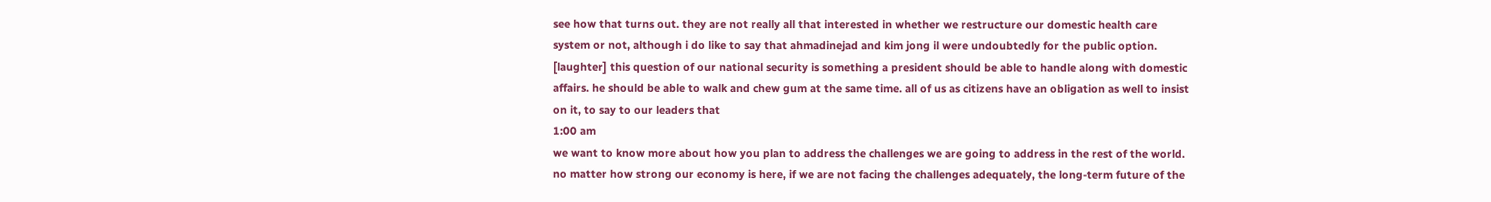see how that turns out. they are not really all that interested in whether we restructure our domestic health care system or not, although i do like to say that ahmadinejad and kim jong il were undoubtedly for the public option. [laughter] this question of our national security is something a president should be able to handle along with domestic affairs. he should be able to walk and chew gum at the same time. all of us as citizens have an obligation as well to insist on it, to say to our leaders that
1:00 am
we want to know more about how you plan to address the challenges we are going to address in the rest of the world. no matter how strong our economy is here, if we are not facing the challenges adequately, the long-term future of the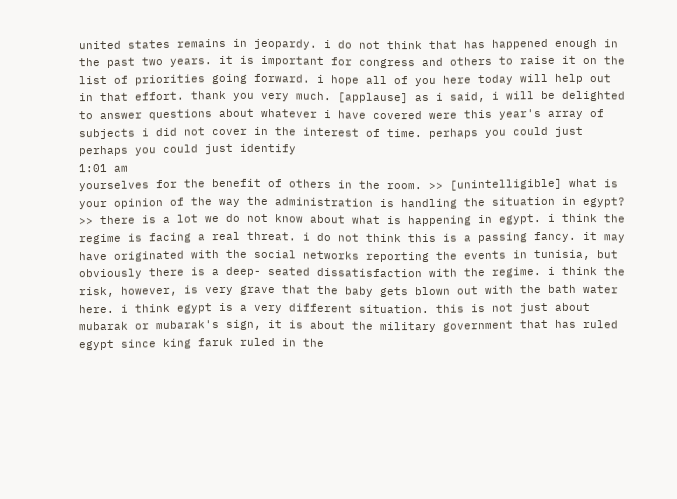united states remains in jeopardy. i do not think that has happened enough in the past two years. it is important for congress and others to raise it on the list of priorities going forward. i hope all of you here today will help out in that effort. thank you very much. [applause] as i said, i will be delighted to answer questions about whatever i have covered were this year's array of subjects i did not cover in the interest of time. perhaps you could just perhaps you could just identify
1:01 am
yourselves for the benefit of others in the room. >> [unintelligible] what is your opinion of the way the administration is handling the situation in egypt? >> there is a lot we do not know about what is happening in egypt. i think the regime is facing a real threat. i do not think this is a passing fancy. it may have originated with the social networks reporting the events in tunisia, but obviously there is a deep- seated dissatisfaction with the regime. i think the risk, however, is very grave that the baby gets blown out with the bath water here. i think egypt is a very different situation. this is not just about mubarak or mubarak's sign, it is about the military government that has ruled egypt since king faruk ruled in the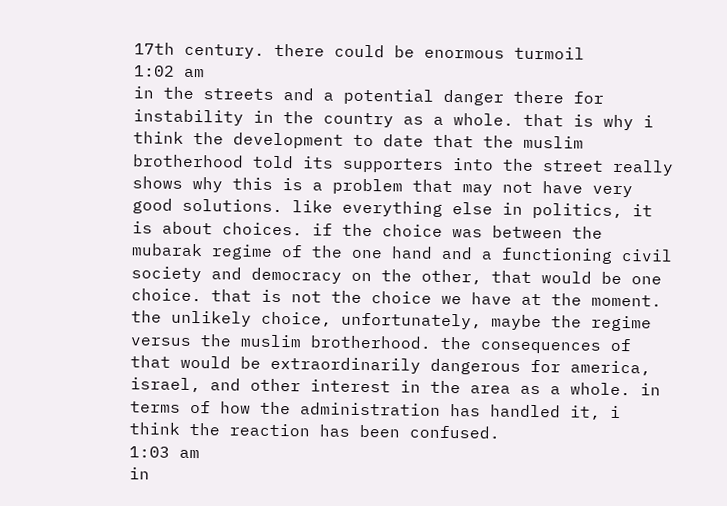17th century. there could be enormous turmoil
1:02 am
in the streets and a potential danger there for instability in the country as a whole. that is why i think the development to date that the muslim brotherhood told its supporters into the street really shows why this is a problem that may not have very good solutions. like everything else in politics, it is about choices. if the choice was between the mubarak regime of the one hand and a functioning civil society and democracy on the other, that would be one choice. that is not the choice we have at the moment. the unlikely choice, unfortunately, maybe the regime versus the muslim brotherhood. the consequences of that would be extraordinarily dangerous for america, israel, and other interest in the area as a whole. in terms of how the administration has handled it, i think the reaction has been confused.
1:03 am
in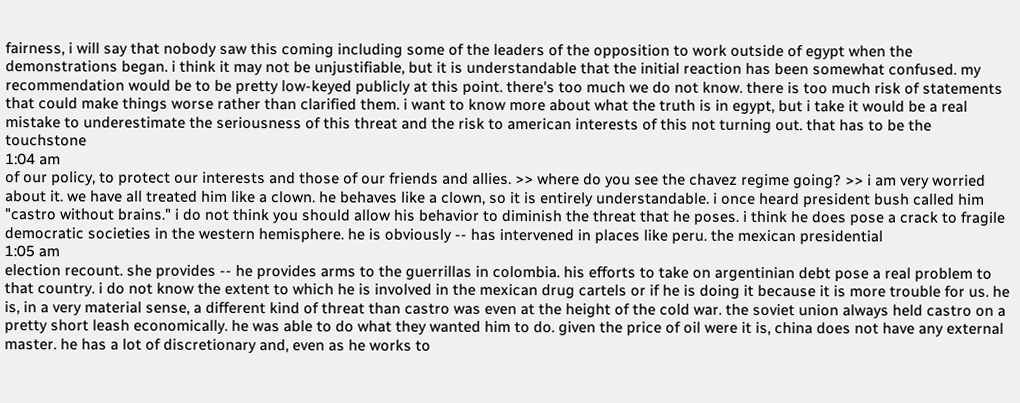fairness, i will say that nobody saw this coming including some of the leaders of the opposition to work outside of egypt when the demonstrations began. i think it may not be unjustifiable, but it is understandable that the initial reaction has been somewhat confused. my recommendation would be to be pretty low-keyed publicly at this point. there's too much we do not know. there is too much risk of statements that could make things worse rather than clarified them. i want to know more about what the truth is in egypt, but i take it would be a real mistake to underestimate the seriousness of this threat and the risk to american interests of this not turning out. that has to be the touchstone
1:04 am
of our policy, to protect our interests and those of our friends and allies. >> where do you see the chavez regime going? >> i am very worried about it. we have all treated him like a clown. he behaves like a clown, so it is entirely understandable. i once heard president bush called him "castro without brains." i do not think you should allow his behavior to diminish the threat that he poses. i think he does pose a crack to fragile democratic societies in the western hemisphere. he is obviously -- has intervened in places like peru. the mexican presidential
1:05 am
election recount. she provides -- he provides arms to the guerrillas in colombia. his efforts to take on argentinian debt pose a real problem to that country. i do not know the extent to which he is involved in the mexican drug cartels or if he is doing it because it is more trouble for us. he is, in a very material sense, a different kind of threat than castro was even at the height of the cold war. the soviet union always held castro on a pretty short leash economically. he was able to do what they wanted him to do. given the price of oil were it is, china does not have any external master. he has a lot of discretionary and, even as he works to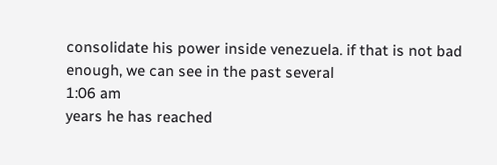consolidate his power inside venezuela. if that is not bad enough, we can see in the past several
1:06 am
years he has reached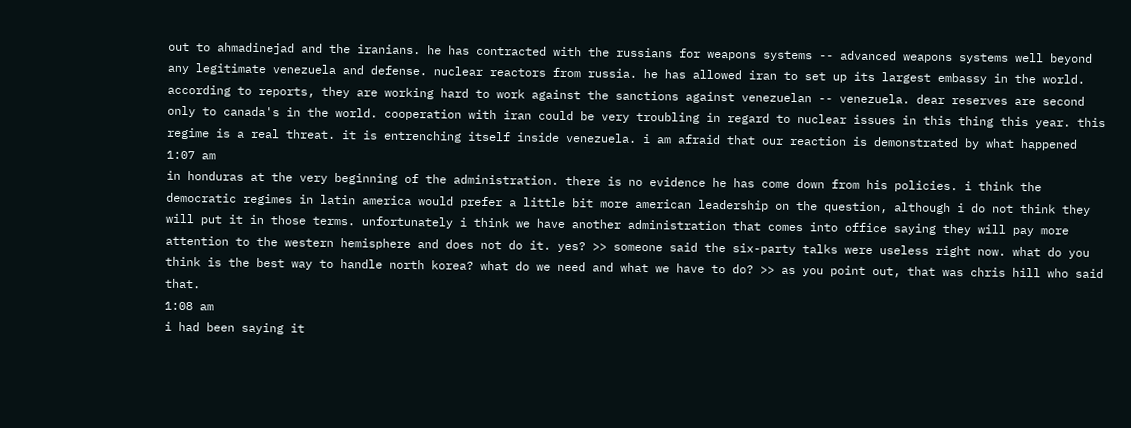out to ahmadinejad and the iranians. he has contracted with the russians for weapons systems -- advanced weapons systems well beyond any legitimate venezuela and defense. nuclear reactors from russia. he has allowed iran to set up its largest embassy in the world. according to reports, they are working hard to work against the sanctions against venezuelan -- venezuela. dear reserves are second only to canada's in the world. cooperation with iran could be very troubling in regard to nuclear issues in this thing this year. this regime is a real threat. it is entrenching itself inside venezuela. i am afraid that our reaction is demonstrated by what happened
1:07 am
in honduras at the very beginning of the administration. there is no evidence he has come down from his policies. i think the democratic regimes in latin america would prefer a little bit more american leadership on the question, although i do not think they will put it in those terms. unfortunately i think we have another administration that comes into office saying they will pay more attention to the western hemisphere and does not do it. yes? >> someone said the six-party talks were useless right now. what do you think is the best way to handle north korea? what do we need and what we have to do? >> as you point out, that was chris hill who said that.
1:08 am
i had been saying it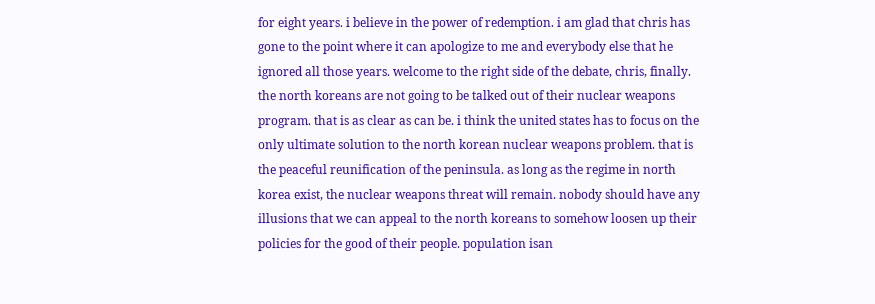for eight years. i believe in the power of redemption. i am glad that chris has gone to the point where it can apologize to me and everybody else that he ignored all those years. welcome to the right side of the debate, chris, finally. the north koreans are not going to be talked out of their nuclear weapons program. that is as clear as can be. i think the united states has to focus on the only ultimate solution to the north korean nuclear weapons problem. that is the peaceful reunification of the peninsula. as long as the regime in north korea exist, the nuclear weapons threat will remain. nobody should have any illusions that we can appeal to the north koreans to somehow loosen up their policies for the good of their people. population isan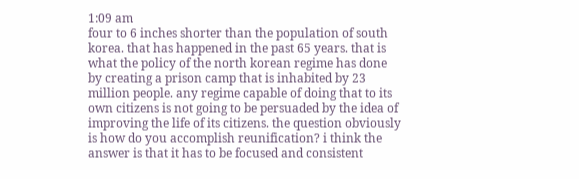1:09 am
four to 6 inches shorter than the population of south korea. that has happened in the past 65 years. that is what the policy of the north korean regime has done by creating a prison camp that is inhabited by 23 million people. any regime capable of doing that to its own citizens is not going to be persuaded by the idea of improving the life of its citizens. the question obviously is how do you accomplish reunification? i think the answer is that it has to be focused and consistent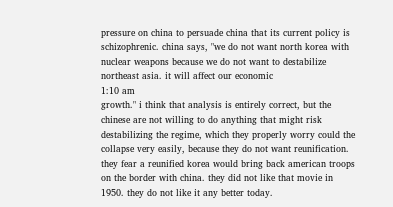pressure on china to persuade china that its current policy is schizophrenic. china says, "we do not want north korea with nuclear weapons because we do not want to destabilize northeast asia. it will affect our economic
1:10 am
growth." i think that analysis is entirely correct, but the chinese are not willing to do anything that might risk destabilizing the regime, which they properly worry could the collapse very easily, because they do not want reunification. they fear a reunified korea would bring back american troops on the border with china. they did not like that movie in 1950. they do not like it any better today.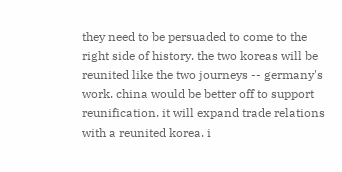they need to be persuaded to come to the right side of history. the two koreas will be reunited like the two journeys -- germany's work. china would be better off to support reunification. it will expand trade relations with a reunited korea. i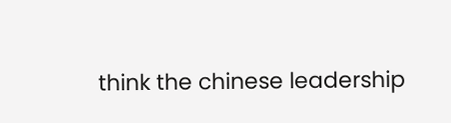think the chinese leadership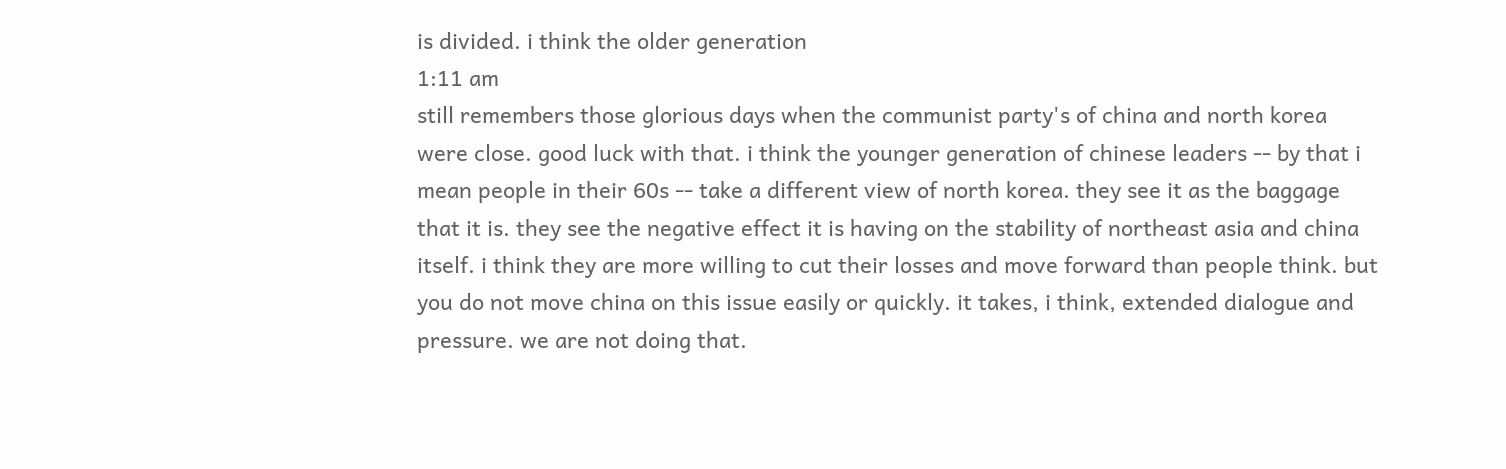is divided. i think the older generation
1:11 am
still remembers those glorious days when the communist party's of china and north korea were close. good luck with that. i think the younger generation of chinese leaders -- by that i mean people in their 60s -- take a different view of north korea. they see it as the baggage that it is. they see the negative effect it is having on the stability of northeast asia and china itself. i think they are more willing to cut their losses and move forward than people think. but you do not move china on this issue easily or quickly. it takes, i think, extended dialogue and pressure. we are not doing that.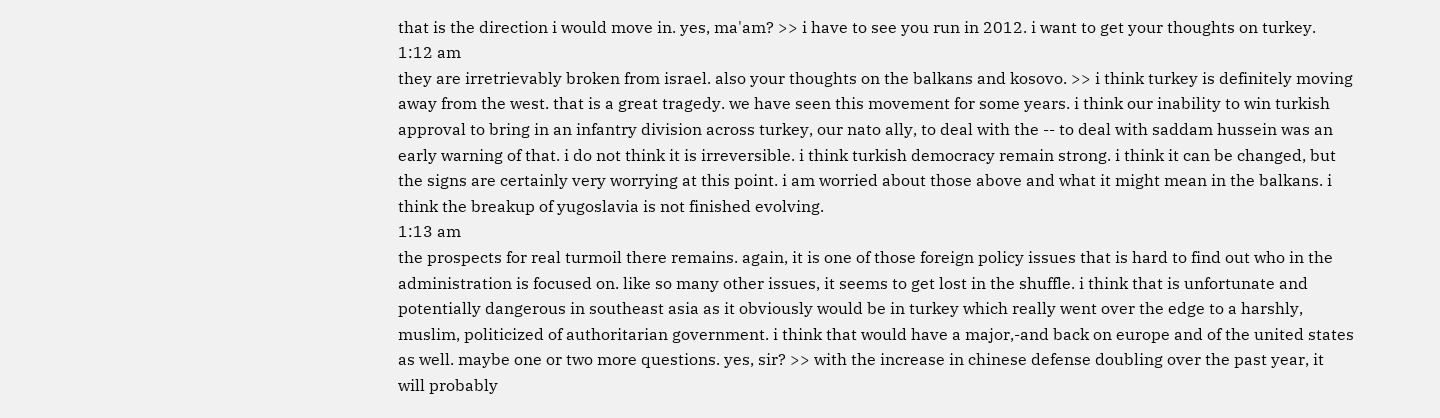that is the direction i would move in. yes, ma'am? >> i have to see you run in 2012. i want to get your thoughts on turkey.
1:12 am
they are irretrievably broken from israel. also your thoughts on the balkans and kosovo. >> i think turkey is definitely moving away from the west. that is a great tragedy. we have seen this movement for some years. i think our inability to win turkish approval to bring in an infantry division across turkey, our nato ally, to deal with the -- to deal with saddam hussein was an early warning of that. i do not think it is irreversible. i think turkish democracy remain strong. i think it can be changed, but the signs are certainly very worrying at this point. i am worried about those above and what it might mean in the balkans. i think the breakup of yugoslavia is not finished evolving.
1:13 am
the prospects for real turmoil there remains. again, it is one of those foreign policy issues that is hard to find out who in the administration is focused on. like so many other issues, it seems to get lost in the shuffle. i think that is unfortunate and potentially dangerous in southeast asia as it obviously would be in turkey which really went over the edge to a harshly, muslim, politicized of authoritarian government. i think that would have a major,-and back on europe and of the united states as well. maybe one or two more questions. yes, sir? >> with the increase in chinese defense doubling over the past year, it will probably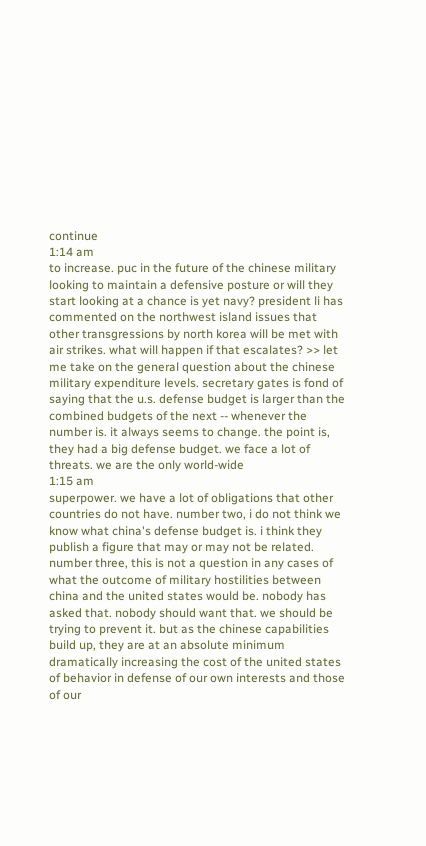continue
1:14 am
to increase. puc in the future of the chinese military looking to maintain a defensive posture or will they start looking at a chance is yet navy? president li has commented on the northwest island issues that other transgressions by north korea will be met with air strikes. what will happen if that escalates? >> let me take on the general question about the chinese military expenditure levels. secretary gates is fond of saying that the u.s. defense budget is larger than the combined budgets of the next -- whenever the number is. it always seems to change. the point is, they had a big defense budget. we face a lot of threats. we are the only world-wide
1:15 am
superpower. we have a lot of obligations that other countries do not have. number two, i do not think we know what china's defense budget is. i think they publish a figure that may or may not be related. number three, this is not a question in any cases of what the outcome of military hostilities between china and the united states would be. nobody has asked that. nobody should want that. we should be trying to prevent it. but as the chinese capabilities build up, they are at an absolute minimum dramatically increasing the cost of the united states of behavior in defense of our own interests and those of our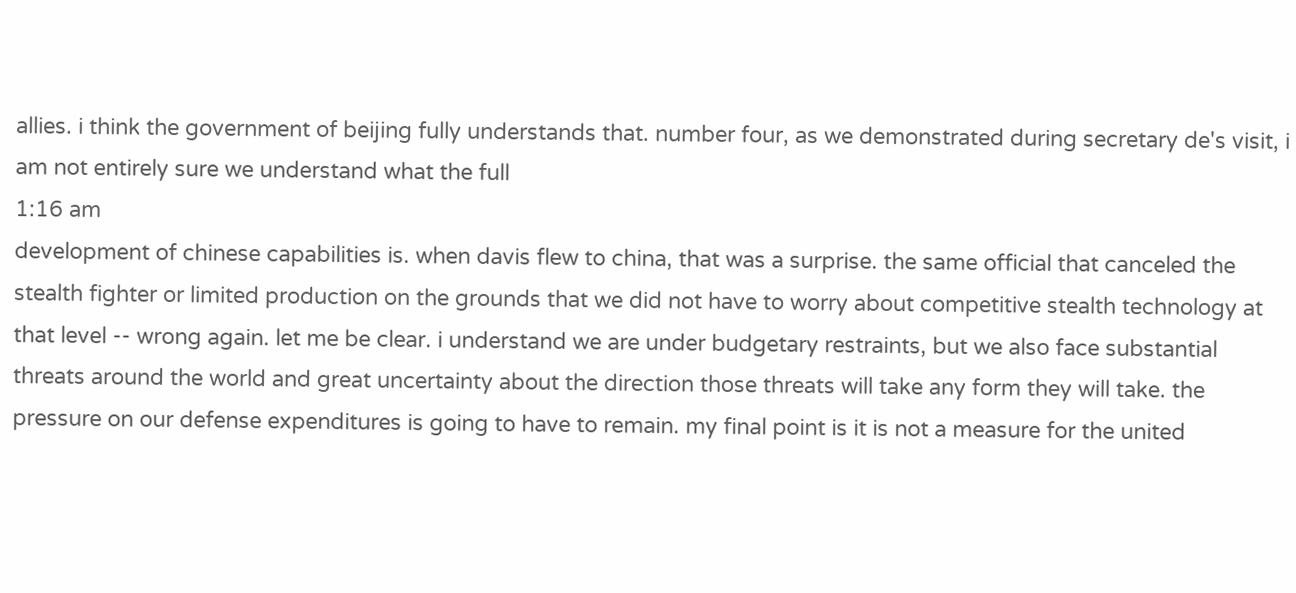allies. i think the government of beijing fully understands that. number four, as we demonstrated during secretary de's visit, i am not entirely sure we understand what the full
1:16 am
development of chinese capabilities is. when davis flew to china, that was a surprise. the same official that canceled the stealth fighter or limited production on the grounds that we did not have to worry about competitive stealth technology at that level -- wrong again. let me be clear. i understand we are under budgetary restraints, but we also face substantial threats around the world and great uncertainty about the direction those threats will take any form they will take. the pressure on our defense expenditures is going to have to remain. my final point is it is not a measure for the united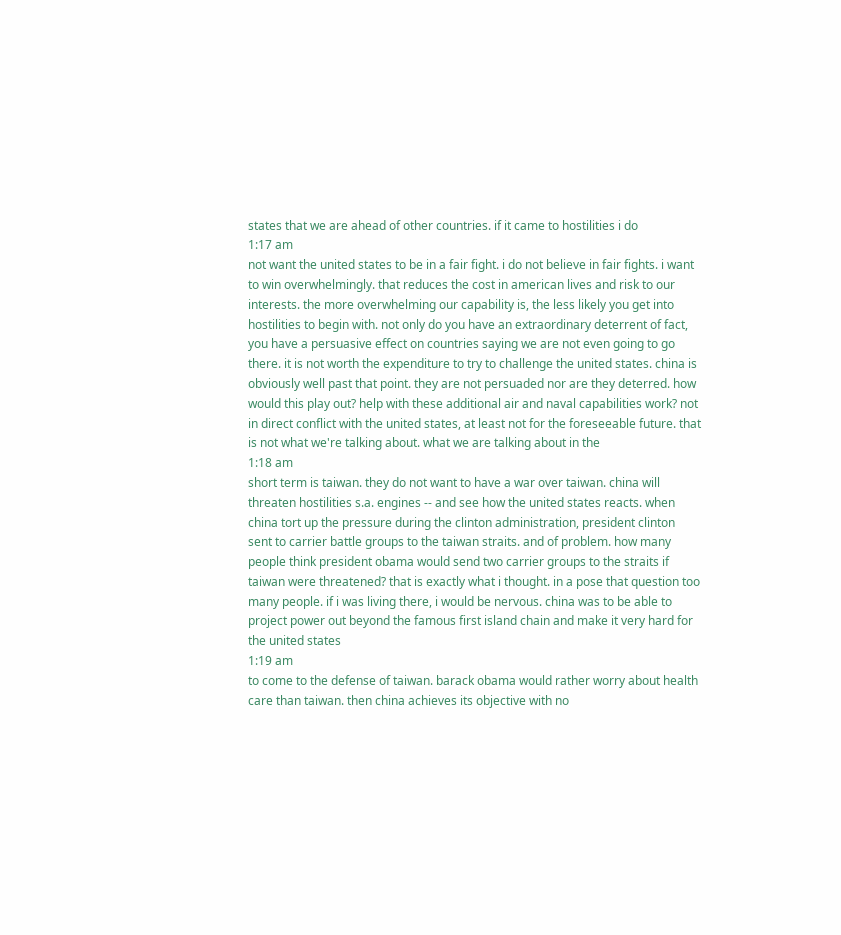states that we are ahead of other countries. if it came to hostilities i do
1:17 am
not want the united states to be in a fair fight. i do not believe in fair fights. i want to win overwhelmingly. that reduces the cost in american lives and risk to our interests. the more overwhelming our capability is, the less likely you get into hostilities to begin with. not only do you have an extraordinary deterrent of fact, you have a persuasive effect on countries saying we are not even going to go there. it is not worth the expenditure to try to challenge the united states. china is obviously well past that point. they are not persuaded nor are they deterred. how would this play out? help with these additional air and naval capabilities work? not in direct conflict with the united states, at least not for the foreseeable future. that is not what we're talking about. what we are talking about in the
1:18 am
short term is taiwan. they do not want to have a war over taiwan. china will threaten hostilities s.a. engines -- and see how the united states reacts. when china tort up the pressure during the clinton administration, president clinton sent to carrier battle groups to the taiwan straits. and of problem. how many people think president obama would send two carrier groups to the straits if taiwan were threatened? that is exactly what i thought. in a pose that question too many people. if i was living there, i would be nervous. china was to be able to project power out beyond the famous first island chain and make it very hard for the united states
1:19 am
to come to the defense of taiwan. barack obama would rather worry about health care than taiwan. then china achieves its objective with no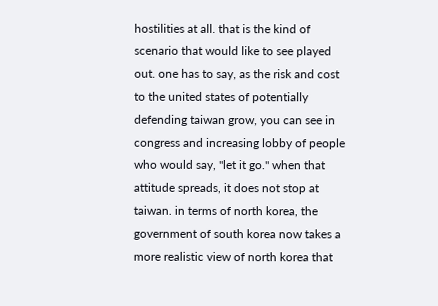hostilities at all. that is the kind of scenario that would like to see played out. one has to say, as the risk and cost to the united states of potentially defending taiwan grow, you can see in congress and increasing lobby of people who would say, "let it go." when that attitude spreads, it does not stop at taiwan. in terms of north korea, the government of south korea now takes a more realistic view of north korea that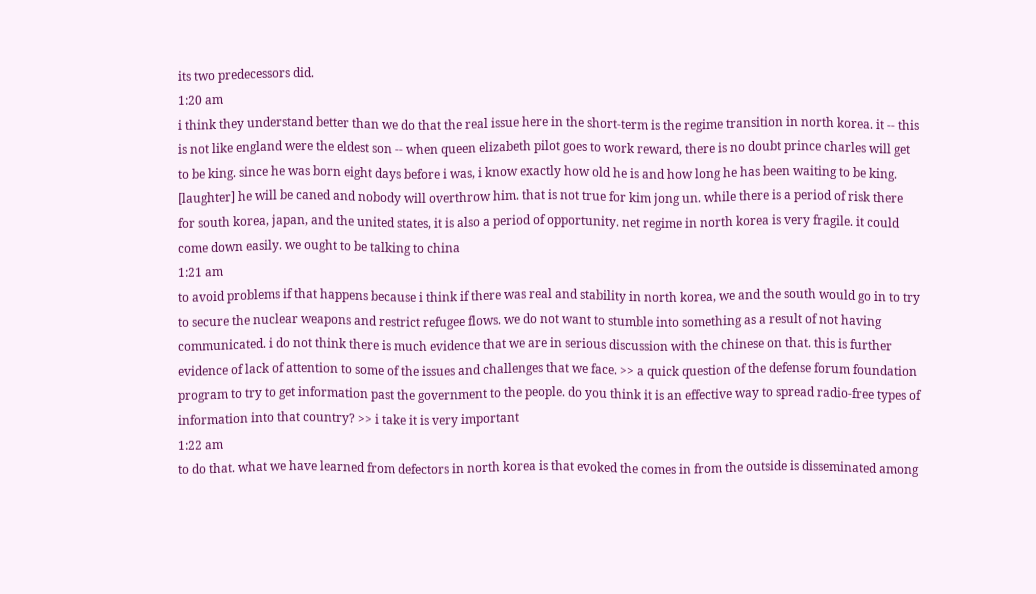its two predecessors did.
1:20 am
i think they understand better than we do that the real issue here in the short-term is the regime transition in north korea. it -- this is not like england were the eldest son -- when queen elizabeth pilot goes to work reward, there is no doubt prince charles will get to be king. since he was born eight days before i was, i know exactly how old he is and how long he has been waiting to be king. [laughter] he will be caned and nobody will overthrow him. that is not true for kim jong un. while there is a period of risk there for south korea, japan, and the united states, it is also a period of opportunity. net regime in north korea is very fragile. it could come down easily. we ought to be talking to china
1:21 am
to avoid problems if that happens because i think if there was real and stability in north korea, we and the south would go in to try to secure the nuclear weapons and restrict refugee flows. we do not want to stumble into something as a result of not having communicated. i do not think there is much evidence that we are in serious discussion with the chinese on that. this is further evidence of lack of attention to some of the issues and challenges that we face. >> a quick question of the defense forum foundation program to try to get information past the government to the people. do you think it is an effective way to spread radio-free types of information into that country? >> i take it is very important
1:22 am
to do that. what we have learned from defectors in north korea is that evoked the comes in from the outside is disseminated among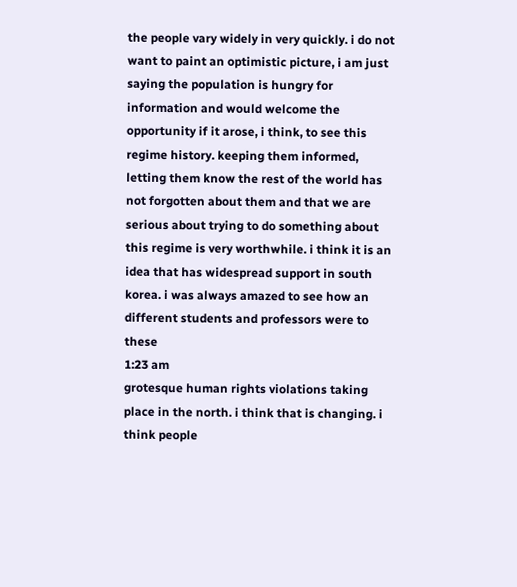the people vary widely in very quickly. i do not want to paint an optimistic picture, i am just saying the population is hungry for information and would welcome the opportunity if it arose, i think, to see this regime history. keeping them informed, letting them know the rest of the world has not forgotten about them and that we are serious about trying to do something about this regime is very worthwhile. i think it is an idea that has widespread support in south korea. i was always amazed to see how an different students and professors were to these
1:23 am
grotesque human rights violations taking place in the north. i think that is changing. i think people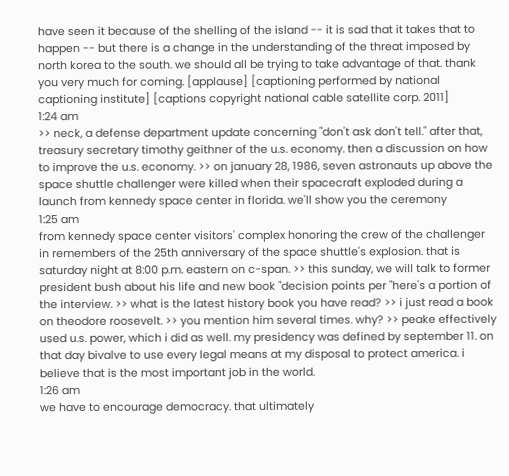have seen it because of the shelling of the island -- it is sad that it takes that to happen -- but there is a change in the understanding of the threat imposed by north korea to the south. we should all be trying to take advantage of that. thank you very much for coming. [applause] [captioning performed by national captioning institute] [captions copyright national cable satellite corp. 2011]
1:24 am
>> neck, a defense department update concerning "don't ask don't tell." after that, treasury secretary timothy geithner of the u.s. economy. then a discussion on how to improve the u.s. economy. >> on january 28, 1986, seven astronauts up above the space shuttle challenger were killed when their spacecraft exploded during a launch from kennedy space center in florida. we'll show you the ceremony
1:25 am
from kennedy space center visitors' complex honoring the crew of the challenger in remembers of the 25th anniversary of the space shuttle's explosion. that is saturday night at 8:00 p.m. eastern on c-span. >> this sunday, we will talk to former president bush about his life and new book "decision points per "here's a portion of the interview. >> what is the latest history book you have read? >> i just read a book on theodore roosevelt. >> you mention him several times. why? >> peake effectively used u.s. power, which i did as well. my presidency was defined by september 11. on that day bivalve to use every legal means at my disposal to protect america. i believe that is the most important job in the world.
1:26 am
we have to encourage democracy. that ultimately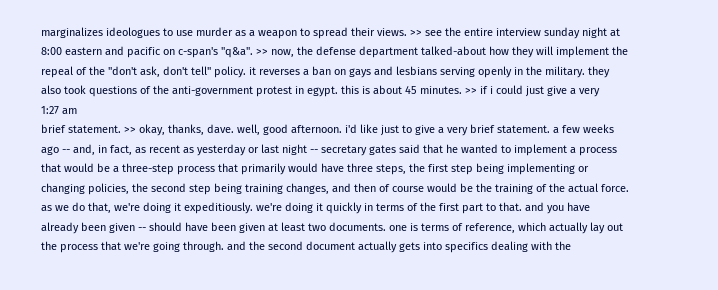marginalizes ideologues to use murder as a weapon to spread their views. >> see the entire interview sunday night at 8:00 eastern and pacific on c-span's "q&a". >> now, the defense department talked-about how they will implement the repeal of the "don't ask, don't tell" policy. it reverses a ban on gays and lesbians serving openly in the military. they also took questions of the anti-government protest in egypt. this is about 45 minutes. >> if i could just give a very
1:27 am
brief statement. >> okay, thanks, dave. well, good afternoon. i'd like just to give a very brief statement. a few weeks ago -- and, in fact, as recent as yesterday or last night -- secretary gates said that he wanted to implement a process that would be a three-step process that primarily would have three steps, the first step being implementing or changing policies, the second step being training changes, and then of course would be the training of the actual force. as we do that, we're doing it expeditiously. we're doing it quickly in terms of the first part to that. and you have already been given -- should have been given at least two documents. one is terms of reference, which actually lay out the process that we're going through. and the second document actually gets into specifics dealing with the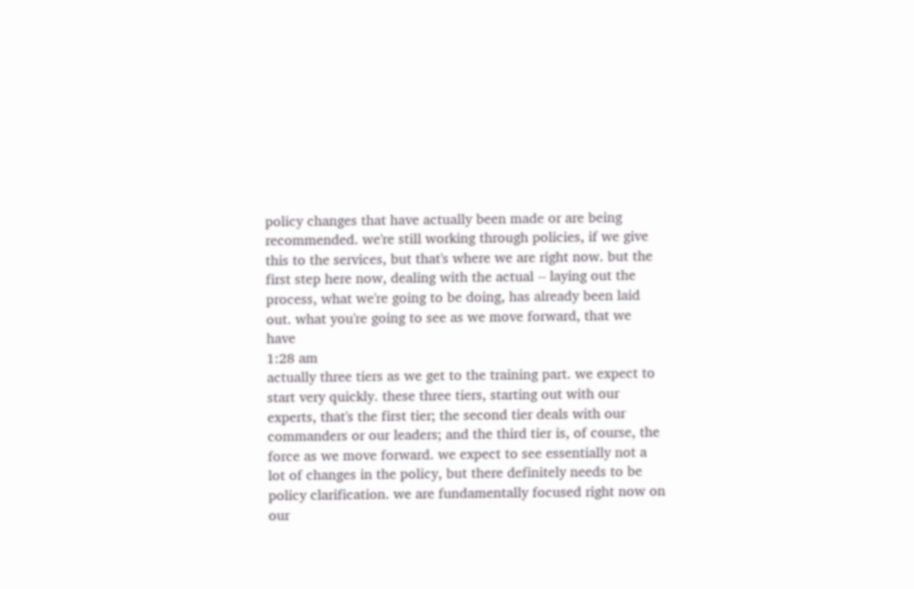policy changes that have actually been made or are being recommended. we're still working through policies, if we give this to the services, but that's where we are right now. but the first step here now, dealing with the actual -- laying out the process, what we're going to be doing, has already been laid out. what you're going to see as we move forward, that we have
1:28 am
actually three tiers as we get to the training part. we expect to start very quickly. these three tiers, starting out with our experts, that's the first tier; the second tier deals with our commanders or our leaders; and the third tier is, of course, the force as we move forward. we expect to see essentially not a lot of changes in the policy, but there definitely needs to be policy clarification. we are fundamentally focused right now on our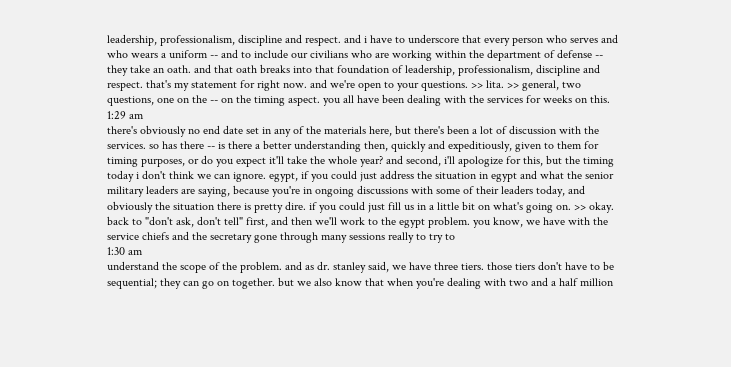leadership, professionalism, discipline and respect. and i have to underscore that every person who serves and who wears a uniform -- and to include our civilians who are working within the department of defense -- they take an oath. and that oath breaks into that foundation of leadership, professionalism, discipline and respect. that's my statement for right now. and we're open to your questions. >> lita. >> general, two questions, one on the -- on the timing aspect. you all have been dealing with the services for weeks on this.
1:29 am
there's obviously no end date set in any of the materials here, but there's been a lot of discussion with the services. so has there -- is there a better understanding then, quickly and expeditiously, given to them for timing purposes, or do you expect it'll take the whole year? and second, i'll apologize for this, but the timing today i don't think we can ignore. egypt, if you could just address the situation in egypt and what the senior military leaders are saying, because you're in ongoing discussions with some of their leaders today, and obviously the situation there is pretty dire. if you could just fill us in a little bit on what's going on. >> okay. back to "don't ask, don't tell" first, and then we'll work to the egypt problem. you know, we have with the service chiefs and the secretary gone through many sessions really to try to
1:30 am
understand the scope of the problem. and as dr. stanley said, we have three tiers. those tiers don't have to be sequential; they can go on together. but we also know that when you're dealing with two and a half million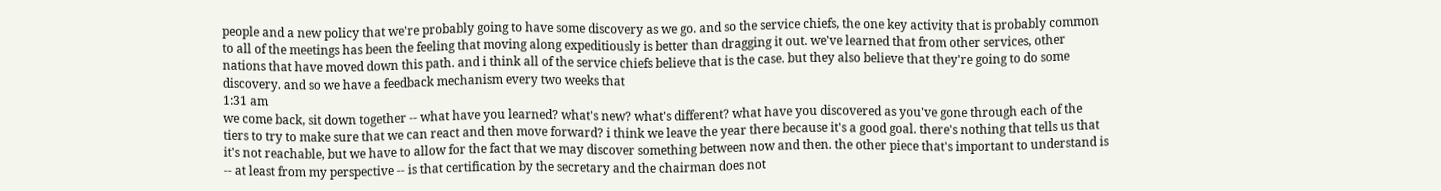people and a new policy that we're probably going to have some discovery as we go. and so the service chiefs, the one key activity that is probably common to all of the meetings has been the feeling that moving along expeditiously is better than dragging it out. we've learned that from other services, other nations that have moved down this path. and i think all of the service chiefs believe that is the case. but they also believe that they're going to do some discovery. and so we have a feedback mechanism every two weeks that
1:31 am
we come back, sit down together -- what have you learned? what's new? what's different? what have you discovered as you've gone through each of the tiers to try to make sure that we can react and then move forward? i think we leave the year there because it's a good goal. there's nothing that tells us that it's not reachable, but we have to allow for the fact that we may discover something between now and then. the other piece that's important to understand is -- at least from my perspective -- is that certification by the secretary and the chairman does not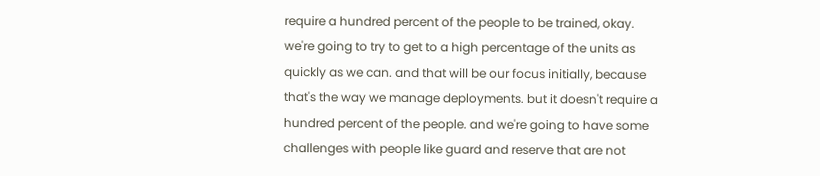require a hundred percent of the people to be trained, okay. we're going to try to get to a high percentage of the units as quickly as we can. and that will be our focus initially, because that's the way we manage deployments. but it doesn't require a hundred percent of the people. and we're going to have some challenges with people like guard and reserve that are not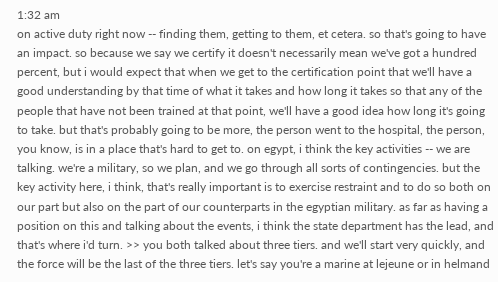1:32 am
on active duty right now -- finding them, getting to them, et cetera. so that's going to have an impact. so because we say we certify it doesn't necessarily mean we've got a hundred percent, but i would expect that when we get to the certification point that we'll have a good understanding by that time of what it takes and how long it takes so that any of the people that have not been trained at that point, we'll have a good idea how long it's going to take. but that's probably going to be more, the person went to the hospital, the person, you know, is in a place that's hard to get to. on egypt, i think the key activities -- we are talking. we're a military, so we plan, and we go through all sorts of contingencies. but the key activity here, i think, that's really important is to exercise restraint and to do so both on our part but also on the part of our counterparts in the egyptian military. as far as having a position on this and talking about the events, i think the state department has the lead, and that's where i'd turn. >> you both talked about three tiers. and we'll start very quickly, and the force will be the last of the three tiers. let's say you're a marine at lejeune or in helmand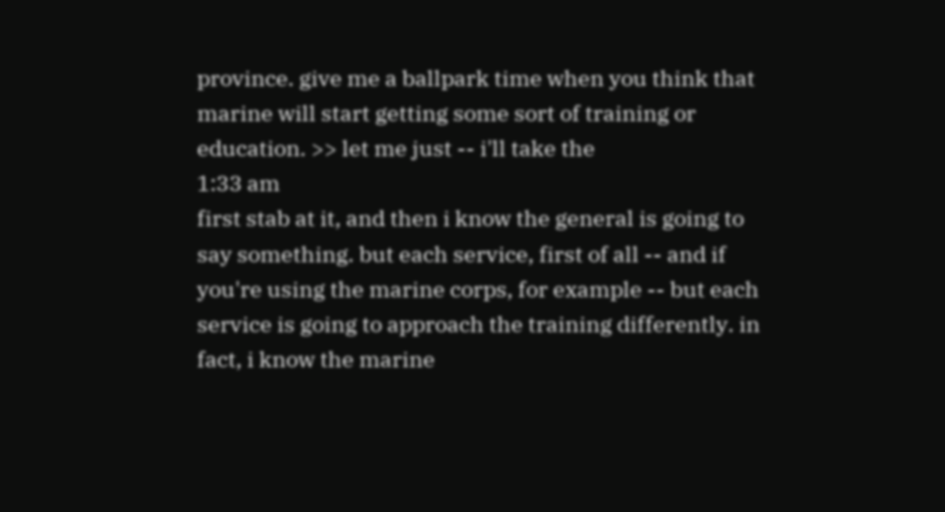province. give me a ballpark time when you think that marine will start getting some sort of training or education. >> let me just -- i'll take the
1:33 am
first stab at it, and then i know the general is going to say something. but each service, first of all -- and if you're using the marine corps, for example -- but each service is going to approach the training differently. in fact, i know the marine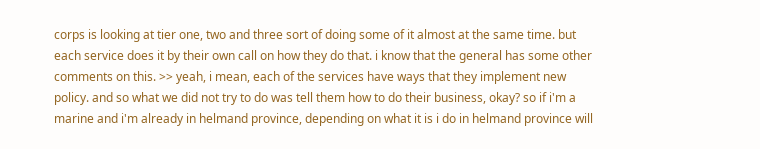corps is looking at tier one, two and three sort of doing some of it almost at the same time. but each service does it by their own call on how they do that. i know that the general has some other comments on this. >> yeah, i mean, each of the services have ways that they implement new policy. and so what we did not try to do was tell them how to do their business, okay? so if i'm a marine and i'm already in helmand province, depending on what it is i do in helmand province will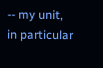-- my unit, in particular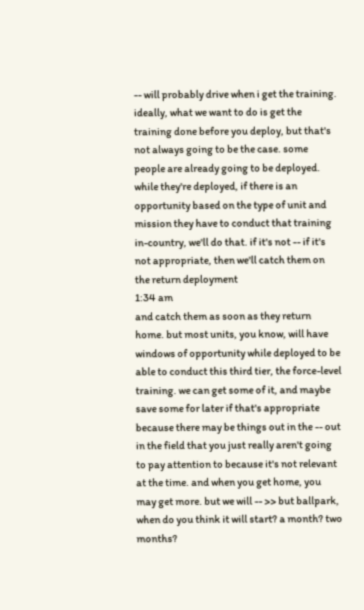-- will probably drive when i get the training. ideally, what we want to do is get the training done before you deploy, but that's not always going to be the case. some people are already going to be deployed. while they're deployed, if there is an opportunity based on the type of unit and mission they have to conduct that training in-country, we'll do that. if it's not -- if it's not appropriate, then we'll catch them on the return deployment
1:34 am
and catch them as soon as they return home. but most units, you know, will have windows of opportunity while deployed to be able to conduct this third tier, the force-level training. we can get some of it, and maybe save some for later if that's appropriate because there may be things out in the -- out in the field that you just really aren't going to pay attention to because it's not relevant at the time. and when you get home, you may get more. but we will -- >> but ballpark, when do you think it will start? a month? two months?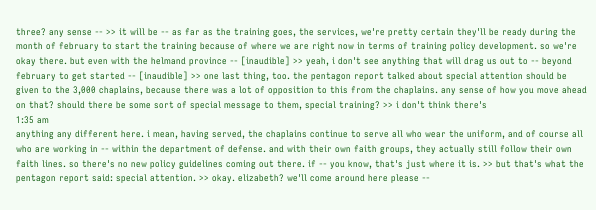three? any sense -- >> it will be -- as far as the training goes, the services, we're pretty certain they'll be ready during the month of february to start the training because of where we are right now in terms of training policy development. so we're okay there. but even with the helmand province -- [inaudible] >> yeah, i don't see anything that will drag us out to -- beyond february to get started -- [inaudible] >> one last thing, too. the pentagon report talked about special attention should be given to the 3,000 chaplains, because there was a lot of opposition to this from the chaplains. any sense of how you move ahead on that? should there be some sort of special message to them, special training? >> i don't think there's
1:35 am
anything any different here. i mean, having served, the chaplains continue to serve all who wear the uniform, and of course all who are working in -- within the department of defense. and with their own faith groups, they actually still follow their own faith lines. so there's no new policy guidelines coming out there. if -- you know, that's just where it is. >> but that's what the pentagon report said: special attention. >> okay. elizabeth? we'll come around here please --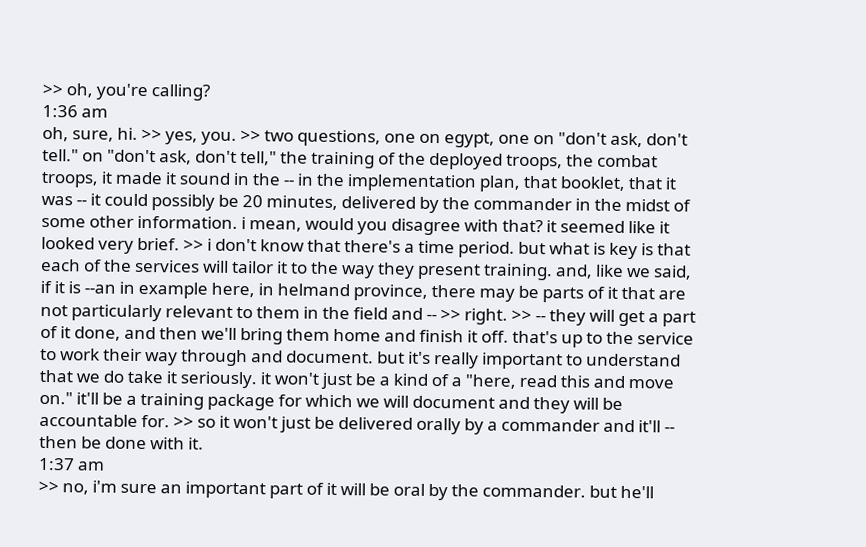>> oh, you're calling?
1:36 am
oh, sure, hi. >> yes, you. >> two questions, one on egypt, one on "don't ask, don't tell." on "don't ask, don't tell," the training of the deployed troops, the combat troops, it made it sound in the -- in the implementation plan, that booklet, that it was -- it could possibly be 20 minutes, delivered by the commander in the midst of some other information. i mean, would you disagree with that? it seemed like it looked very brief. >> i don't know that there's a time period. but what is key is that each of the services will tailor it to the way they present training. and, like we said, if it is --an in example here, in helmand province, there may be parts of it that are not particularly relevant to them in the field and -- >> right. >> -- they will get a part of it done, and then we'll bring them home and finish it off. that's up to the service to work their way through and document. but it's really important to understand that we do take it seriously. it won't just be a kind of a "here, read this and move on." it'll be a training package for which we will document and they will be accountable for. >> so it won't just be delivered orally by a commander and it'll -- then be done with it.
1:37 am
>> no, i'm sure an important part of it will be oral by the commander. but he'll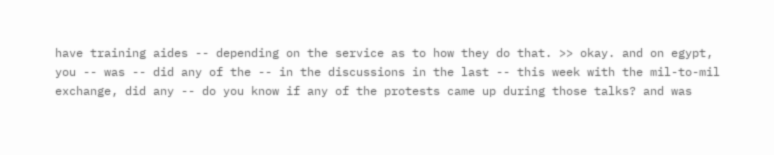have training aides -- depending on the service as to how they do that. >> okay. and on egypt, you -- was -- did any of the -- in the discussions in the last -- this week with the mil-to-mil exchange, did any -- do you know if any of the protests came up during those talks? and was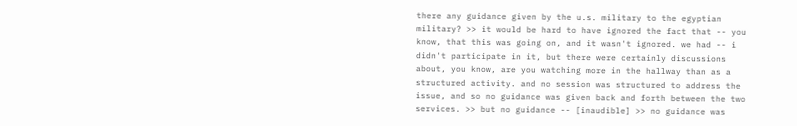there any guidance given by the u.s. military to the egyptian military? >> it would be hard to have ignored the fact that -- you know, that this was going on, and it wasn't ignored. we had -- i didn't participate in it, but there were certainly discussions about, you know, are you watching more in the hallway than as a structured activity. and no session was structured to address the issue, and so no guidance was given back and forth between the two services. >> but no guidance -- [inaudible] >> no guidance was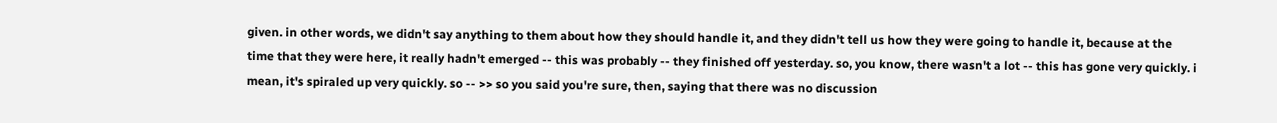given. in other words, we didn't say anything to them about how they should handle it, and they didn't tell us how they were going to handle it, because at the time that they were here, it really hadn't emerged -- this was probably -- they finished off yesterday. so, you know, there wasn't a lot -- this has gone very quickly. i mean, it's spiraled up very quickly. so -- >> so you said you're sure, then, saying that there was no discussion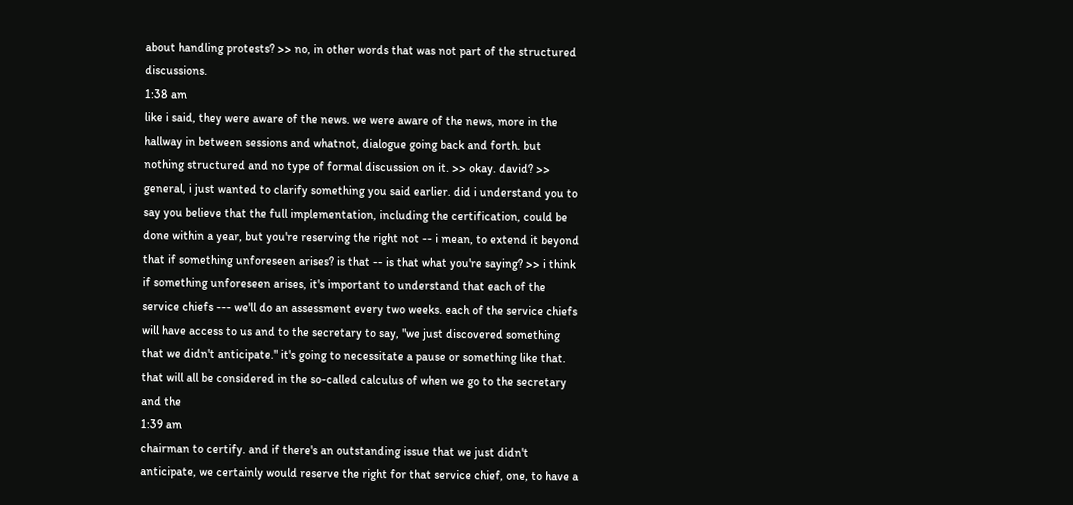about handling protests? >> no, in other words that was not part of the structured discussions.
1:38 am
like i said, they were aware of the news. we were aware of the news, more in the hallway in between sessions and whatnot, dialogue going back and forth. but nothing structured and no type of formal discussion on it. >> okay. david? >> general, i just wanted to clarify something you said earlier. did i understand you to say you believe that the full implementation, including the certification, could be done within a year, but you're reserving the right not -- i mean, to extend it beyond that if something unforeseen arises? is that -- is that what you're saying? >> i think if something unforeseen arises, it's important to understand that each of the service chiefs --- we'll do an assessment every two weeks. each of the service chiefs will have access to us and to the secretary to say, "we just discovered something that we didn't anticipate." it's going to necessitate a pause or something like that. that will all be considered in the so-called calculus of when we go to the secretary and the
1:39 am
chairman to certify. and if there's an outstanding issue that we just didn't anticipate, we certainly would reserve the right for that service chief, one, to have a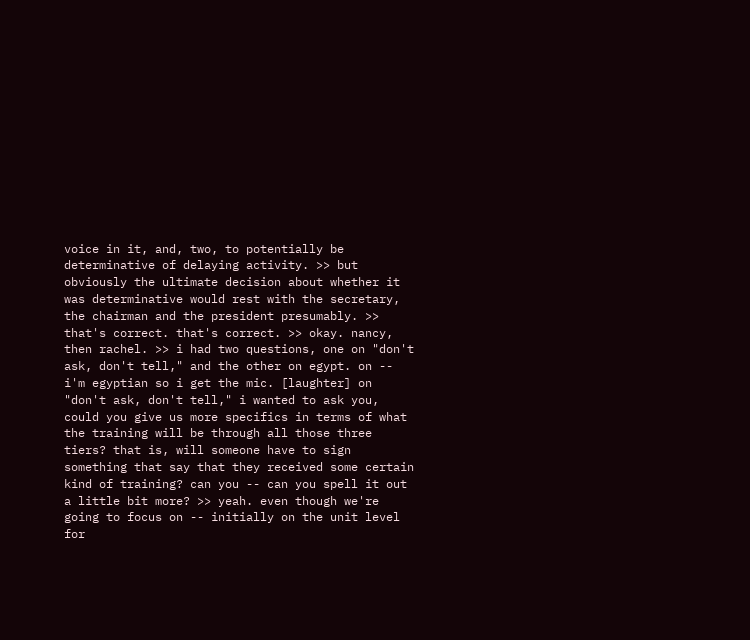voice in it, and, two, to potentially be determinative of delaying activity. >> but obviously the ultimate decision about whether it was determinative would rest with the secretary, the chairman and the president presumably. >> that's correct. that's correct. >> okay. nancy, then rachel. >> i had two questions, one on "don't ask, don't tell," and the other on egypt. on -- i'm egyptian so i get the mic. [laughter] on "don't ask, don't tell," i wanted to ask you, could you give us more specifics in terms of what the training will be through all those three tiers? that is, will someone have to sign something that say that they received some certain kind of training? can you -- can you spell it out a little bit more? >> yeah. even though we're going to focus on -- initially on the unit level for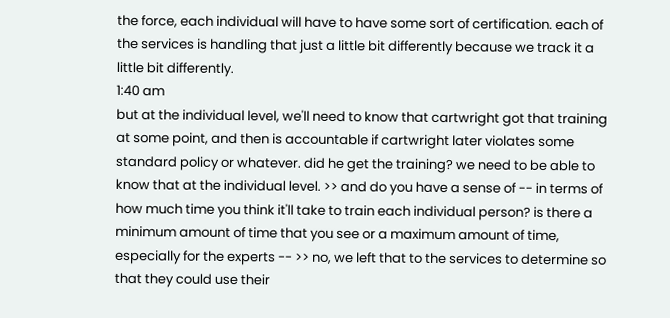the force, each individual will have to have some sort of certification. each of the services is handling that just a little bit differently because we track it a little bit differently.
1:40 am
but at the individual level, we'll need to know that cartwright got that training at some point, and then is accountable if cartwright later violates some standard policy or whatever. did he get the training? we need to be able to know that at the individual level. >> and do you have a sense of -- in terms of how much time you think it'll take to train each individual person? is there a minimum amount of time that you see or a maximum amount of time, especially for the experts -- >> no, we left that to the services to determine so that they could use their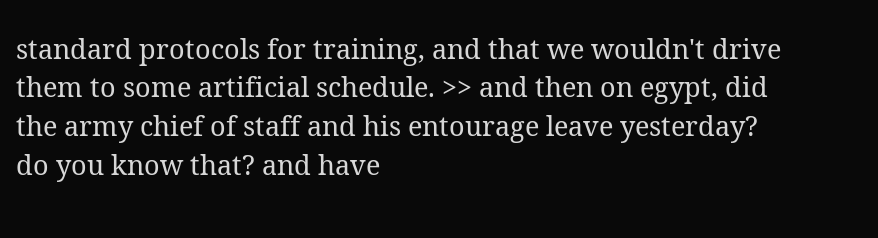standard protocols for training, and that we wouldn't drive them to some artificial schedule. >> and then on egypt, did the army chief of staff and his entourage leave yesterday? do you know that? and have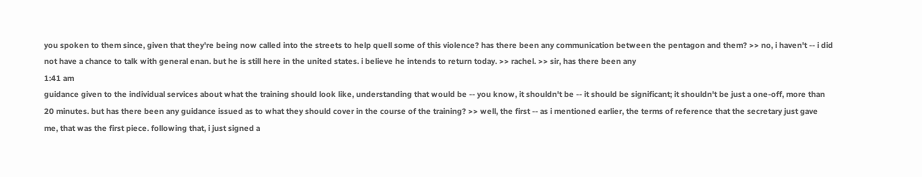you spoken to them since, given that they're being now called into the streets to help quell some of this violence? has there been any communication between the pentagon and them? >> no, i haven't -- i did not have a chance to talk with general enan. but he is still here in the united states. i believe he intends to return today. >> rachel. >> sir, has there been any
1:41 am
guidance given to the individual services about what the training should look like, understanding that would be -- you know, it shouldn't be -- it should be significant; it shouldn't be just a one-off, more than 20 minutes. but has there been any guidance issued as to what they should cover in the course of the training? >> well, the first -- as i mentioned earlier, the terms of reference that the secretary just gave me, that was the first piece. following that, i just signed a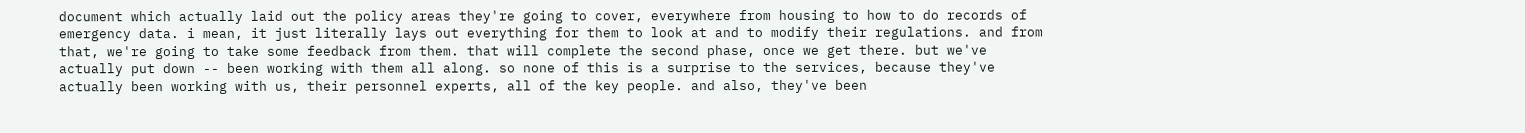document which actually laid out the policy areas they're going to cover, everywhere from housing to how to do records of emergency data. i mean, it just literally lays out everything for them to look at and to modify their regulations. and from that, we're going to take some feedback from them. that will complete the second phase, once we get there. but we've actually put down -- been working with them all along. so none of this is a surprise to the services, because they've actually been working with us, their personnel experts, all of the key people. and also, they've been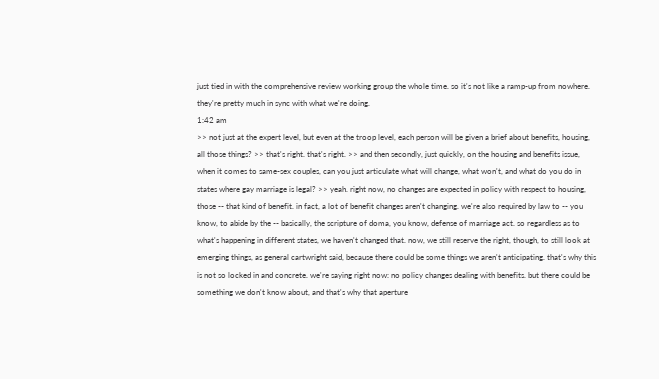just tied in with the comprehensive review working group the whole time. so it's not like a ramp-up from nowhere. they're pretty much in sync with what we're doing.
1:42 am
>> not just at the expert level, but even at the troop level, each person will be given a brief about benefits, housing, all those things? >> that's right. that's right. >> and then secondly, just quickly, on the housing and benefits issue, when it comes to same-sex couples, can you just articulate what will change, what won't, and what do you do in states where gay marriage is legal? >> yeah. right now, no changes are expected in policy with respect to housing, those -- that kind of benefit. in fact, a lot of benefit changes aren't changing. we're also required by law to -- you know, to abide by the -- basically, the scripture of doma, you know, defense of marriage act. so regardless as to what's happening in different states, we haven't changed that. now, we still reserve the right, though, to still look at emerging things, as general cartwright said, because there could be some things we aren't anticipating. that's why this is not so locked in and concrete. we're saying right now: no policy changes dealing with benefits. but there could be something we don't know about, and that's why that aperture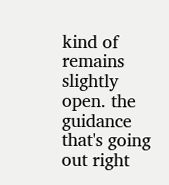kind of remains slightly open. the guidance that's going out right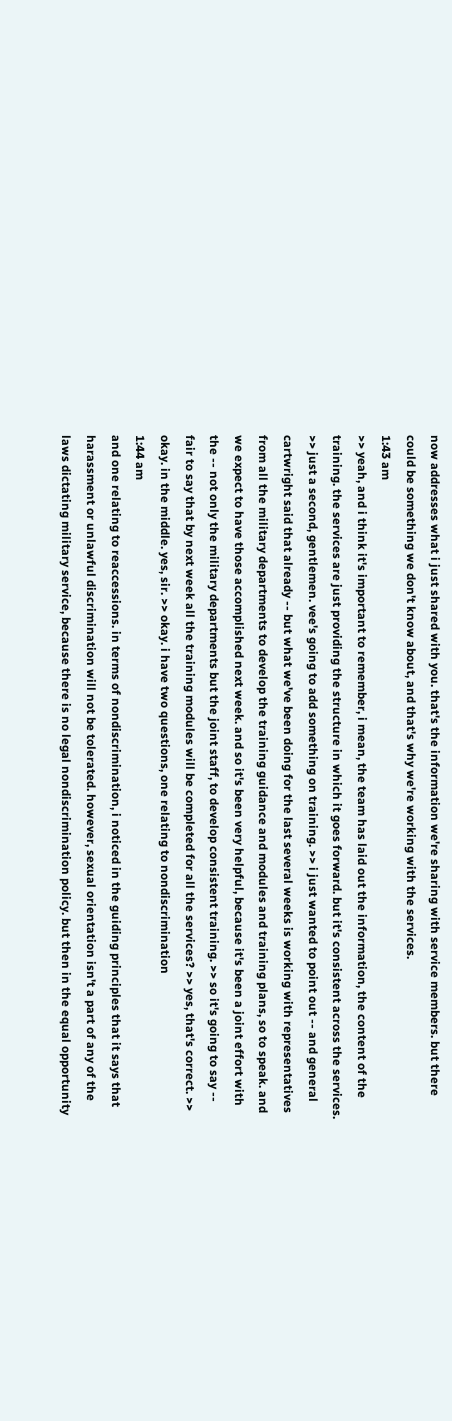now addresses what i just shared with you. that's the information we're sharing with service members. but there could be something we don't know about, and that's why we're working with the services.
1:43 am
>> yeah, and i think it's important to remember, i mean, the team has laid out the information, the content of the training. the services are just providing the structure in which it goes forward. but it's consistent across the services. >> just a second, gentlemen. vee's going to add something on training. >> i just wanted to point out -- and general cartwright said that already -- but what we've been doing for the last several weeks is working with representatives from all the military departments to develop the training guidance and modules and training plans, so to speak. and we expect to have those accomplished next week. and so it's been very helpful, because it's been a joint effort with the -- not only the military departments but the joint staff, to develop consistent training. >> so it's going to say -- fair to say that by next week all the training modules will be completed for all the services? >> yes, that's correct. >> okay. in the middle. yes, sir. >> okay. i have two questions, one relating to nondiscrimination
1:44 am
and one relating to reaccessions. in terms of nondiscrimination, i noticed in the guiding principles that it says that harassment or unlawful discrimination will not be tolerated. however, sexual orientation isn't a part of any of the laws dictating military service, because there is no legal nondiscrimination policy. but then in the equal opportunity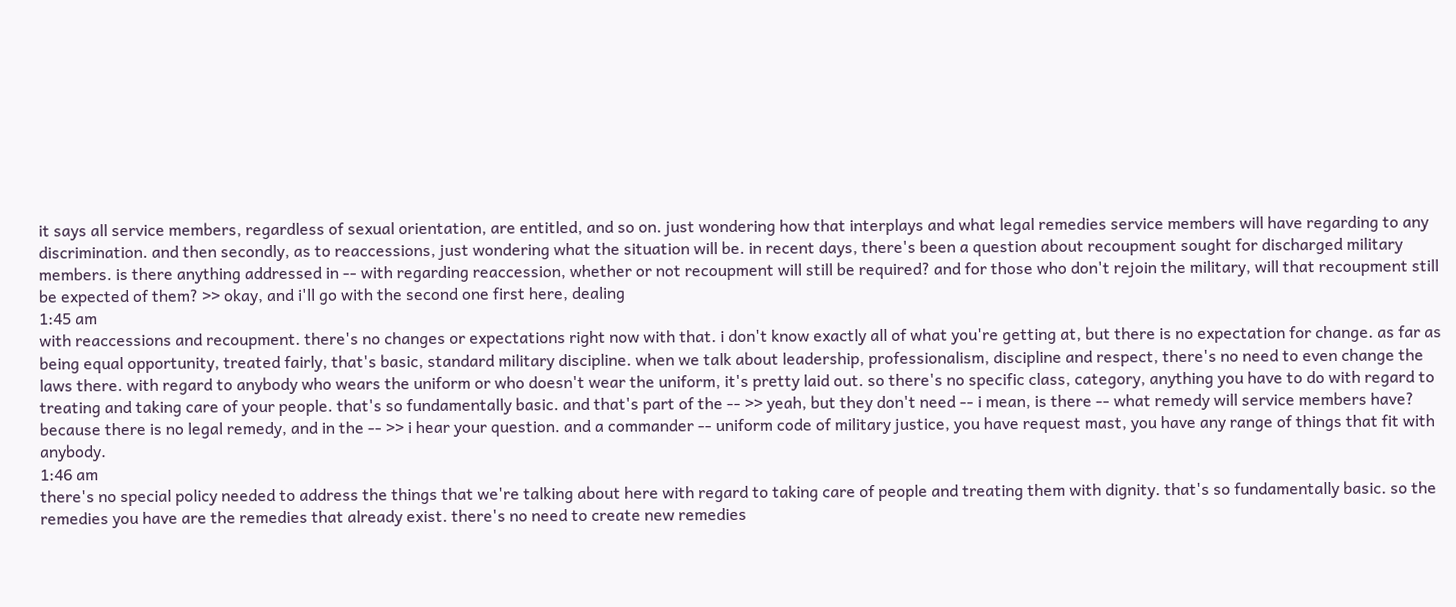it says all service members, regardless of sexual orientation, are entitled, and so on. just wondering how that interplays and what legal remedies service members will have regarding to any discrimination. and then secondly, as to reaccessions, just wondering what the situation will be. in recent days, there's been a question about recoupment sought for discharged military members. is there anything addressed in -- with regarding reaccession, whether or not recoupment will still be required? and for those who don't rejoin the military, will that recoupment still be expected of them? >> okay, and i'll go with the second one first here, dealing
1:45 am
with reaccessions and recoupment. there's no changes or expectations right now with that. i don't know exactly all of what you're getting at, but there is no expectation for change. as far as being equal opportunity, treated fairly, that's basic, standard military discipline. when we talk about leadership, professionalism, discipline and respect, there's no need to even change the laws there. with regard to anybody who wears the uniform or who doesn't wear the uniform, it's pretty laid out. so there's no specific class, category, anything you have to do with regard to treating and taking care of your people. that's so fundamentally basic. and that's part of the -- >> yeah, but they don't need -- i mean, is there -- what remedy will service members have? because there is no legal remedy, and in the -- >> i hear your question. and a commander -- uniform code of military justice, you have request mast, you have any range of things that fit with anybody.
1:46 am
there's no special policy needed to address the things that we're talking about here with regard to taking care of people and treating them with dignity. that's so fundamentally basic. so the remedies you have are the remedies that already exist. there's no need to create new remedies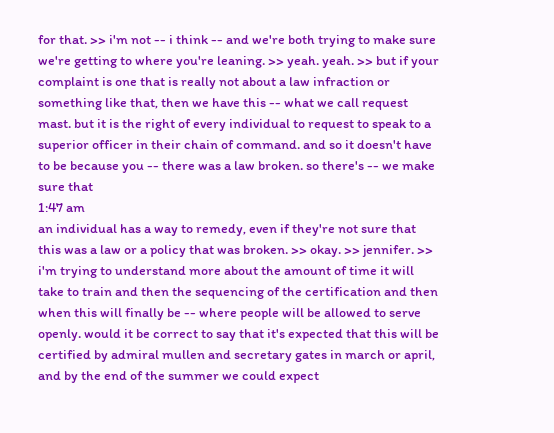for that. >> i'm not -- i think -- and we're both trying to make sure we're getting to where you're leaning. >> yeah. yeah. >> but if your complaint is one that is really not about a law infraction or something like that, then we have this -- what we call request mast. but it is the right of every individual to request to speak to a superior officer in their chain of command. and so it doesn't have to be because you -- there was a law broken. so there's -- we make sure that
1:47 am
an individual has a way to remedy, even if they're not sure that this was a law or a policy that was broken. >> okay. >> jennifer. >> i'm trying to understand more about the amount of time it will take to train and then the sequencing of the certification and then when this will finally be -- where people will be allowed to serve openly. would it be correct to say that it's expected that this will be certified by admiral mullen and secretary gates in march or april, and by the end of the summer we could expect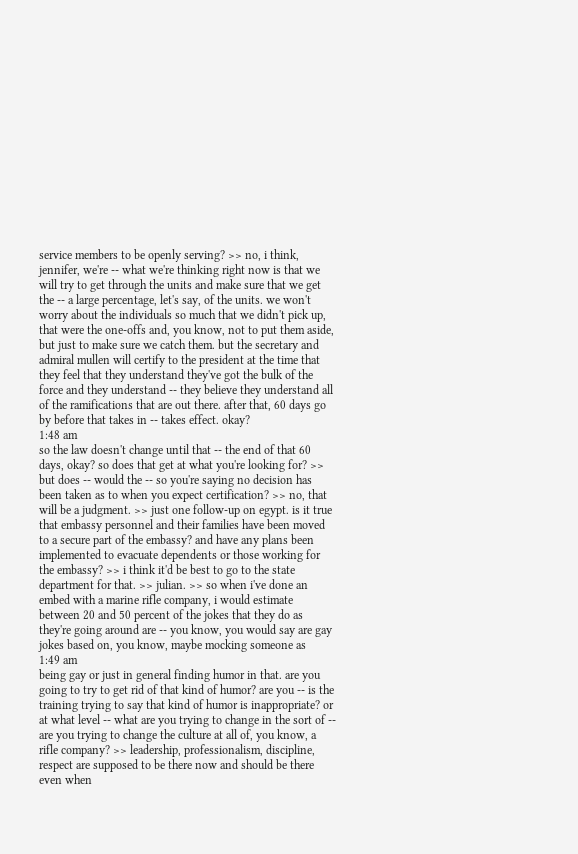service members to be openly serving? >> no, i think, jennifer, we're -- what we're thinking right now is that we will try to get through the units and make sure that we get the -- a large percentage, let's say, of the units. we won't worry about the individuals so much that we didn't pick up, that were the one-offs and, you know, not to put them aside, but just to make sure we catch them. but the secretary and admiral mullen will certify to the president at the time that they feel that they understand they've got the bulk of the force and they understand -- they believe they understand all of the ramifications that are out there. after that, 60 days go by before that takes in -- takes effect. okay?
1:48 am
so the law doesn't change until that -- the end of that 60 days, okay? so does that get at what you're looking for? >> but does -- would the -- so you're saying no decision has been taken as to when you expect certification? >> no, that will be a judgment. >> just one follow-up on egypt. is it true that embassy personnel and their families have been moved to a secure part of the embassy? and have any plans been implemented to evacuate dependents or those working for the embassy? >> i think it'd be best to go to the state department for that. >> julian. >> so when i've done an embed with a marine rifle company, i would estimate between 20 and 50 percent of the jokes that they do as they're going around are -- you know, you would say are gay jokes based on, you know, maybe mocking someone as
1:49 am
being gay or just in general finding humor in that. are you going to try to get rid of that kind of humor? are you -- is the training trying to say that kind of humor is inappropriate? or at what level -- what are you trying to change in the sort of -- are you trying to change the culture at all of, you know, a rifle company? >> leadership, professionalism, discipline, respect are supposed to be there now and should be there even when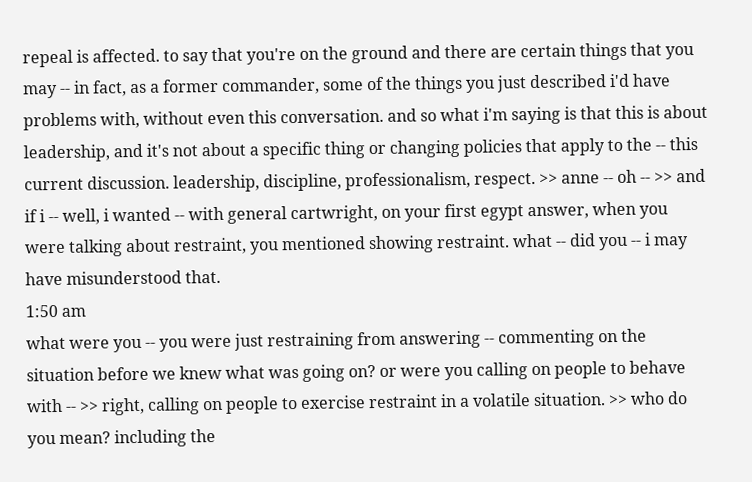repeal is affected. to say that you're on the ground and there are certain things that you may -- in fact, as a former commander, some of the things you just described i'd have problems with, without even this conversation. and so what i'm saying is that this is about leadership, and it's not about a specific thing or changing policies that apply to the -- this current discussion. leadership, discipline, professionalism, respect. >> anne -- oh -- >> and if i -- well, i wanted -- with general cartwright, on your first egypt answer, when you were talking about restraint, you mentioned showing restraint. what -- did you -- i may have misunderstood that.
1:50 am
what were you -- you were just restraining from answering -- commenting on the situation before we knew what was going on? or were you calling on people to behave with -- >> right, calling on people to exercise restraint in a volatile situation. >> who do you mean? including the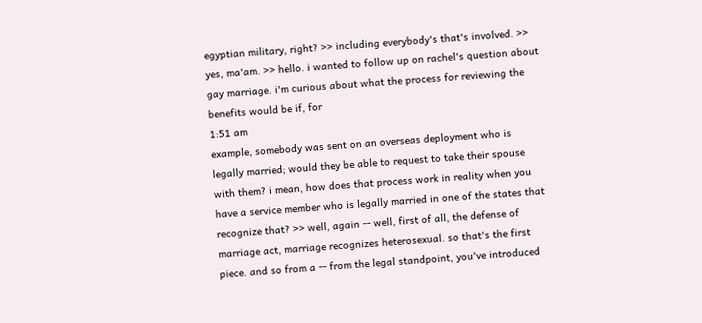egyptian military, right? >> including everybody's that's involved. >> yes, ma'am. >> hello. i wanted to follow up on rachel's question about gay marriage. i'm curious about what the process for reviewing the benefits would be if, for
1:51 am
example, somebody was sent on an overseas deployment who is legally married; would they be able to request to take their spouse with them? i mean, how does that process work in reality when you have a service member who is legally married in one of the states that recognize that? >> well, again -- well, first of all, the defense of marriage act, marriage recognizes heterosexual. so that's the first piece. and so from a -- from the legal standpoint, you've introduced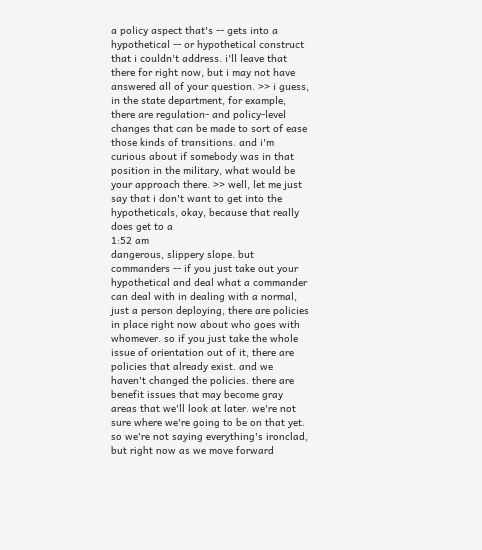a policy aspect that's -- gets into a hypothetical -- or hypothetical construct that i couldn't address. i'll leave that there for right now, but i may not have answered all of your question. >> i guess, in the state department, for example, there are regulation- and policy-level changes that can be made to sort of ease those kinds of transitions. and i'm curious about if somebody was in that position in the military, what would be your approach there. >> well, let me just say that i don't want to get into the hypotheticals, okay, because that really does get to a
1:52 am
dangerous, slippery slope. but commanders -- if you just take out your hypothetical and deal what a commander can deal with in dealing with a normal, just a person deploying, there are policies in place right now about who goes with whomever. so if you just take the whole issue of orientation out of it, there are policies that already exist. and we haven't changed the policies. there are benefit issues that may become gray areas that we'll look at later. we're not sure where we're going to be on that yet. so we're not saying everything's ironclad, but right now as we move forward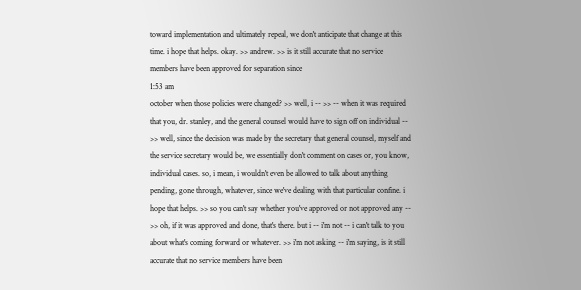toward implementation and ultimately repeal, we don't anticipate that change at this time. i hope that helps. okay. >> andrew. >> is it still accurate that no service members have been approved for separation since
1:53 am
october when those policies were changed? >> well, i -- >> -- when it was required that you, dr. stanley, and the general counsel would have to sign off on individual -- >> well, since the decision was made by the secretary that general counsel, myself and the service secretary would be, we essentially don't comment on cases or, you know, individual cases. so, i mean, i wouldn't even be allowed to talk about anything pending, gone through, whatever, since we've dealing with that particular confine. i hope that helps. >> so you can't say whether you've approved or not approved any -- >> oh, if it was approved and done, that's there. but i -- i'm not -- i can't talk to you about what's coming forward or whatever. >> i'm not asking -- i'm saying, is it still accurate that no service members have been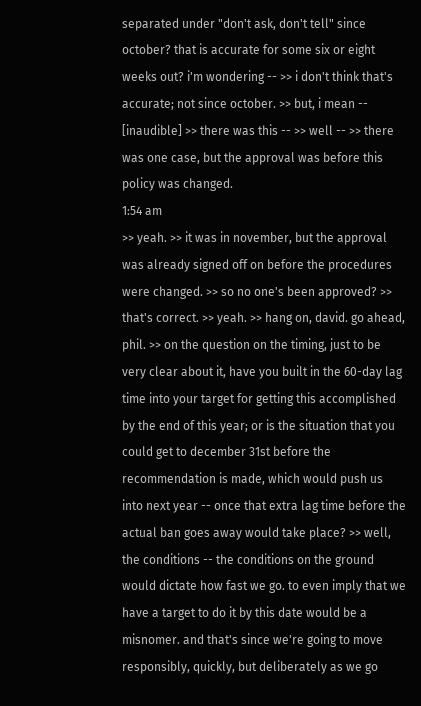separated under "don't ask, don't tell" since october? that is accurate for some six or eight weeks out? i'm wondering -- >> i don't think that's accurate; not since october. >> but, i mean -- [inaudible] >> there was this -- >> well -- >> there was one case, but the approval was before this policy was changed.
1:54 am
>> yeah. >> it was in november, but the approval was already signed off on before the procedures were changed. >> so no one's been approved? >> that's correct. >> yeah. >> hang on, david. go ahead, phil. >> on the question on the timing, just to be very clear about it, have you built in the 60-day lag time into your target for getting this accomplished by the end of this year; or is the situation that you could get to december 31st before the recommendation is made, which would push us into next year -- once that extra lag time before the actual ban goes away would take place? >> well, the conditions -- the conditions on the ground would dictate how fast we go. to even imply that we have a target to do it by this date would be a misnomer. and that's since we're going to move responsibly, quickly, but deliberately as we go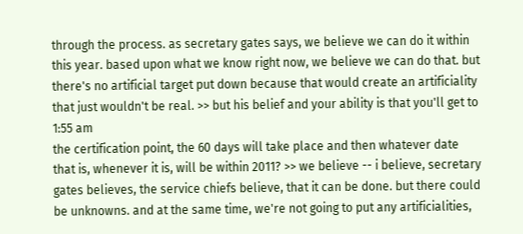through the process. as secretary gates says, we believe we can do it within this year. based upon what we know right now, we believe we can do that. but there's no artificial target put down because that would create an artificiality that just wouldn't be real. >> but his belief and your ability is that you'll get to
1:55 am
the certification point, the 60 days will take place and then whatever date that is, whenever it is, will be within 2011? >> we believe -- i believe, secretary gates believes, the service chiefs believe, that it can be done. but there could be unknowns. and at the same time, we're not going to put any artificialities,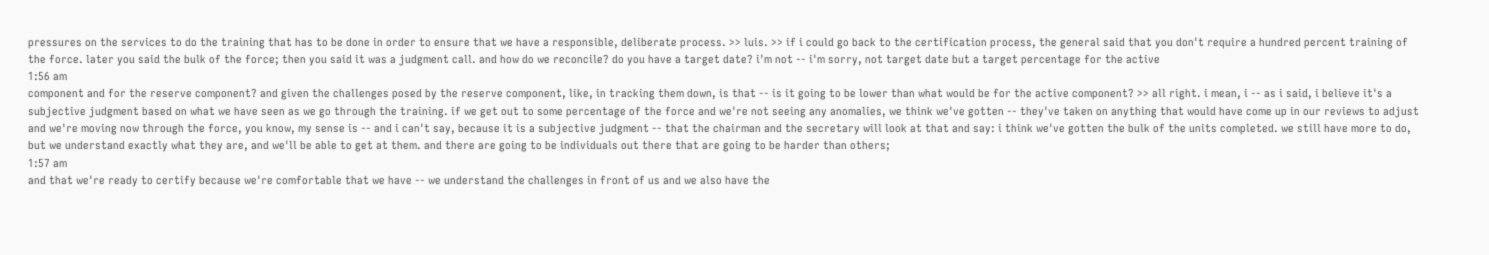pressures on the services to do the training that has to be done in order to ensure that we have a responsible, deliberate process. >> luis. >> if i could go back to the certification process, the general said that you don't require a hundred percent training of the force. later you said the bulk of the force; then you said it was a judgment call. and how do we reconcile? do you have a target date? i'm not -- i'm sorry, not target date but a target percentage for the active
1:56 am
component and for the reserve component? and given the challenges posed by the reserve component, like, in tracking them down, is that -- is it going to be lower than what would be for the active component? >> all right. i mean, i -- as i said, i believe it's a subjective judgment based on what we have seen as we go through the training. if we get out to some percentage of the force and we're not seeing any anomalies, we think we've gotten -- they've taken on anything that would have come up in our reviews to adjust and we're moving now through the force, you know, my sense is -- and i can't say, because it is a subjective judgment -- that the chairman and the secretary will look at that and say: i think we've gotten the bulk of the units completed. we still have more to do, but we understand exactly what they are, and we'll be able to get at them. and there are going to be individuals out there that are going to be harder than others;
1:57 am
and that we're ready to certify because we're comfortable that we have -- we understand the challenges in front of us and we also have the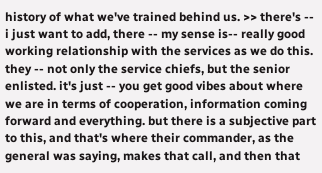history of what we've trained behind us. >> there's -- i just want to add, there -- my sense is-- really good working relationship with the services as we do this. they -- not only the service chiefs, but the senior enlisted. it's just -- you get good vibes about where we are in terms of cooperation, information coming forward and everything. but there is a subjective part to this, and that's where their commander, as the general was saying, makes that call, and then that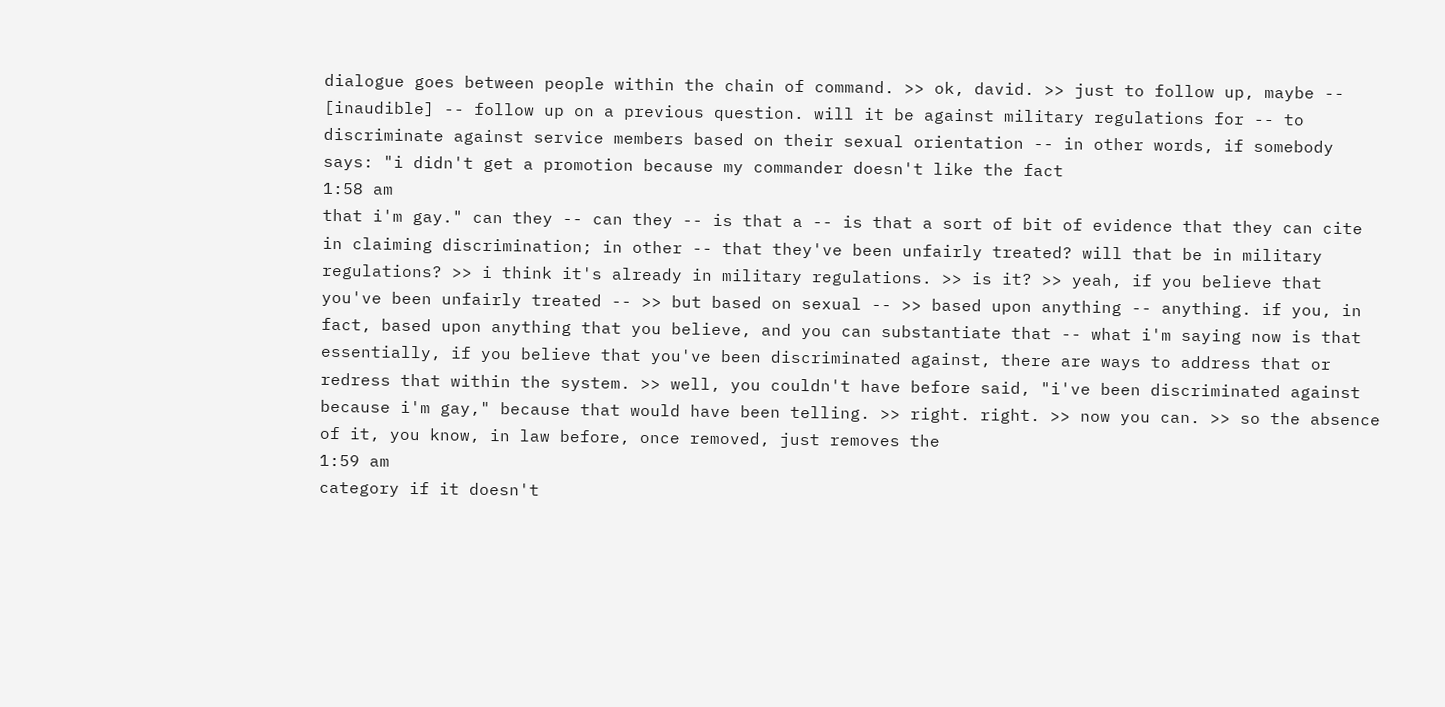dialogue goes between people within the chain of command. >> ok, david. >> just to follow up, maybe -- [inaudible] -- follow up on a previous question. will it be against military regulations for -- to discriminate against service members based on their sexual orientation -- in other words, if somebody says: "i didn't get a promotion because my commander doesn't like the fact
1:58 am
that i'm gay." can they -- can they -- is that a -- is that a sort of bit of evidence that they can cite in claiming discrimination; in other -- that they've been unfairly treated? will that be in military regulations? >> i think it's already in military regulations. >> is it? >> yeah, if you believe that you've been unfairly treated -- >> but based on sexual -- >> based upon anything -- anything. if you, in fact, based upon anything that you believe, and you can substantiate that -- what i'm saying now is that essentially, if you believe that you've been discriminated against, there are ways to address that or redress that within the system. >> well, you couldn't have before said, "i've been discriminated against because i'm gay," because that would have been telling. >> right. right. >> now you can. >> so the absence of it, you know, in law before, once removed, just removes the
1:59 am
category if it doesn't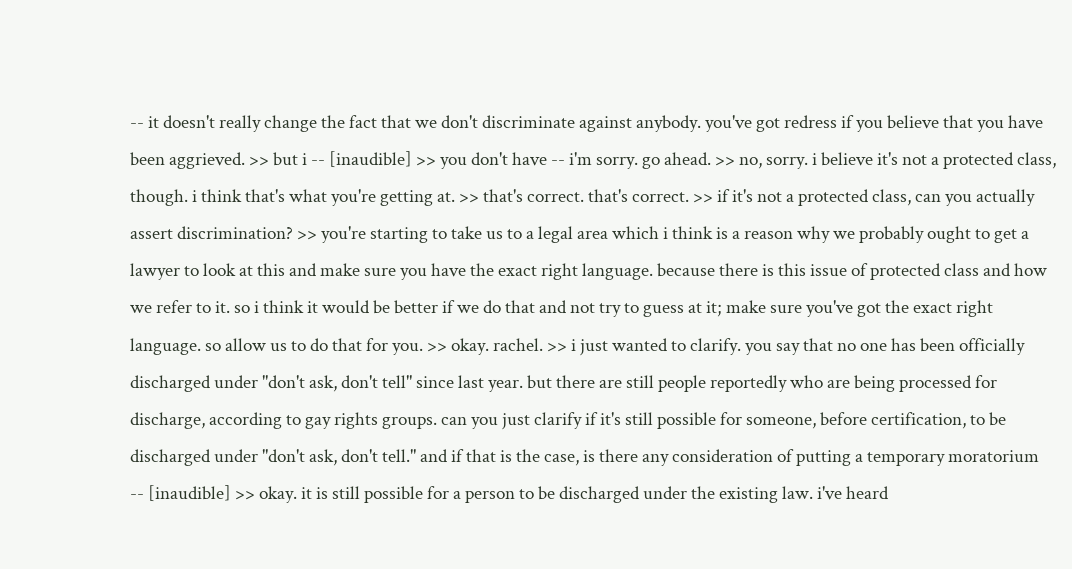-- it doesn't really change the fact that we don't discriminate against anybody. you've got redress if you believe that you have been aggrieved. >> but i -- [inaudible] >> you don't have -- i'm sorry. go ahead. >> no, sorry. i believe it's not a protected class, though. i think that's what you're getting at. >> that's correct. that's correct. >> if it's not a protected class, can you actually assert discrimination? >> you're starting to take us to a legal area which i think is a reason why we probably ought to get a lawyer to look at this and make sure you have the exact right language. because there is this issue of protected class and how we refer to it. so i think it would be better if we do that and not try to guess at it; make sure you've got the exact right language. so allow us to do that for you. >> okay. rachel. >> i just wanted to clarify. you say that no one has been officially discharged under "don't ask, don't tell" since last year. but there are still people reportedly who are being processed for discharge, according to gay rights groups. can you just clarify if it's still possible for someone, before certification, to be discharged under "don't ask, don't tell." and if that is the case, is there any consideration of putting a temporary moratorium -- [inaudible] >> okay. it is still possible for a person to be discharged under the existing law. i've heard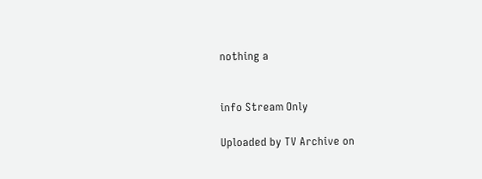nothing a


info Stream Only

Uploaded by TV Archive on